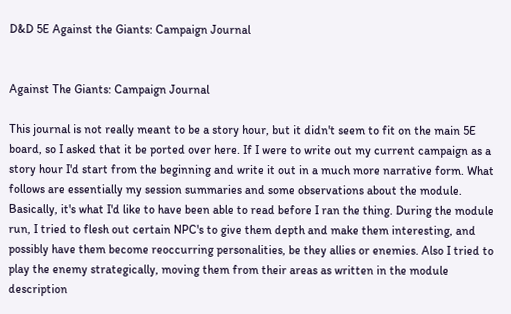D&D 5E Against the Giants: Campaign Journal


Against The Giants: Campaign Journal

This journal is not really meant to be a story hour, but it didn't seem to fit on the main 5E board, so I asked that it be ported over here. If I were to write out my current campaign as a story hour I'd start from the beginning and write it out in a much more narrative form. What follows are essentially my session summaries and some observations about the module. Basically, it's what I'd like to have been able to read before I ran the thing. During the module run, I tried to flesh out certain NPC's to give them depth and make them interesting, and possibly have them become reoccurring personalities, be they allies or enemies. Also I tried to play the enemy strategically, moving them from their areas as written in the module description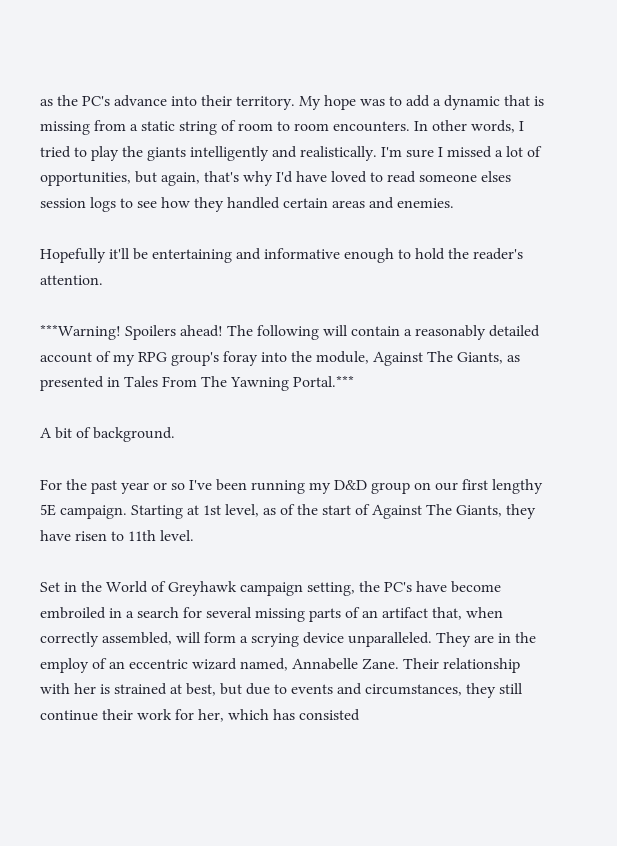as the PC's advance into their territory. My hope was to add a dynamic that is missing from a static string of room to room encounters. In other words, I tried to play the giants intelligently and realistically. I'm sure I missed a lot of opportunities, but again, that's why I'd have loved to read someone elses session logs to see how they handled certain areas and enemies.

Hopefully it'll be entertaining and informative enough to hold the reader's attention.

***Warning! Spoilers ahead! The following will contain a reasonably detailed account of my RPG group's foray into the module, Against The Giants, as presented in Tales From The Yawning Portal.***

A bit of background.

For the past year or so I've been running my D&D group on our first lengthy 5E campaign. Starting at 1st level, as of the start of Against The Giants, they have risen to 11th level.

Set in the World of Greyhawk campaign setting, the PC's have become embroiled in a search for several missing parts of an artifact that, when correctly assembled, will form a scrying device unparalleled. They are in the employ of an eccentric wizard named, Annabelle Zane. Their relationship with her is strained at best, but due to events and circumstances, they still continue their work for her, which has consisted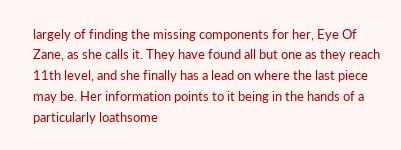largely of finding the missing components for her, Eye Of Zane, as she calls it. They have found all but one as they reach 11th level, and she finally has a lead on where the last piece may be. Her information points to it being in the hands of a particularly loathsome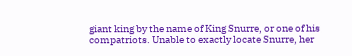giant king by the name of King Snurre, or one of his compatriots. Unable to exactly locate Snurre, her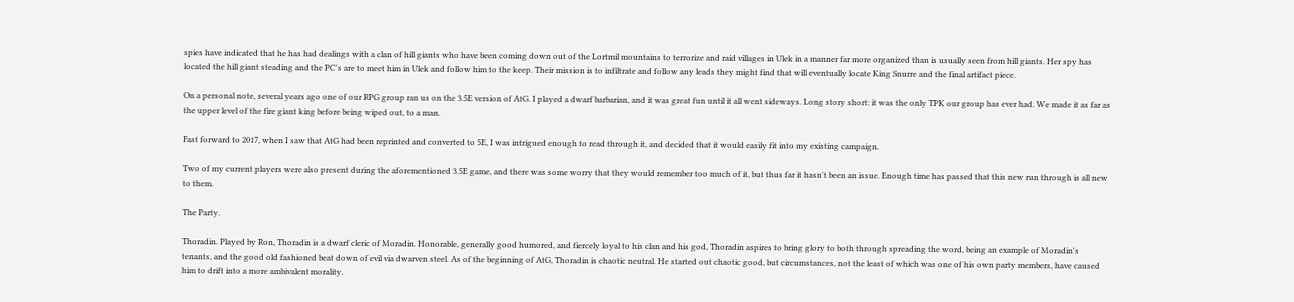spies have indicated that he has had dealings with a clan of hill giants who have been coming down out of the Lortmil mountains to terrorize and raid villages in Ulek in a manner far more organized than is usually seen from hill giants. Her spy has located the hill giant steading and the PC's are to meet him in Ulek and follow him to the keep. Their mission is to infiltrate and follow any leads they might find that will eventually locate King Snurre and the final artifact piece.

On a personal note, several years ago one of our RPG group ran us on the 3.5E version of AtG. I played a dwarf barbarian, and it was great fun until it all went sideways. Long story short: it was the only TPK our group has ever had. We made it as far as the upper level of the fire giant king before being wiped out, to a man.

Fast forward to 2017, when I saw that AtG had been reprinted and converted to 5E, I was intrigued enough to read through it, and decided that it would easily fit into my existing campaign.

Two of my current players were also present during the aforementioned 3.5E game, and there was some worry that they would remember too much of it, but thus far it hasn't been an issue. Enough time has passed that this new run through is all new to them.

The Party.

Thoradin. Played by Ron, Thoradin is a dwarf cleric of Moradin. Honorable, generally good humored, and fiercely loyal to his clan and his god, Thoradin aspires to bring glory to both through spreading the word, being an example of Moradin's tenants, and the good old fashioned beat down of evil via dwarven steel. As of the beginning of AtG, Thoradin is chaotic neutral. He started out chaotic good, but circumstances, not the least of which was one of his own party members, have caused him to drift into a more ambivalent morality.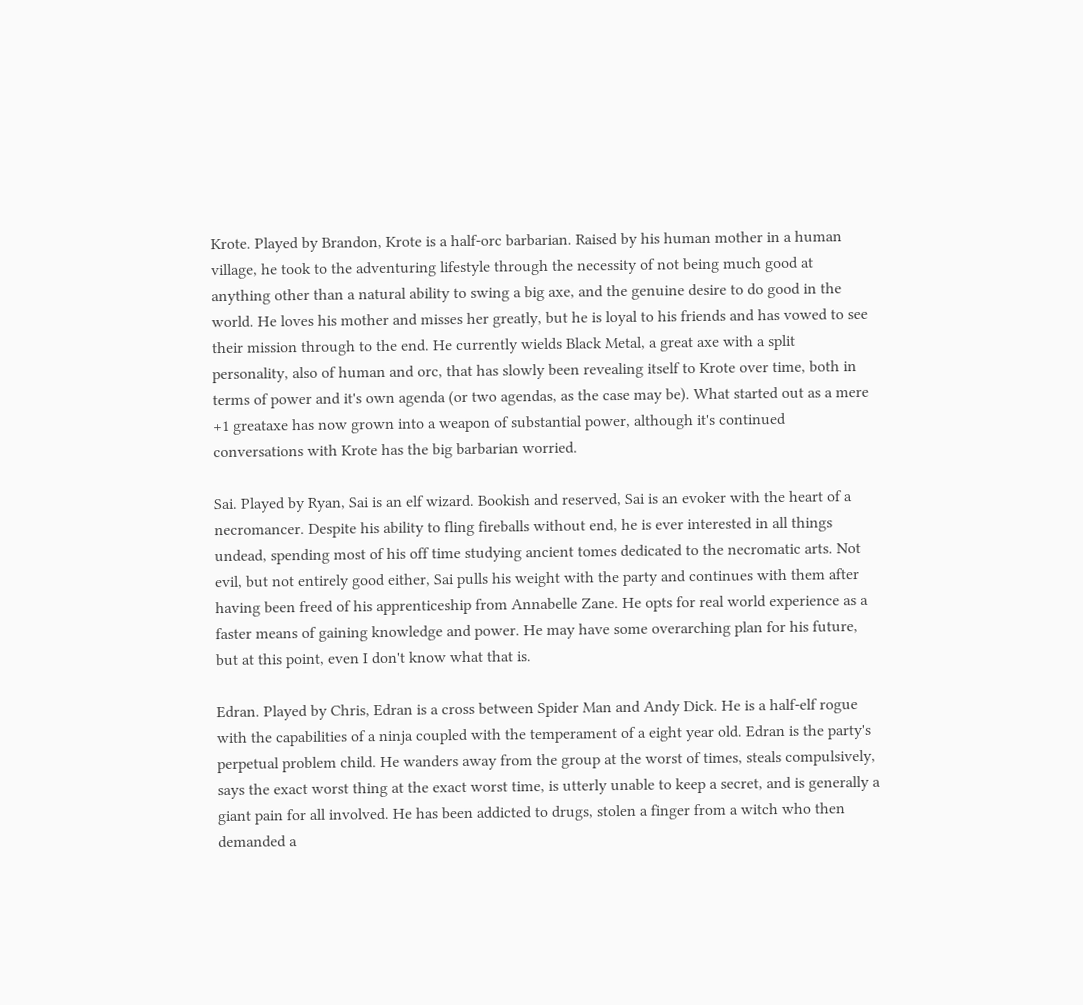Krote. Played by Brandon, Krote is a half-orc barbarian. Raised by his human mother in a human village, he took to the adventuring lifestyle through the necessity of not being much good at anything other than a natural ability to swing a big axe, and the genuine desire to do good in the world. He loves his mother and misses her greatly, but he is loyal to his friends and has vowed to see their mission through to the end. He currently wields Black Metal, a great axe with a split personality, also of human and orc, that has slowly been revealing itself to Krote over time, both in terms of power and it's own agenda (or two agendas, as the case may be). What started out as a mere +1 greataxe has now grown into a weapon of substantial power, although it's continued conversations with Krote has the big barbarian worried.

Sai. Played by Ryan, Sai is an elf wizard. Bookish and reserved, Sai is an evoker with the heart of a necromancer. Despite his ability to fling fireballs without end, he is ever interested in all things undead, spending most of his off time studying ancient tomes dedicated to the necromatic arts. Not evil, but not entirely good either, Sai pulls his weight with the party and continues with them after having been freed of his apprenticeship from Annabelle Zane. He opts for real world experience as a faster means of gaining knowledge and power. He may have some overarching plan for his future, but at this point, even I don't know what that is.

Edran. Played by Chris, Edran is a cross between Spider Man and Andy Dick. He is a half-elf rogue with the capabilities of a ninja coupled with the temperament of a eight year old. Edran is the party's perpetual problem child. He wanders away from the group at the worst of times, steals compulsively, says the exact worst thing at the exact worst time, is utterly unable to keep a secret, and is generally a giant pain for all involved. He has been addicted to drugs, stolen a finger from a witch who then demanded a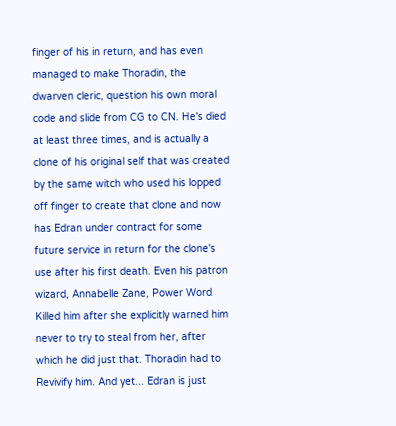finger of his in return, and has even managed to make Thoradin, the dwarven cleric, question his own moral code and slide from CG to CN. He's died at least three times, and is actually a clone of his original self that was created by the same witch who used his lopped off finger to create that clone and now has Edran under contract for some future service in return for the clone's use after his first death. Even his patron wizard, Annabelle Zane, Power Word Killed him after she explicitly warned him never to try to steal from her, after which he did just that. Thoradin had to Revivify him. And yet... Edran is just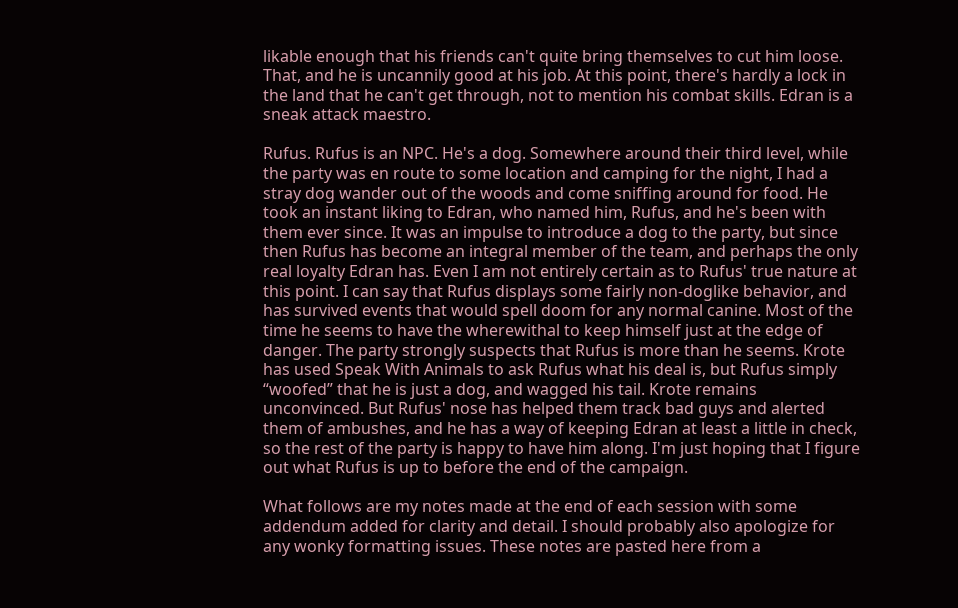likable enough that his friends can't quite bring themselves to cut him loose. That, and he is uncannily good at his job. At this point, there's hardly a lock in the land that he can't get through, not to mention his combat skills. Edran is a sneak attack maestro.

Rufus. Rufus is an NPC. He's a dog. Somewhere around their third level, while the party was en route to some location and camping for the night, I had a stray dog wander out of the woods and come sniffing around for food. He took an instant liking to Edran, who named him, Rufus, and he's been with them ever since. It was an impulse to introduce a dog to the party, but since then Rufus has become an integral member of the team, and perhaps the only real loyalty Edran has. Even I am not entirely certain as to Rufus' true nature at this point. I can say that Rufus displays some fairly non-doglike behavior, and has survived events that would spell doom for any normal canine. Most of the time he seems to have the wherewithal to keep himself just at the edge of danger. The party strongly suspects that Rufus is more than he seems. Krote has used Speak With Animals to ask Rufus what his deal is, but Rufus simply “woofed” that he is just a dog, and wagged his tail. Krote remains unconvinced. But Rufus' nose has helped them track bad guys and alerted them of ambushes, and he has a way of keeping Edran at least a little in check, so the rest of the party is happy to have him along. I'm just hoping that I figure out what Rufus is up to before the end of the campaign.

What follows are my notes made at the end of each session with some addendum added for clarity and detail. I should probably also apologize for any wonky formatting issues. These notes are pasted here from a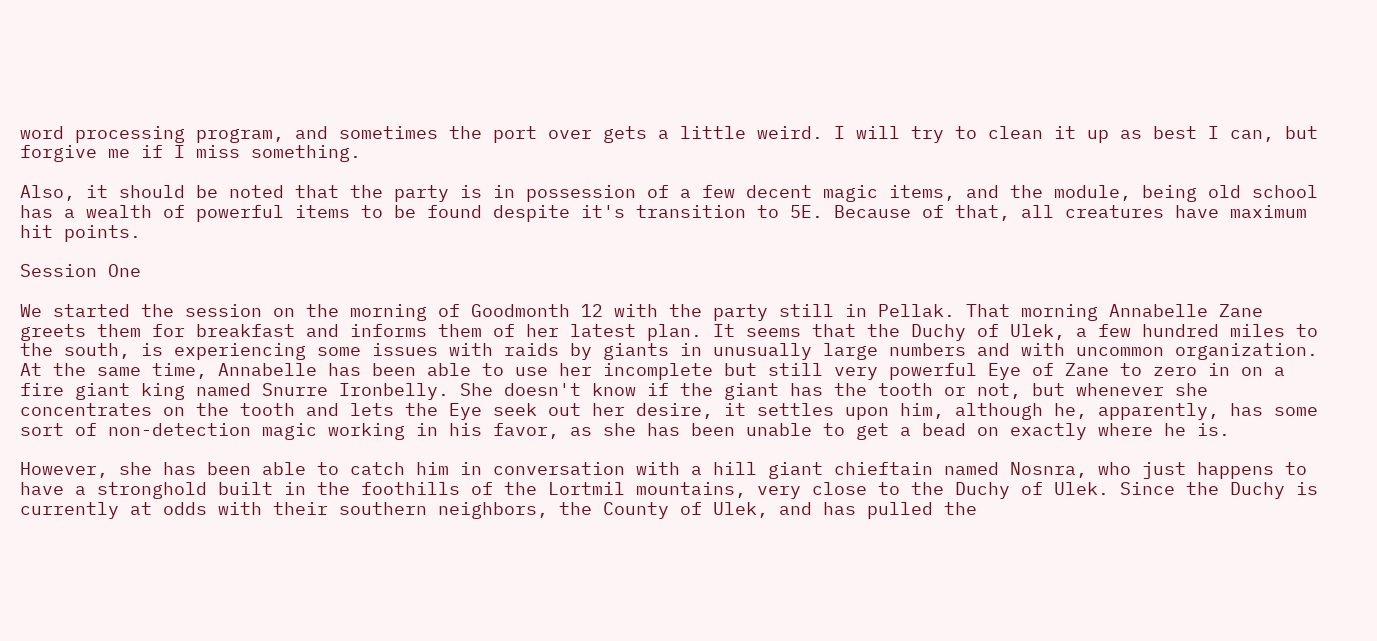word processing program, and sometimes the port over gets a little weird. I will try to clean it up as best I can, but forgive me if I miss something.

Also, it should be noted that the party is in possession of a few decent magic items, and the module, being old school has a wealth of powerful items to be found despite it's transition to 5E. Because of that, all creatures have maximum hit points.

Session One

We started the session on the morning of Goodmonth 12 with the party still in Pellak. That morning Annabelle Zane greets them for breakfast and informs them of her latest plan. It seems that the Duchy of Ulek, a few hundred miles to the south, is experiencing some issues with raids by giants in unusually large numbers and with uncommon organization. At the same time, Annabelle has been able to use her incomplete but still very powerful Eye of Zane to zero in on a fire giant king named Snurre Ironbelly. She doesn't know if the giant has the tooth or not, but whenever she concentrates on the tooth and lets the Eye seek out her desire, it settles upon him, although he, apparently, has some sort of non-detection magic working in his favor, as she has been unable to get a bead on exactly where he is.

However, she has been able to catch him in conversation with a hill giant chieftain named Nosnra, who just happens to have a stronghold built in the foothills of the Lortmil mountains, very close to the Duchy of Ulek. Since the Duchy is currently at odds with their southern neighbors, the County of Ulek, and has pulled the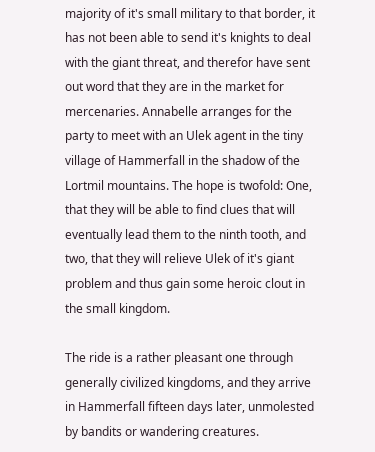majority of it's small military to that border, it has not been able to send it's knights to deal with the giant threat, and therefor have sent out word that they are in the market for mercenaries. Annabelle arranges for the party to meet with an Ulek agent in the tiny village of Hammerfall in the shadow of the Lortmil mountains. The hope is twofold: One, that they will be able to find clues that will eventually lead them to the ninth tooth, and two, that they will relieve Ulek of it's giant problem and thus gain some heroic clout in the small kingdom.

The ride is a rather pleasant one through generally civilized kingdoms, and they arrive in Hammerfall fifteen days later, unmolested by bandits or wandering creatures.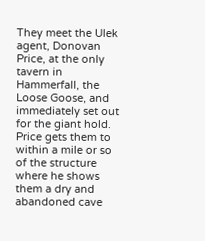They meet the Ulek agent, Donovan Price, at the only tavern in Hammerfall, the Loose Goose, and immediately set out for the giant hold. Price gets them to within a mile or so of the structure where he shows them a dry and abandoned cave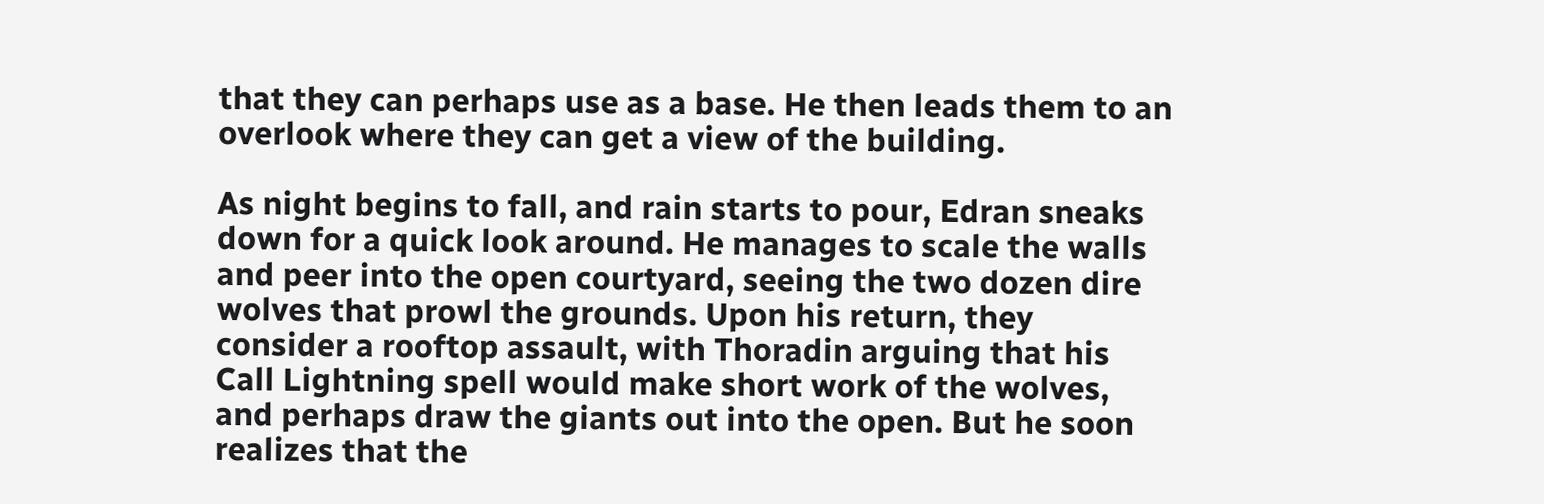that they can perhaps use as a base. He then leads them to an overlook where they can get a view of the building.

As night begins to fall, and rain starts to pour, Edran sneaks down for a quick look around. He manages to scale the walls and peer into the open courtyard, seeing the two dozen dire wolves that prowl the grounds. Upon his return, they consider a rooftop assault, with Thoradin arguing that his Call Lightning spell would make short work of the wolves, and perhaps draw the giants out into the open. But he soon realizes that the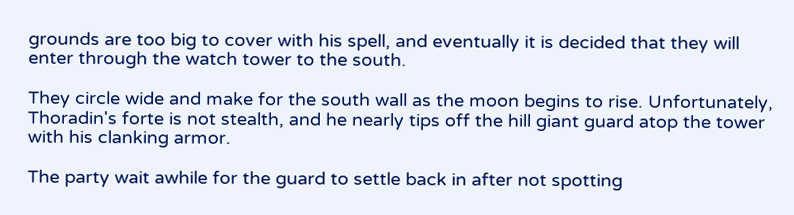grounds are too big to cover with his spell, and eventually it is decided that they will enter through the watch tower to the south.

They circle wide and make for the south wall as the moon begins to rise. Unfortunately, Thoradin's forte is not stealth, and he nearly tips off the hill giant guard atop the tower with his clanking armor.

The party wait awhile for the guard to settle back in after not spotting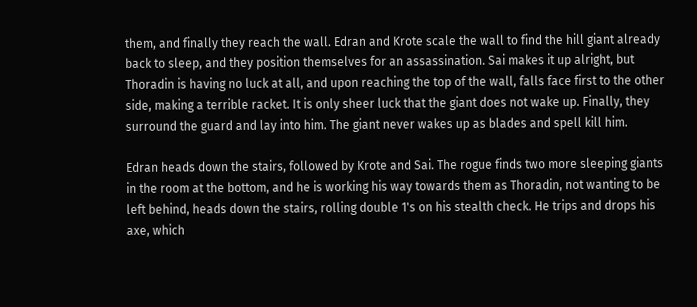them, and finally they reach the wall. Edran and Krote scale the wall to find the hill giant already back to sleep, and they position themselves for an assassination. Sai makes it up alright, but Thoradin is having no luck at all, and upon reaching the top of the wall, falls face first to the other side, making a terrible racket. It is only sheer luck that the giant does not wake up. Finally, they surround the guard and lay into him. The giant never wakes up as blades and spell kill him.

Edran heads down the stairs, followed by Krote and Sai. The rogue finds two more sleeping giants in the room at the bottom, and he is working his way towards them as Thoradin, not wanting to be left behind, heads down the stairs, rolling double 1's on his stealth check. He trips and drops his axe, which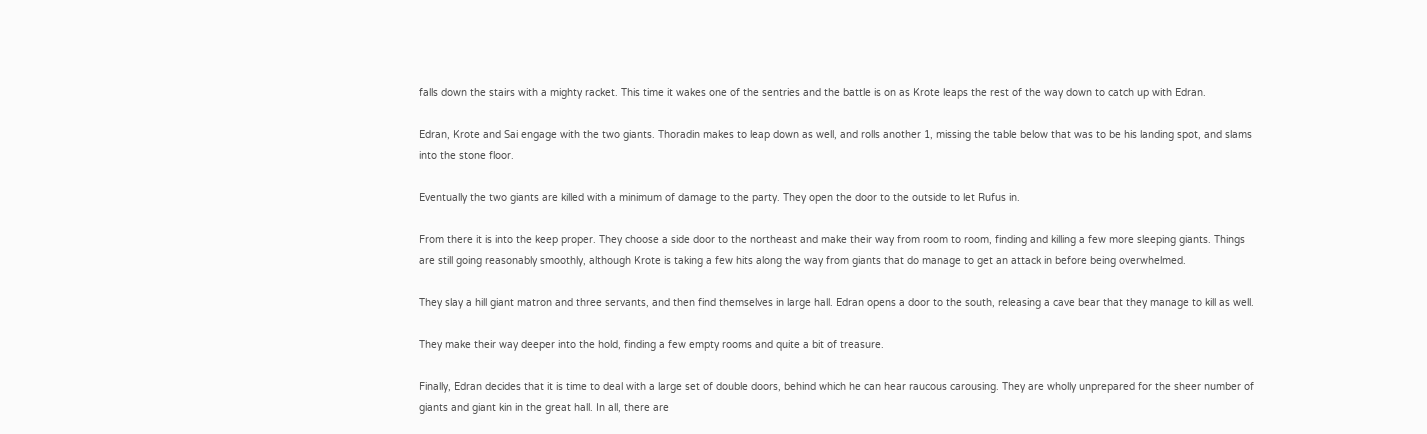falls down the stairs with a mighty racket. This time it wakes one of the sentries and the battle is on as Krote leaps the rest of the way down to catch up with Edran.

Edran, Krote and Sai engage with the two giants. Thoradin makes to leap down as well, and rolls another 1, missing the table below that was to be his landing spot, and slams into the stone floor.

Eventually the two giants are killed with a minimum of damage to the party. They open the door to the outside to let Rufus in.

From there it is into the keep proper. They choose a side door to the northeast and make their way from room to room, finding and killing a few more sleeping giants. Things are still going reasonably smoothly, although Krote is taking a few hits along the way from giants that do manage to get an attack in before being overwhelmed.

They slay a hill giant matron and three servants, and then find themselves in large hall. Edran opens a door to the south, releasing a cave bear that they manage to kill as well.

They make their way deeper into the hold, finding a few empty rooms and quite a bit of treasure.

Finally, Edran decides that it is time to deal with a large set of double doors, behind which he can hear raucous carousing. They are wholly unprepared for the sheer number of giants and giant kin in the great hall. In all, there are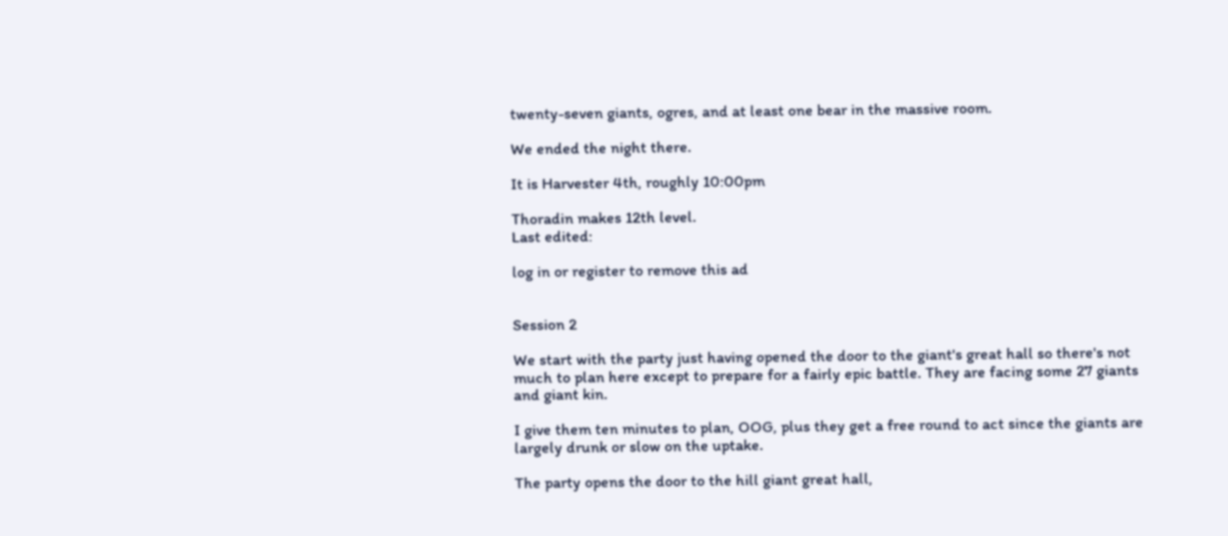twenty-seven giants, ogres, and at least one bear in the massive room.

We ended the night there.

It is Harvester 4th, roughly 10:00pm

Thoradin makes 12th level.
Last edited:

log in or register to remove this ad


Session 2

We start with the party just having opened the door to the giant's great hall so there's not much to plan here except to prepare for a fairly epic battle. They are facing some 27 giants and giant kin.

I give them ten minutes to plan, OOG, plus they get a free round to act since the giants are largely drunk or slow on the uptake.

The party opens the door to the hill giant great hall,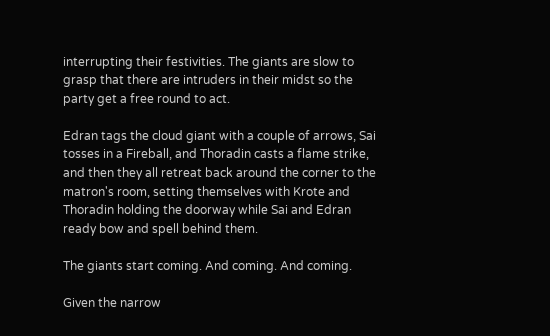interrupting their festivities. The giants are slow to grasp that there are intruders in their midst so the party get a free round to act.

Edran tags the cloud giant with a couple of arrows, Sai tosses in a Fireball, and Thoradin casts a flame strike, and then they all retreat back around the corner to the matron's room, setting themselves with Krote and Thoradin holding the doorway while Sai and Edran ready bow and spell behind them.

The giants start coming. And coming. And coming.

Given the narrow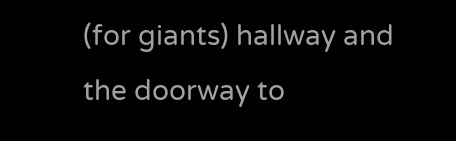(for giants) hallway and the doorway to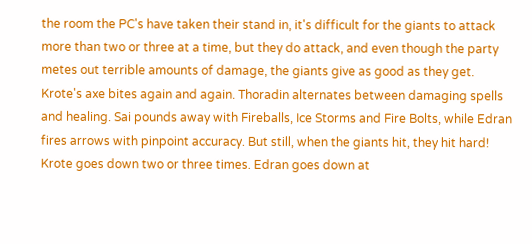the room the PC's have taken their stand in, it's difficult for the giants to attack more than two or three at a time, but they do attack, and even though the party metes out terrible amounts of damage, the giants give as good as they get. Krote's axe bites again and again. Thoradin alternates between damaging spells and healing. Sai pounds away with Fireballs, Ice Storms and Fire Bolts, while Edran fires arrows with pinpoint accuracy. But still, when the giants hit, they hit hard! Krote goes down two or three times. Edran goes down at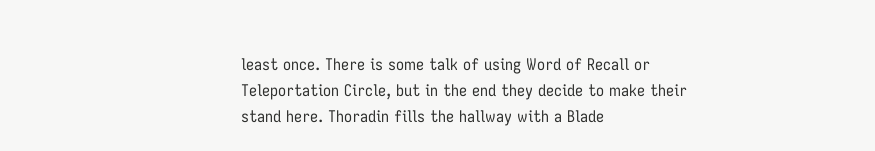least once. There is some talk of using Word of Recall or Teleportation Circle, but in the end they decide to make their stand here. Thoradin fills the hallway with a Blade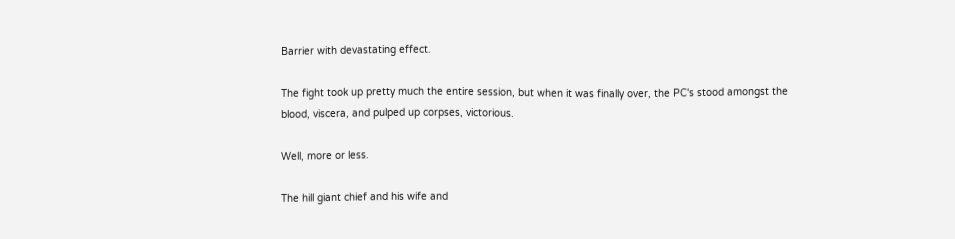Barrier with devastating effect.

The fight took up pretty much the entire session, but when it was finally over, the PC's stood amongst the blood, viscera, and pulped up corpses, victorious.

Well, more or less.

The hill giant chief and his wife and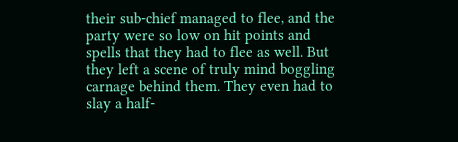their sub-chief managed to flee, and the party were so low on hit points and spells that they had to flee as well. But they left a scene of truly mind boggling carnage behind them. They even had to slay a half-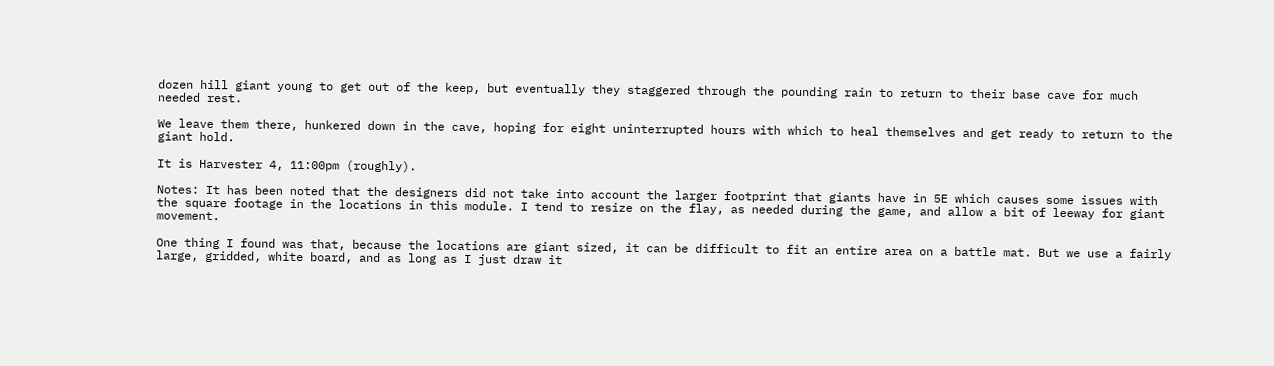dozen hill giant young to get out of the keep, but eventually they staggered through the pounding rain to return to their base cave for much needed rest.

We leave them there, hunkered down in the cave, hoping for eight uninterrupted hours with which to heal themselves and get ready to return to the giant hold.

It is Harvester 4, 11:00pm (roughly).

Notes: It has been noted that the designers did not take into account the larger footprint that giants have in 5E which causes some issues with the square footage in the locations in this module. I tend to resize on the flay, as needed during the game, and allow a bit of leeway for giant movement.

One thing I found was that, because the locations are giant sized, it can be difficult to fit an entire area on a battle mat. But we use a fairly large, gridded, white board, and as long as I just draw it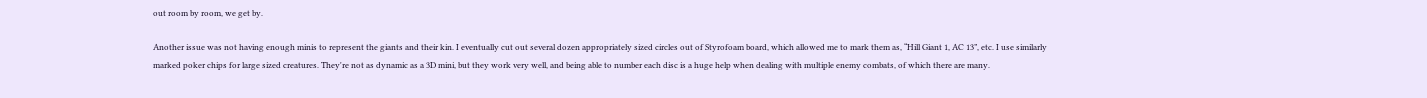out room by room, we get by.

Another issue was not having enough minis to represent the giants and their kin. I eventually cut out several dozen appropriately sized circles out of Styrofoam board, which allowed me to mark them as, “Hill Giant 1, AC 13”, etc. I use similarly marked poker chips for large sized creatures. They're not as dynamic as a 3D mini, but they work very well, and being able to number each disc is a huge help when dealing with multiple enemy combats, of which there are many.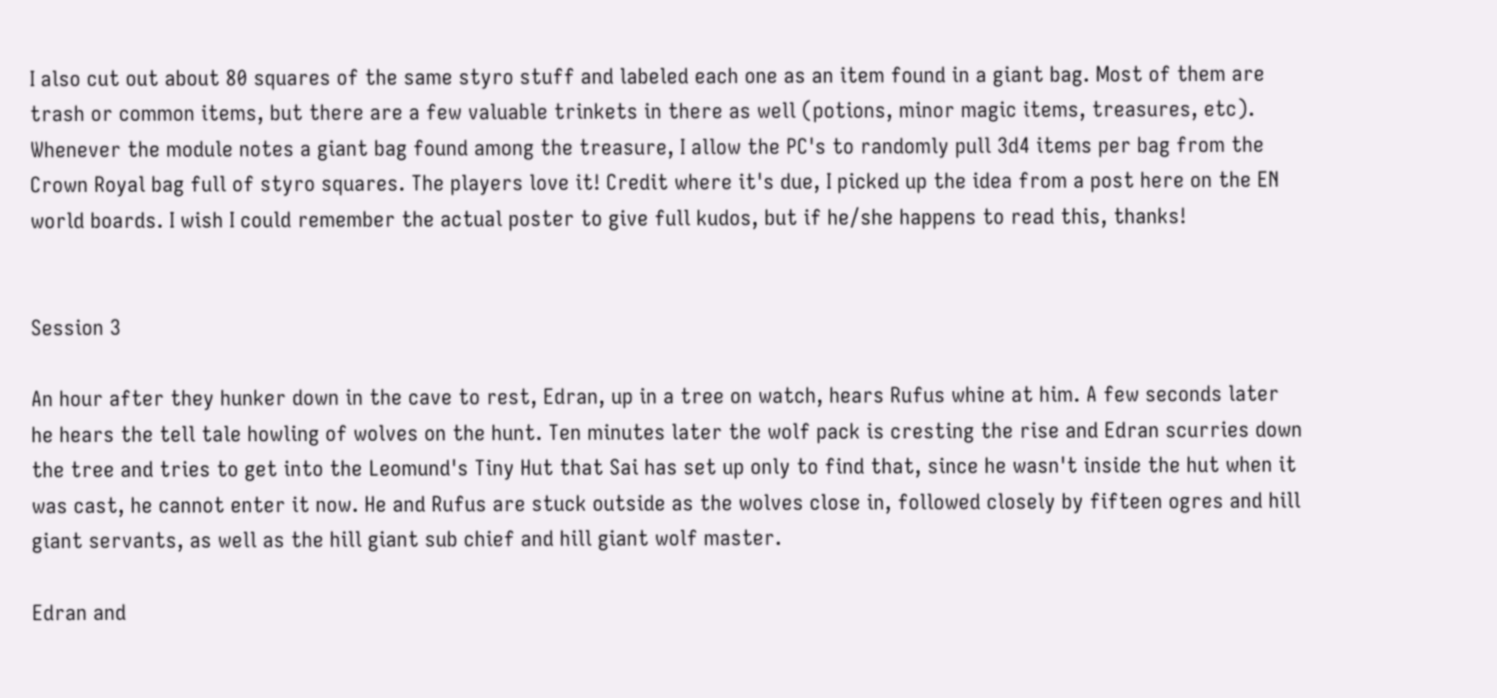I also cut out about 80 squares of the same styro stuff and labeled each one as an item found in a giant bag. Most of them are trash or common items, but there are a few valuable trinkets in there as well (potions, minor magic items, treasures, etc). Whenever the module notes a giant bag found among the treasure, I allow the PC's to randomly pull 3d4 items per bag from the Crown Royal bag full of styro squares. The players love it! Credit where it's due, I picked up the idea from a post here on the EN world boards. I wish I could remember the actual poster to give full kudos, but if he/she happens to read this, thanks!


Session 3

An hour after they hunker down in the cave to rest, Edran, up in a tree on watch, hears Rufus whine at him. A few seconds later he hears the tell tale howling of wolves on the hunt. Ten minutes later the wolf pack is cresting the rise and Edran scurries down the tree and tries to get into the Leomund's Tiny Hut that Sai has set up only to find that, since he wasn't inside the hut when it was cast, he cannot enter it now. He and Rufus are stuck outside as the wolves close in, followed closely by fifteen ogres and hill giant servants, as well as the hill giant sub chief and hill giant wolf master.

Edran and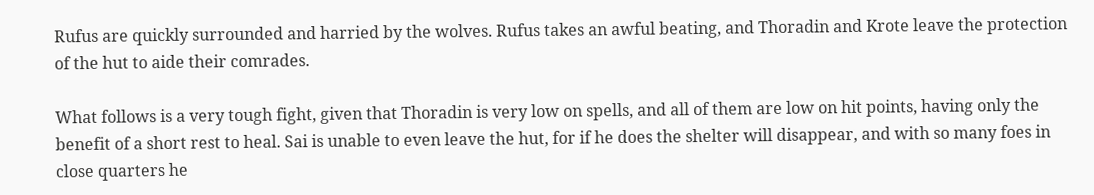Rufus are quickly surrounded and harried by the wolves. Rufus takes an awful beating, and Thoradin and Krote leave the protection of the hut to aide their comrades.

What follows is a very tough fight, given that Thoradin is very low on spells, and all of them are low on hit points, having only the benefit of a short rest to heal. Sai is unable to even leave the hut, for if he does the shelter will disappear, and with so many foes in close quarters he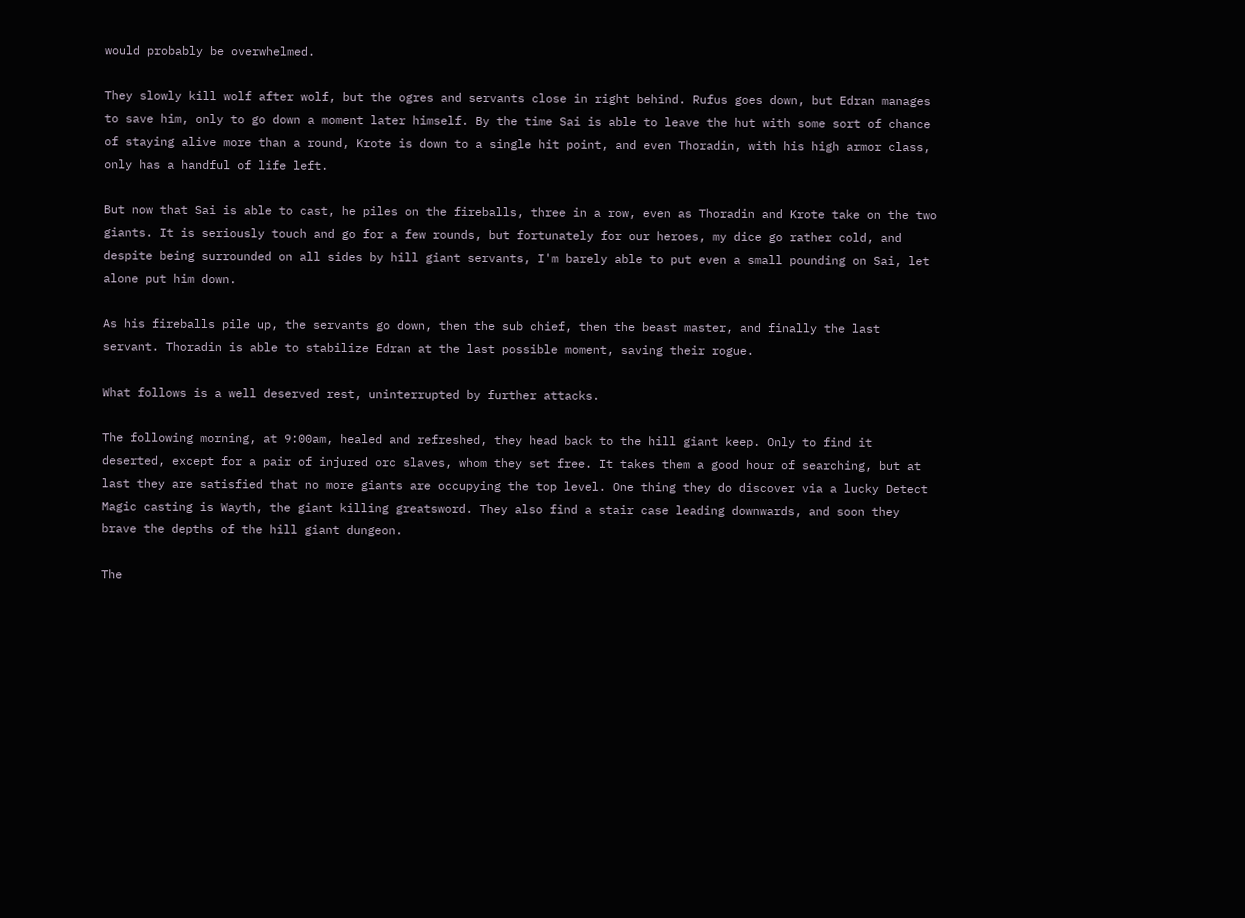would probably be overwhelmed.

They slowly kill wolf after wolf, but the ogres and servants close in right behind. Rufus goes down, but Edran manages to save him, only to go down a moment later himself. By the time Sai is able to leave the hut with some sort of chance of staying alive more than a round, Krote is down to a single hit point, and even Thoradin, with his high armor class, only has a handful of life left.

But now that Sai is able to cast, he piles on the fireballs, three in a row, even as Thoradin and Krote take on the two giants. It is seriously touch and go for a few rounds, but fortunately for our heroes, my dice go rather cold, and despite being surrounded on all sides by hill giant servants, I'm barely able to put even a small pounding on Sai, let alone put him down.

As his fireballs pile up, the servants go down, then the sub chief, then the beast master, and finally the last servant. Thoradin is able to stabilize Edran at the last possible moment, saving their rogue.

What follows is a well deserved rest, uninterrupted by further attacks.

The following morning, at 9:00am, healed and refreshed, they head back to the hill giant keep. Only to find it deserted, except for a pair of injured orc slaves, whom they set free. It takes them a good hour of searching, but at last they are satisfied that no more giants are occupying the top level. One thing they do discover via a lucky Detect Magic casting is Wayth, the giant killing greatsword. They also find a stair case leading downwards, and soon they brave the depths of the hill giant dungeon.

The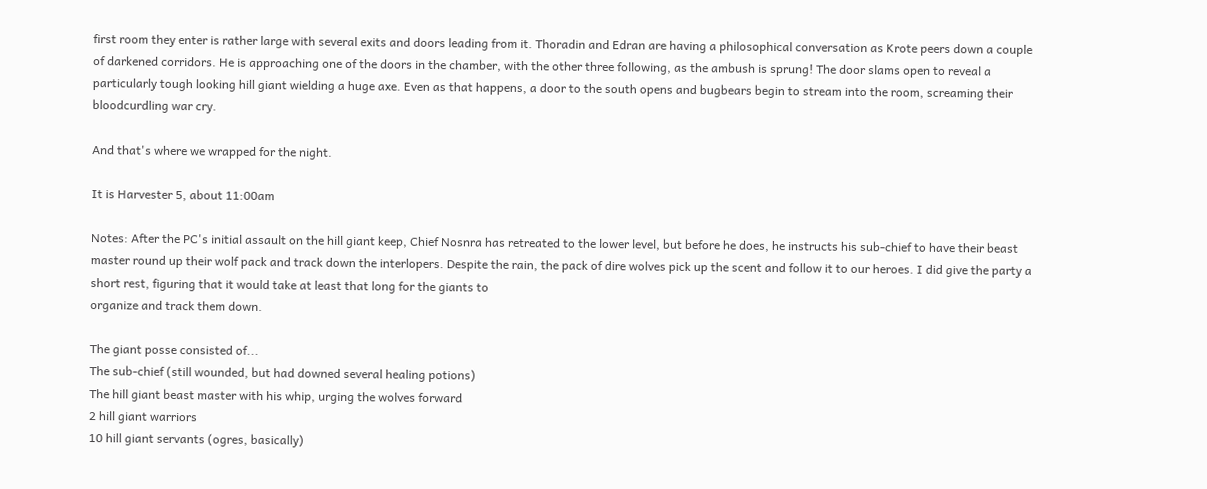first room they enter is rather large with several exits and doors leading from it. Thoradin and Edran are having a philosophical conversation as Krote peers down a couple of darkened corridors. He is approaching one of the doors in the chamber, with the other three following, as the ambush is sprung! The door slams open to reveal a particularly tough looking hill giant wielding a huge axe. Even as that happens, a door to the south opens and bugbears begin to stream into the room, screaming their bloodcurdling war cry.

And that's where we wrapped for the night.

It is Harvester 5, about 11:00am

Notes: After the PC's initial assault on the hill giant keep, Chief Nosnra has retreated to the lower level, but before he does, he instructs his sub-chief to have their beast master round up their wolf pack and track down the interlopers. Despite the rain, the pack of dire wolves pick up the scent and follow it to our heroes. I did give the party a short rest, figuring that it would take at least that long for the giants to
organize and track them down.

The giant posse consisted of...
The sub-chief (still wounded, but had downed several healing potions)
The hill giant beast master with his whip, urging the wolves forward
2 hill giant warriors
10 hill giant servants (ogres, basically)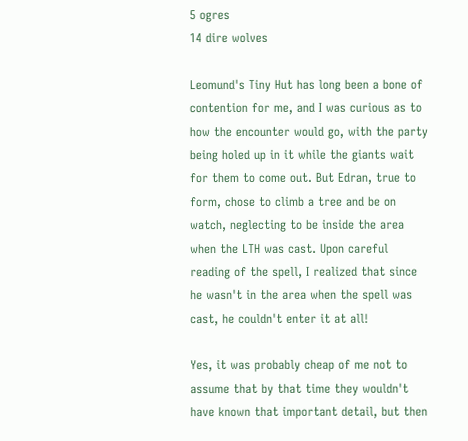5 ogres
14 dire wolves

Leomund's Tiny Hut has long been a bone of contention for me, and I was curious as to how the encounter would go, with the party being holed up in it while the giants wait for them to come out. But Edran, true to form, chose to climb a tree and be on watch, neglecting to be inside the area when the LTH was cast. Upon careful reading of the spell, I realized that since he wasn't in the area when the spell was cast, he couldn't enter it at all!

Yes, it was probably cheap of me not to assume that by that time they wouldn't have known that important detail, but then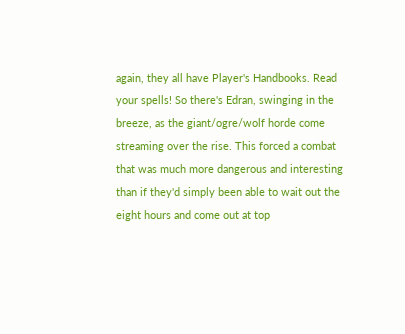again, they all have Player's Handbooks. Read your spells! So there's Edran, swinging in the breeze, as the giant/ogre/wolf horde come streaming over the rise. This forced a combat that was much more dangerous and interesting than if they'd simply been able to wait out the eight hours and come out at top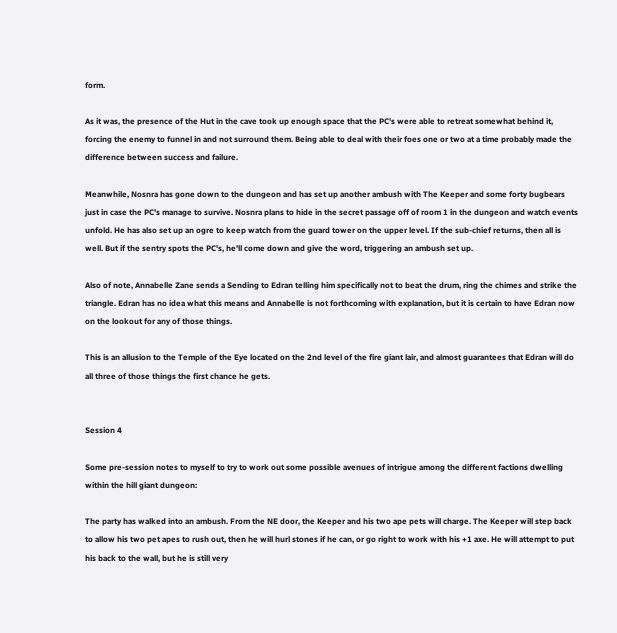form.

As it was, the presence of the Hut in the cave took up enough space that the PC's were able to retreat somewhat behind it, forcing the enemy to funnel in and not surround them. Being able to deal with their foes one or two at a time probably made the difference between success and failure.

Meanwhile, Nosnra has gone down to the dungeon and has set up another ambush with The Keeper and some forty bugbears just in case the PC's manage to survive. Nosnra plans to hide in the secret passage off of room 1 in the dungeon and watch events unfold. He has also set up an ogre to keep watch from the guard tower on the upper level. If the sub-chief returns, then all is well. But if the sentry spots the PC's, he'll come down and give the word, triggering an ambush set up.

Also of note, Annabelle Zane sends a Sending to Edran telling him specifically not to beat the drum, ring the chimes and strike the triangle. Edran has no idea what this means and Annabelle is not forthcoming with explanation, but it is certain to have Edran now on the lookout for any of those things.

This is an allusion to the Temple of the Eye located on the 2nd level of the fire giant lair, and almost guarantees that Edran will do all three of those things the first chance he gets.


Session 4

Some pre-session notes to myself to try to work out some possible avenues of intrigue among the different factions dwelling within the hill giant dungeon:

The party has walked into an ambush. From the NE door, the Keeper and his two ape pets will charge. The Keeper will step back to allow his two pet apes to rush out, then he will hurl stones if he can, or go right to work with his +1 axe. He will attempt to put his back to the wall, but he is still very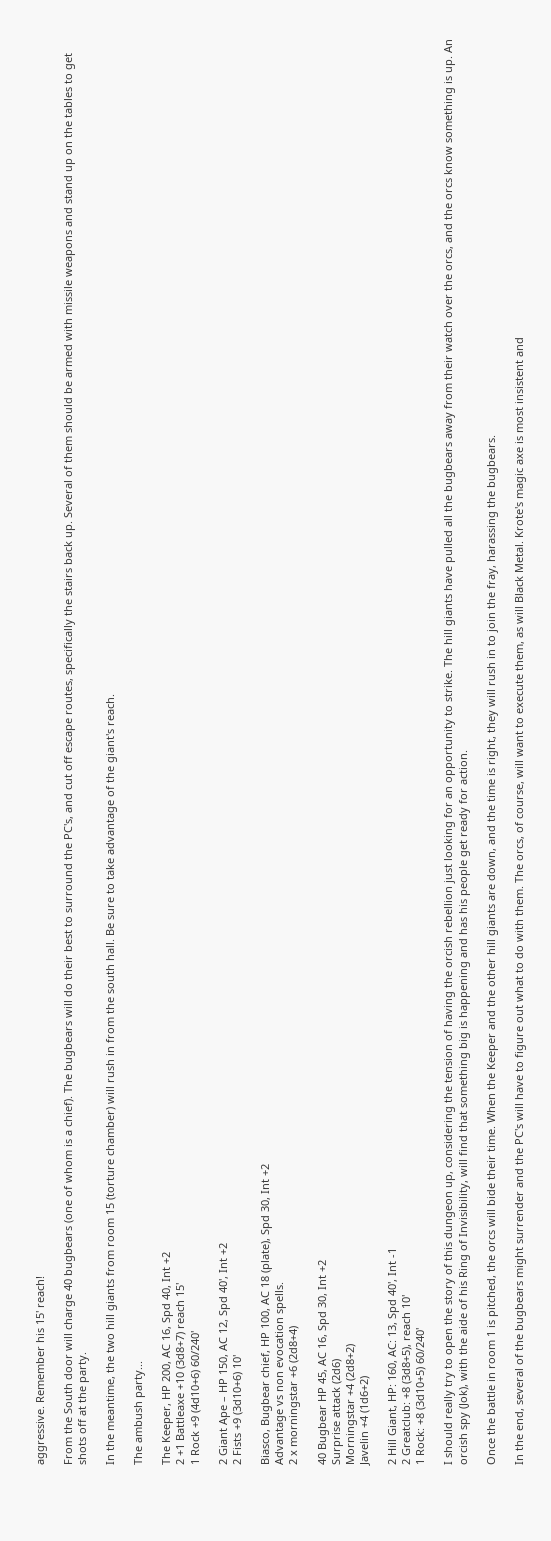aggressive. Remember his 15' reach!

From the South door will charge 40 bugbears (one of whom is a chief). The bugbears will do their best to surround the PC's, and cut off escape routes, specifically the stairs back up. Several of them should be armed with missile weapons and stand up on the tables to get shots off at the party.

In the meantime, the two hill giants from room 15 (torture chamber) will rush in from the south hall. Be sure to take advantage of the giant's reach.

The ambush party...

The Keeper, HP 200, AC 16, Spd 40, Int +2
2 +1 Battleaxe +10 (3d8+7) reach 15'
1 Rock +9 (4d10+6) 60/240'

2 Giant Ape – HP 150, AC 12, Spd 40', Int +2
2 Fists +9 (3d10+6) 10'

Biasco, Bugbear chief, HP 100, AC 18 (plate), Spd 30, Int +2
Advantage vs non evocation spells.
2 x morningstar +6 (2d8+4)

40 Bugbear HP 45, AC 16, Spd 30, Int +2
Surprise attack (2d6)
Morningstar +4 (2d8+2)
Javelin +4 (1d6+2)

2 Hill Giant, HP: 160, AC: 13, Spd 40', Int -1
2 Greatclub: +8 (3d8+5), reach 10'
1 Rock: +8 (3d10+5) 60/240'

I should really try to open the story of this dungeon up, considering the tension of having the orcish rebellion just looking for an opportunity to strike. The hill giants have pulled all the bugbears away from their watch over the orcs, and the orcs know something is up. An orcish spy (Jok), with the aide of his Ring of Invisibility, will find that something big is happening and has his people get ready for action.

Once the battle in room 1 is pitched, the orcs will bide their time. When the Keeper and the other hill giants are down, and the time is right, they will rush in to join the fray, harassing the bugbears.

In the end, several of the bugbears might surrender and the PC's will have to figure out what to do with them. The orcs, of course, will want to execute them, as will Black Metal. Krote's magic axe is most insistent and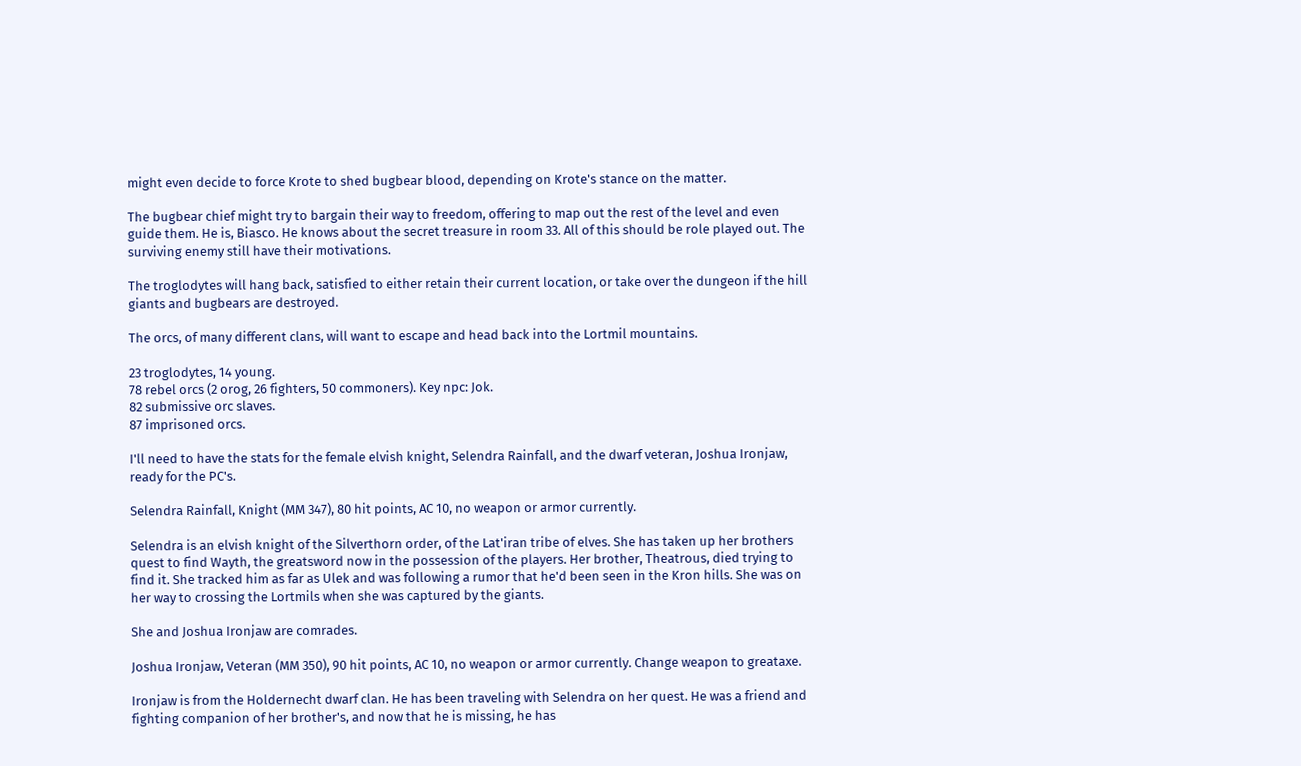might even decide to force Krote to shed bugbear blood, depending on Krote's stance on the matter.

The bugbear chief might try to bargain their way to freedom, offering to map out the rest of the level and even guide them. He is, Biasco. He knows about the secret treasure in room 33. All of this should be role played out. The surviving enemy still have their motivations.

The troglodytes will hang back, satisfied to either retain their current location, or take over the dungeon if the hill giants and bugbears are destroyed.

The orcs, of many different clans, will want to escape and head back into the Lortmil mountains.

23 troglodytes, 14 young.
78 rebel orcs (2 orog, 26 fighters, 50 commoners). Key npc: Jok.
82 submissive orc slaves.
87 imprisoned orcs.

I'll need to have the stats for the female elvish knight, Selendra Rainfall, and the dwarf veteran, Joshua Ironjaw, ready for the PC's.

Selendra Rainfall, Knight (MM 347), 80 hit points, AC 10, no weapon or armor currently.

Selendra is an elvish knight of the Silverthorn order, of the Lat'iran tribe of elves. She has taken up her brothers quest to find Wayth, the greatsword now in the possession of the players. Her brother, Theatrous, died trying to find it. She tracked him as far as Ulek and was following a rumor that he'd been seen in the Kron hills. She was on her way to crossing the Lortmils when she was captured by the giants.

She and Joshua Ironjaw are comrades.

Joshua Ironjaw, Veteran (MM 350), 90 hit points, AC 10, no weapon or armor currently. Change weapon to greataxe.

Ironjaw is from the Holdernecht dwarf clan. He has been traveling with Selendra on her quest. He was a friend and fighting companion of her brother's, and now that he is missing, he has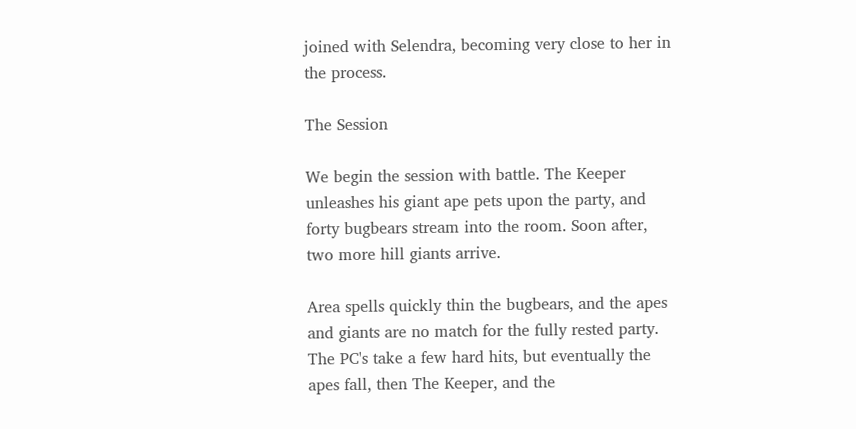joined with Selendra, becoming very close to her in the process.

The Session

We begin the session with battle. The Keeper unleashes his giant ape pets upon the party, and forty bugbears stream into the room. Soon after, two more hill giants arrive.

Area spells quickly thin the bugbears, and the apes and giants are no match for the fully rested party. The PC's take a few hard hits, but eventually the apes fall, then The Keeper, and the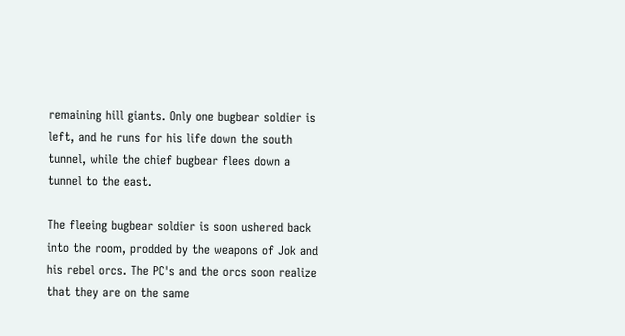remaining hill giants. Only one bugbear soldier is left, and he runs for his life down the south tunnel, while the chief bugbear flees down a tunnel to the east.

The fleeing bugbear soldier is soon ushered back into the room, prodded by the weapons of Jok and his rebel orcs. The PC's and the orcs soon realize that they are on the same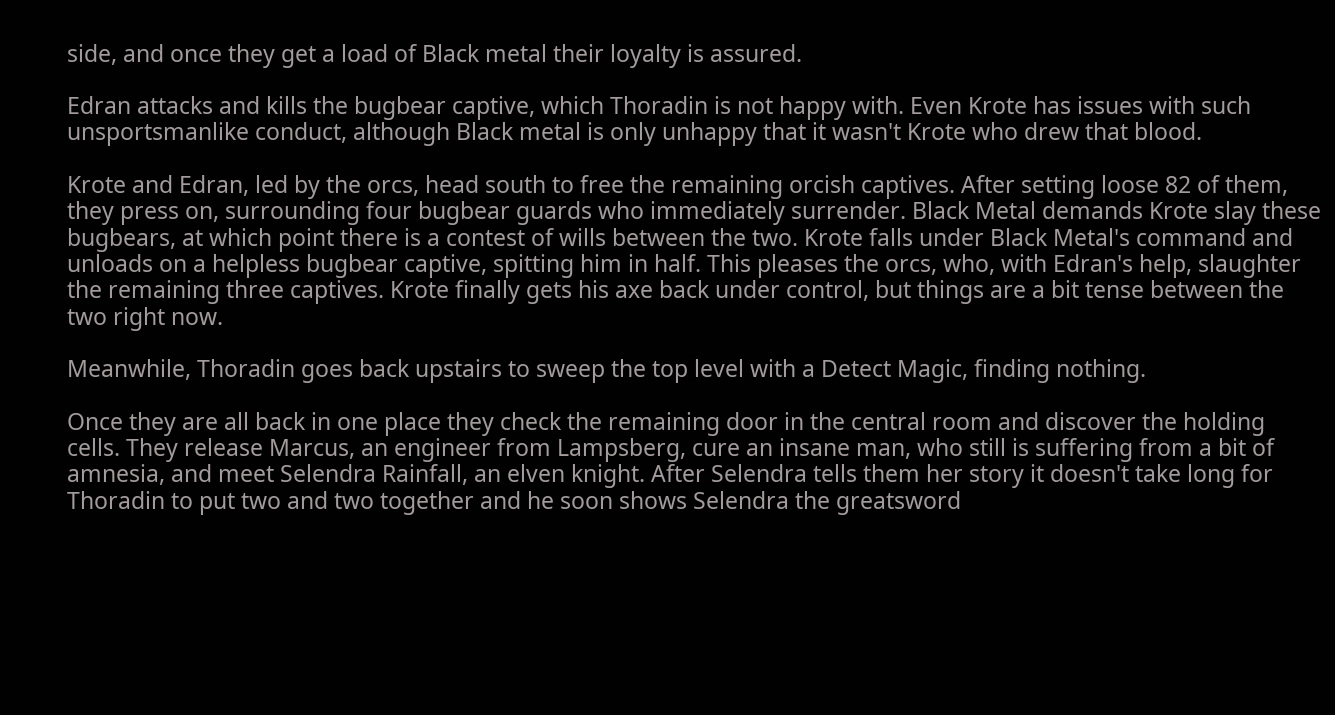side, and once they get a load of Black metal their loyalty is assured.

Edran attacks and kills the bugbear captive, which Thoradin is not happy with. Even Krote has issues with such unsportsmanlike conduct, although Black metal is only unhappy that it wasn't Krote who drew that blood.

Krote and Edran, led by the orcs, head south to free the remaining orcish captives. After setting loose 82 of them, they press on, surrounding four bugbear guards who immediately surrender. Black Metal demands Krote slay these bugbears, at which point there is a contest of wills between the two. Krote falls under Black Metal's command and unloads on a helpless bugbear captive, spitting him in half. This pleases the orcs, who, with Edran's help, slaughter the remaining three captives. Krote finally gets his axe back under control, but things are a bit tense between the two right now.

Meanwhile, Thoradin goes back upstairs to sweep the top level with a Detect Magic, finding nothing.

Once they are all back in one place they check the remaining door in the central room and discover the holding cells. They release Marcus, an engineer from Lampsberg, cure an insane man, who still is suffering from a bit of amnesia, and meet Selendra Rainfall, an elven knight. After Selendra tells them her story it doesn't take long for Thoradin to put two and two together and he soon shows Selendra the greatsword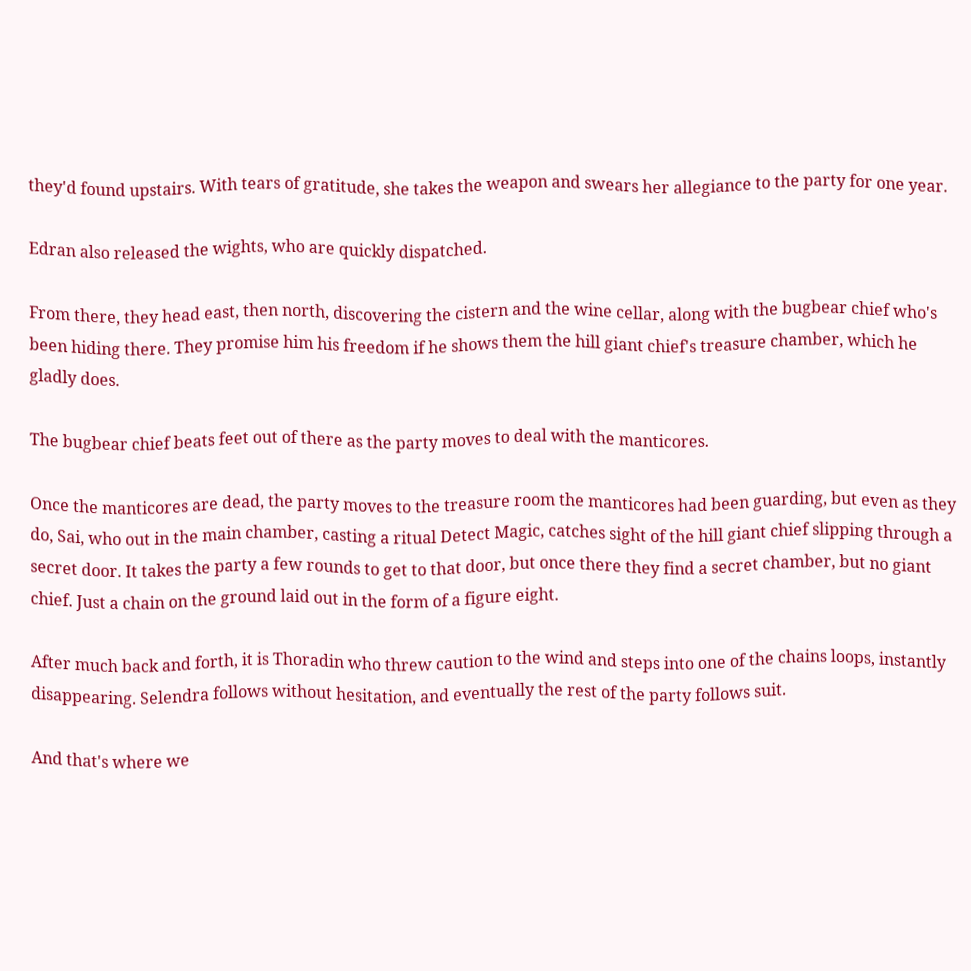they'd found upstairs. With tears of gratitude, she takes the weapon and swears her allegiance to the party for one year.

Edran also released the wights, who are quickly dispatched.

From there, they head east, then north, discovering the cistern and the wine cellar, along with the bugbear chief who's been hiding there. They promise him his freedom if he shows them the hill giant chief's treasure chamber, which he gladly does.

The bugbear chief beats feet out of there as the party moves to deal with the manticores.

Once the manticores are dead, the party moves to the treasure room the manticores had been guarding, but even as they do, Sai, who out in the main chamber, casting a ritual Detect Magic, catches sight of the hill giant chief slipping through a secret door. It takes the party a few rounds to get to that door, but once there they find a secret chamber, but no giant chief. Just a chain on the ground laid out in the form of a figure eight.

After much back and forth, it is Thoradin who threw caution to the wind and steps into one of the chains loops, instantly disappearing. Selendra follows without hesitation, and eventually the rest of the party follows suit.

And that's where we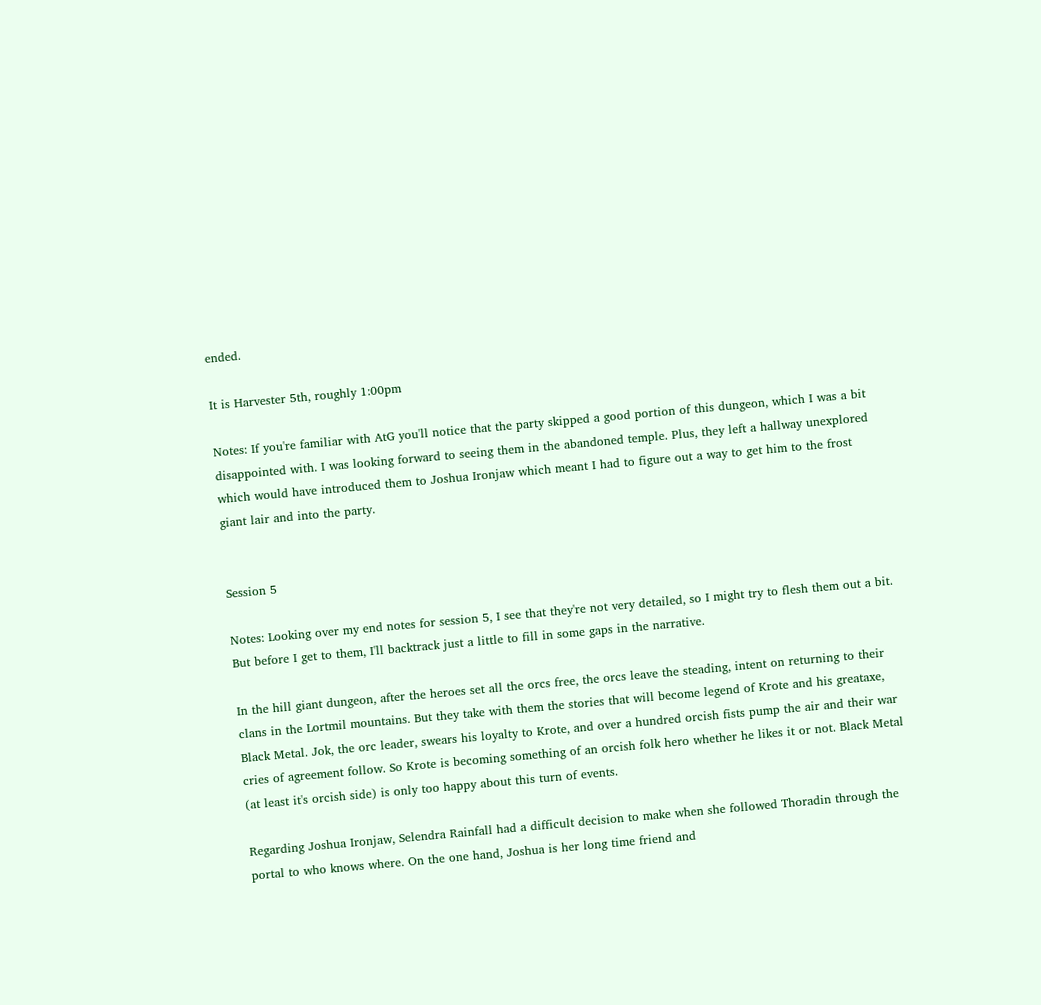ended.

It is Harvester 5th, roughly 1:00pm

Notes: If you're familiar with AtG you'll notice that the party skipped a good portion of this dungeon, which I was a bit disappointed with. I was looking forward to seeing them in the abandoned temple. Plus, they left a hallway unexplored which would have introduced them to Joshua Ironjaw which meant I had to figure out a way to get him to the frost giant lair and into the party.


Session 5

Notes: Looking over my end notes for session 5, I see that they're not very detailed, so I might try to flesh them out a bit. But before I get to them, I'll backtrack just a little to fill in some gaps in the narrative.

In the hill giant dungeon, after the heroes set all the orcs free, the orcs leave the steading, intent on returning to their clans in the Lortmil mountains. But they take with them the stories that will become legend of Krote and his greataxe, Black Metal. Jok, the orc leader, swears his loyalty to Krote, and over a hundred orcish fists pump the air and their war cries of agreement follow. So Krote is becoming something of an orcish folk hero whether he likes it or not. Black Metal (at least it's orcish side) is only too happy about this turn of events.

Regarding Joshua Ironjaw, Selendra Rainfall had a difficult decision to make when she followed Thoradin through the portal to who knows where. On the one hand, Joshua is her long time friend and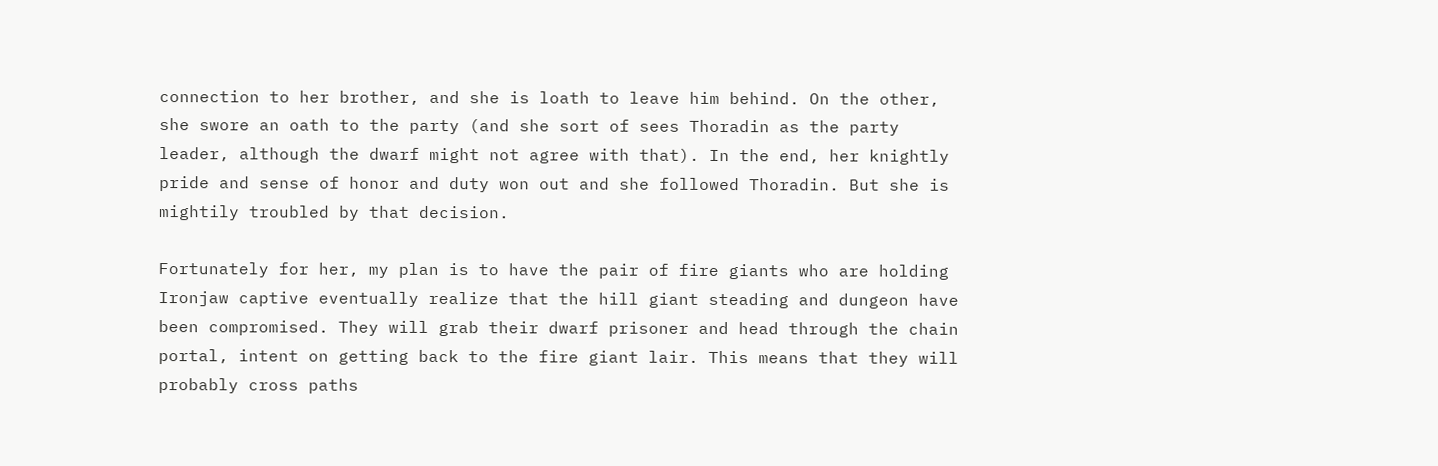connection to her brother, and she is loath to leave him behind. On the other, she swore an oath to the party (and she sort of sees Thoradin as the party leader, although the dwarf might not agree with that). In the end, her knightly pride and sense of honor and duty won out and she followed Thoradin. But she is mightily troubled by that decision.

Fortunately for her, my plan is to have the pair of fire giants who are holding Ironjaw captive eventually realize that the hill giant steading and dungeon have been compromised. They will grab their dwarf prisoner and head through the chain portal, intent on getting back to the fire giant lair. This means that they will probably cross paths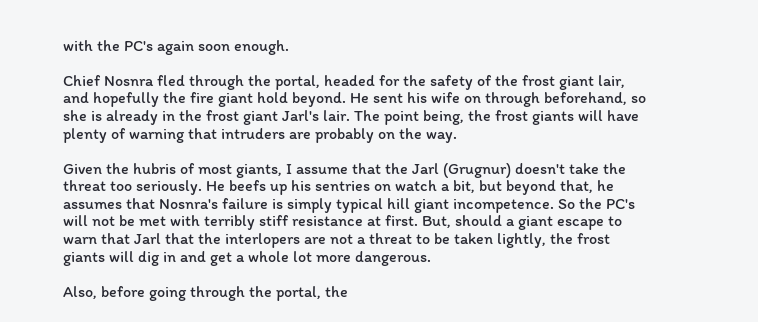with the PC's again soon enough.

Chief Nosnra fled through the portal, headed for the safety of the frost giant lair, and hopefully the fire giant hold beyond. He sent his wife on through beforehand, so she is already in the frost giant Jarl's lair. The point being, the frost giants will have plenty of warning that intruders are probably on the way.

Given the hubris of most giants, I assume that the Jarl (Grugnur) doesn't take the threat too seriously. He beefs up his sentries on watch a bit, but beyond that, he assumes that Nosnra's failure is simply typical hill giant incompetence. So the PC's will not be met with terribly stiff resistance at first. But, should a giant escape to warn that Jarl that the interlopers are not a threat to be taken lightly, the frost giants will dig in and get a whole lot more dangerous.

Also, before going through the portal, the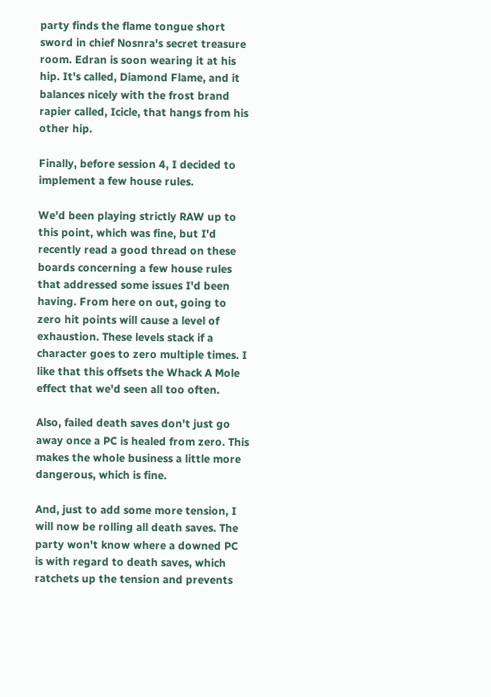party finds the flame tongue short sword in chief Nosnra's secret treasure room. Edran is soon wearing it at his hip. It's called, Diamond Flame, and it balances nicely with the frost brand rapier called, Icicle, that hangs from his other hip.

Finally, before session 4, I decided to implement a few house rules.

We'd been playing strictly RAW up to this point, which was fine, but I'd recently read a good thread on these boards concerning a few house rules that addressed some issues I'd been having. From here on out, going to zero hit points will cause a level of exhaustion. These levels stack if a character goes to zero multiple times. I like that this offsets the Whack A Mole effect that we'd seen all too often.

Also, failed death saves don't just go away once a PC is healed from zero. This makes the whole business a little more dangerous, which is fine.

And, just to add some more tension, I will now be rolling all death saves. The party won't know where a downed PC is with regard to death saves, which ratchets up the tension and prevents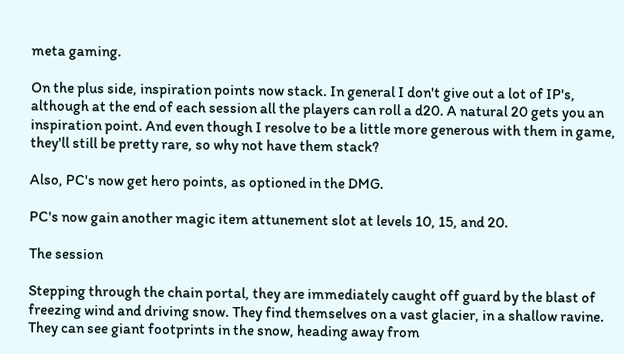meta gaming.

On the plus side, inspiration points now stack. In general I don't give out a lot of IP's, although at the end of each session all the players can roll a d20. A natural 20 gets you an inspiration point. And even though I resolve to be a little more generous with them in game, they'll still be pretty rare, so why not have them stack?

Also, PC's now get hero points, as optioned in the DMG.

PC's now gain another magic item attunement slot at levels 10, 15, and 20.

The session

Stepping through the chain portal, they are immediately caught off guard by the blast of freezing wind and driving snow. They find themselves on a vast glacier, in a shallow ravine. They can see giant footprints in the snow, heading away from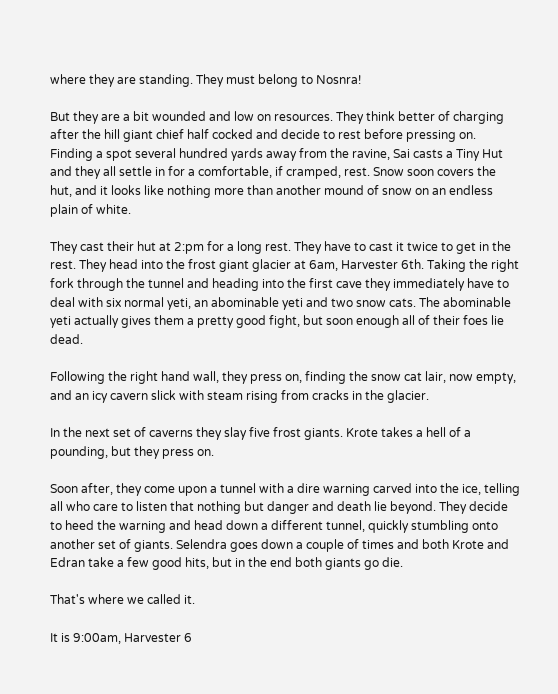where they are standing. They must belong to Nosnra!

But they are a bit wounded and low on resources. They think better of charging after the hill giant chief half cocked and decide to rest before pressing on. Finding a spot several hundred yards away from the ravine, Sai casts a Tiny Hut and they all settle in for a comfortable, if cramped, rest. Snow soon covers the hut, and it looks like nothing more than another mound of snow on an endless plain of white.

They cast their hut at 2:pm for a long rest. They have to cast it twice to get in the rest. They head into the frost giant glacier at 6am, Harvester 6th. Taking the right fork through the tunnel and heading into the first cave they immediately have to deal with six normal yeti, an abominable yeti and two snow cats. The abominable yeti actually gives them a pretty good fight, but soon enough all of their foes lie dead.

Following the right hand wall, they press on, finding the snow cat lair, now empty, and an icy cavern slick with steam rising from cracks in the glacier.

In the next set of caverns they slay five frost giants. Krote takes a hell of a pounding, but they press on.

Soon after, they come upon a tunnel with a dire warning carved into the ice, telling all who care to listen that nothing but danger and death lie beyond. They decide to heed the warning and head down a different tunnel, quickly stumbling onto another set of giants. Selendra goes down a couple of times and both Krote and Edran take a few good hits, but in the end both giants go die.

That's where we called it.

It is 9:00am, Harvester 6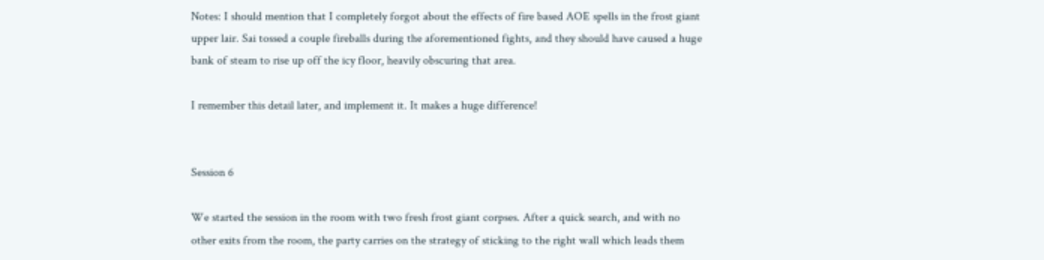Notes: I should mention that I completely forgot about the effects of fire based AOE spells in the frost giant upper lair. Sai tossed a couple fireballs during the aforementioned fights, and they should have caused a huge bank of steam to rise up off the icy floor, heavily obscuring that area.

I remember this detail later, and implement it. It makes a huge difference!


Session 6

We started the session in the room with two fresh frost giant corpses. After a quick search, and with no other exits from the room, the party carries on the strategy of sticking to the right wall which leads them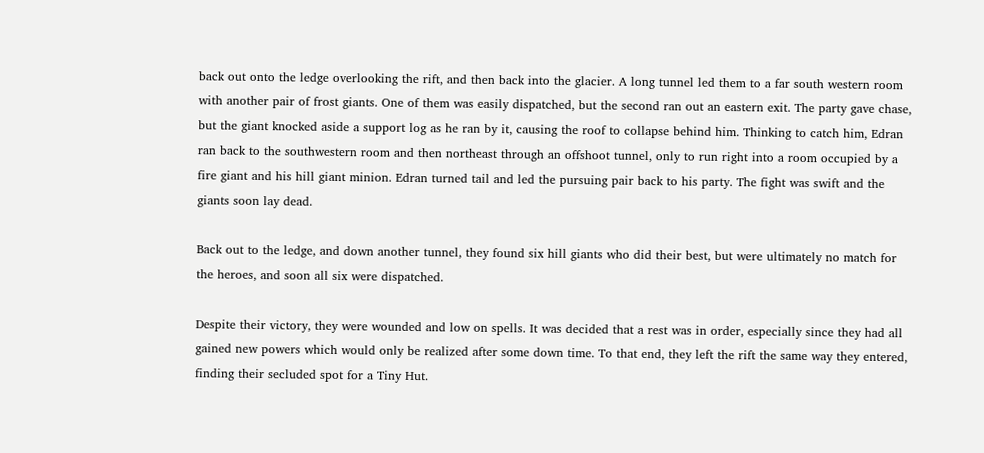back out onto the ledge overlooking the rift, and then back into the glacier. A long tunnel led them to a far south western room with another pair of frost giants. One of them was easily dispatched, but the second ran out an eastern exit. The party gave chase, but the giant knocked aside a support log as he ran by it, causing the roof to collapse behind him. Thinking to catch him, Edran ran back to the southwestern room and then northeast through an offshoot tunnel, only to run right into a room occupied by a fire giant and his hill giant minion. Edran turned tail and led the pursuing pair back to his party. The fight was swift and the giants soon lay dead.

Back out to the ledge, and down another tunnel, they found six hill giants who did their best, but were ultimately no match for the heroes, and soon all six were dispatched.

Despite their victory, they were wounded and low on spells. It was decided that a rest was in order, especially since they had all gained new powers which would only be realized after some down time. To that end, they left the rift the same way they entered, finding their secluded spot for a Tiny Hut.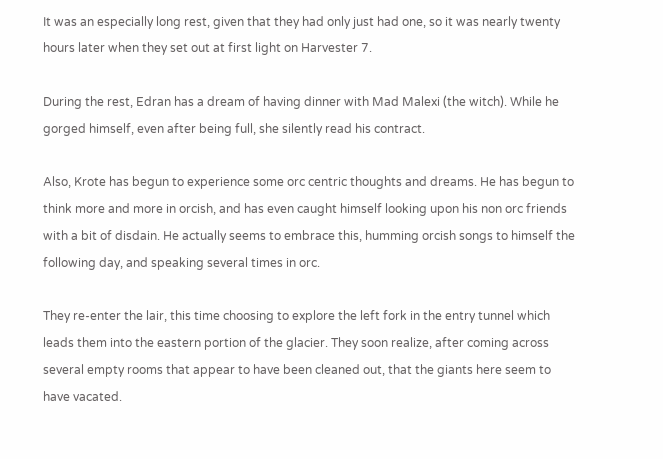It was an especially long rest, given that they had only just had one, so it was nearly twenty hours later when they set out at first light on Harvester 7.

During the rest, Edran has a dream of having dinner with Mad Malexi (the witch). While he gorged himself, even after being full, she silently read his contract.

Also, Krote has begun to experience some orc centric thoughts and dreams. He has begun to think more and more in orcish, and has even caught himself looking upon his non orc friends with a bit of disdain. He actually seems to embrace this, humming orcish songs to himself the following day, and speaking several times in orc.

They re-enter the lair, this time choosing to explore the left fork in the entry tunnel which leads them into the eastern portion of the glacier. They soon realize, after coming across several empty rooms that appear to have been cleaned out, that the giants here seem to have vacated.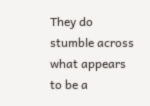They do stumble across what appears to be a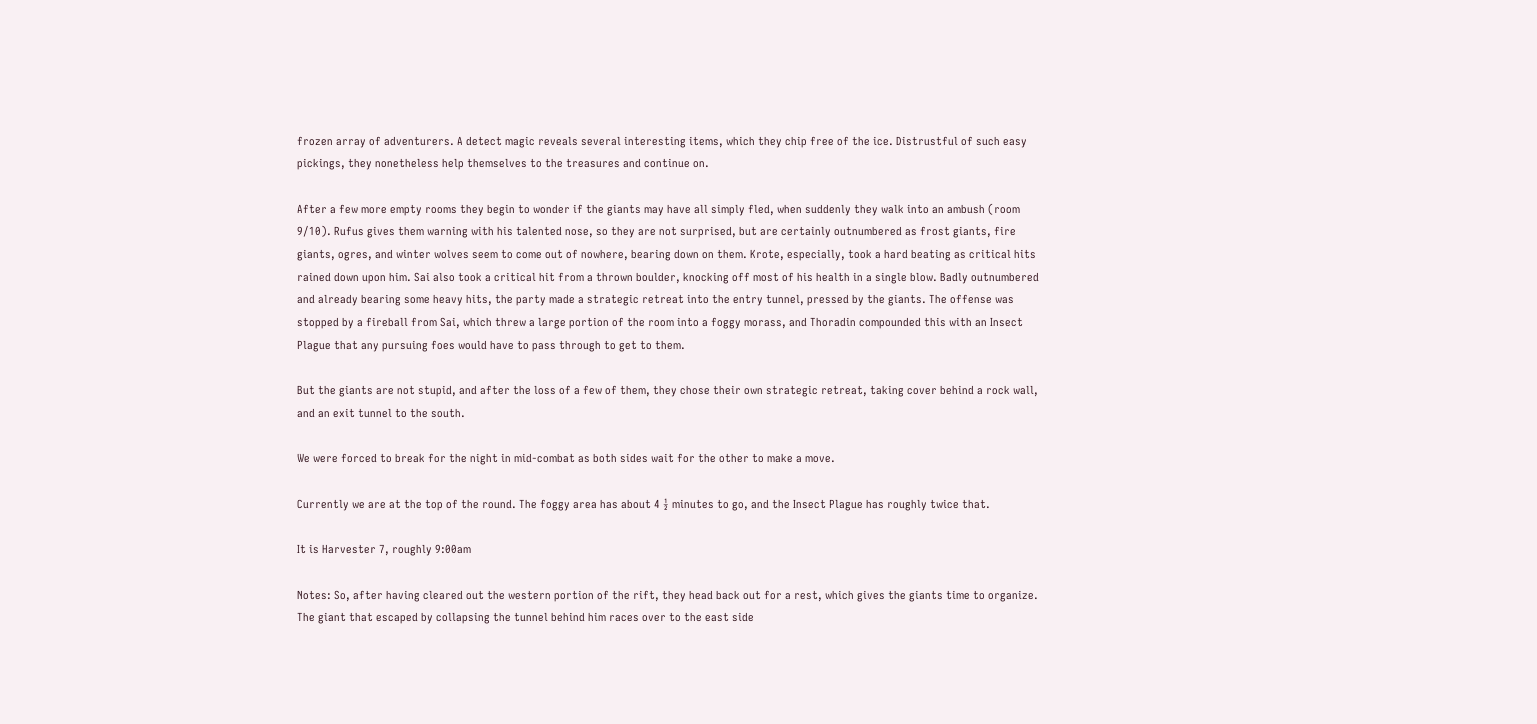frozen array of adventurers. A detect magic reveals several interesting items, which they chip free of the ice. Distrustful of such easy pickings, they nonetheless help themselves to the treasures and continue on.

After a few more empty rooms they begin to wonder if the giants may have all simply fled, when suddenly they walk into an ambush (room 9/10). Rufus gives them warning with his talented nose, so they are not surprised, but are certainly outnumbered as frost giants, fire giants, ogres, and winter wolves seem to come out of nowhere, bearing down on them. Krote, especially, took a hard beating as critical hits rained down upon him. Sai also took a critical hit from a thrown boulder, knocking off most of his health in a single blow. Badly outnumbered and already bearing some heavy hits, the party made a strategic retreat into the entry tunnel, pressed by the giants. The offense was stopped by a fireball from Sai, which threw a large portion of the room into a foggy morass, and Thoradin compounded this with an Insect Plague that any pursuing foes would have to pass through to get to them.

But the giants are not stupid, and after the loss of a few of them, they chose their own strategic retreat, taking cover behind a rock wall, and an exit tunnel to the south.

We were forced to break for the night in mid-combat as both sides wait for the other to make a move.

Currently we are at the top of the round. The foggy area has about 4 ½ minutes to go, and the Insect Plague has roughly twice that.

It is Harvester 7, roughly 9:00am

Notes: So, after having cleared out the western portion of the rift, they head back out for a rest, which gives the giants time to organize. The giant that escaped by collapsing the tunnel behind him races over to the east side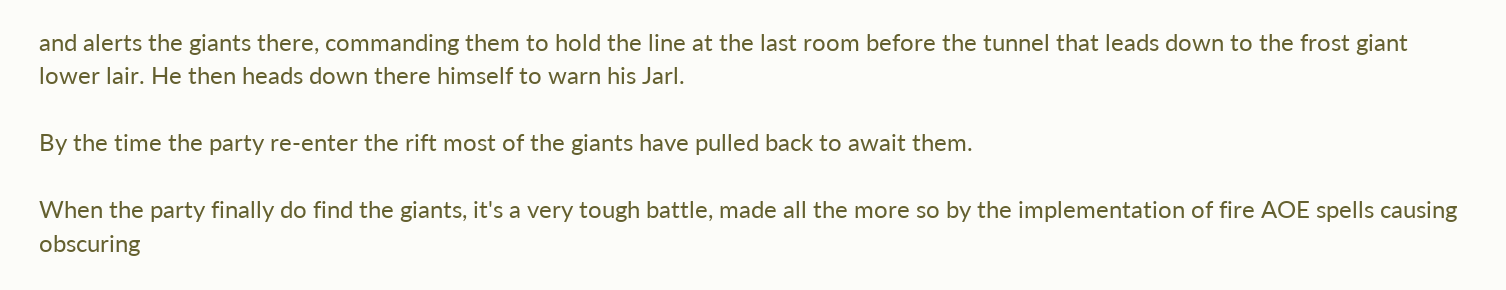and alerts the giants there, commanding them to hold the line at the last room before the tunnel that leads down to the frost giant lower lair. He then heads down there himself to warn his Jarl.

By the time the party re-enter the rift most of the giants have pulled back to await them.

When the party finally do find the giants, it's a very tough battle, made all the more so by the implementation of fire AOE spells causing obscuring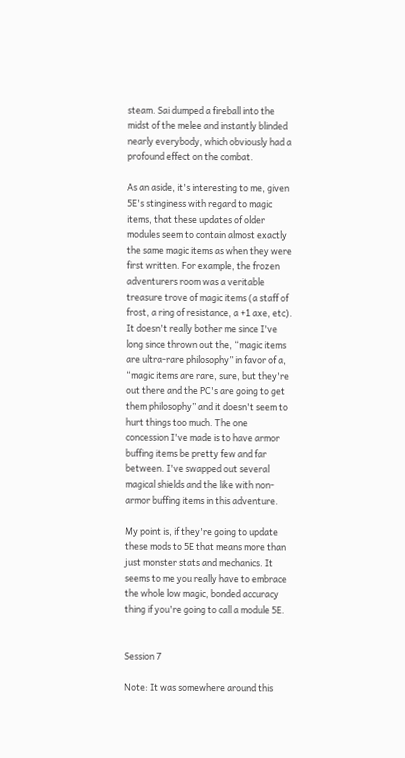steam. Sai dumped a fireball into the midst of the melee and instantly blinded nearly everybody, which obviously had a profound effect on the combat.

As an aside, it's interesting to me, given 5E's stinginess with regard to magic items, that these updates of older modules seem to contain almost exactly the same magic items as when they were first written. For example, the frozen adventurers room was a veritable treasure trove of magic items (a staff of frost, a ring of resistance, a +1 axe, etc). It doesn't really bother me since I've long since thrown out the, “magic items are ultra-rare philosophy” in favor of a, “magic items are rare, sure, but they're out there and the PC's are going to get them philosophy” and it doesn't seem to hurt things too much. The one concession I've made is to have armor buffing items be pretty few and far between. I've swapped out several magical shields and the like with non-armor buffing items in this adventure.

My point is, if they're going to update these mods to 5E that means more than just monster stats and mechanics. It seems to me you really have to embrace the whole low magic, bonded accuracy thing if you're going to call a module 5E.


Session 7

Note: It was somewhere around this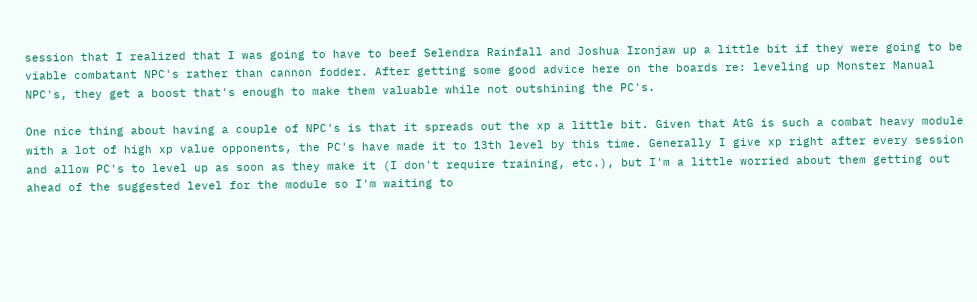session that I realized that I was going to have to beef Selendra Rainfall and Joshua Ironjaw up a little bit if they were going to be viable combatant NPC's rather than cannon fodder. After getting some good advice here on the boards re: leveling up Monster Manual NPC's, they get a boost that's enough to make them valuable while not outshining the PC's.

One nice thing about having a couple of NPC's is that it spreads out the xp a little bit. Given that AtG is such a combat heavy module with a lot of high xp value opponents, the PC's have made it to 13th level by this time. Generally I give xp right after every session and allow PC's to level up as soon as they make it (I don't require training, etc.), but I'm a little worried about them getting out ahead of the suggested level for the module so I'm waiting to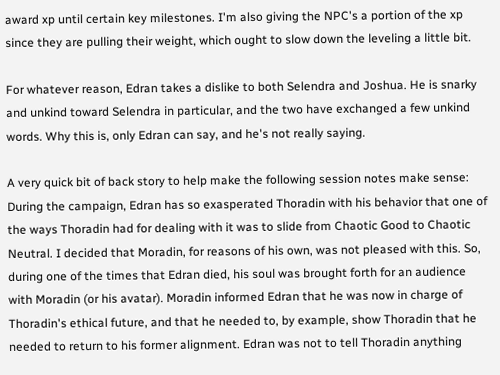award xp until certain key milestones. I'm also giving the NPC's a portion of the xp since they are pulling their weight, which ought to slow down the leveling a little bit.

For whatever reason, Edran takes a dislike to both Selendra and Joshua. He is snarky and unkind toward Selendra in particular, and the two have exchanged a few unkind words. Why this is, only Edran can say, and he's not really saying.

A very quick bit of back story to help make the following session notes make sense: During the campaign, Edran has so exasperated Thoradin with his behavior that one of the ways Thoradin had for dealing with it was to slide from Chaotic Good to Chaotic Neutral. I decided that Moradin, for reasons of his own, was not pleased with this. So, during one of the times that Edran died, his soul was brought forth for an audience with Moradin (or his avatar). Moradin informed Edran that he was now in charge of Thoradin's ethical future, and that he needed to, by example, show Thoradin that he needed to return to his former alignment. Edran was not to tell Thoradin anything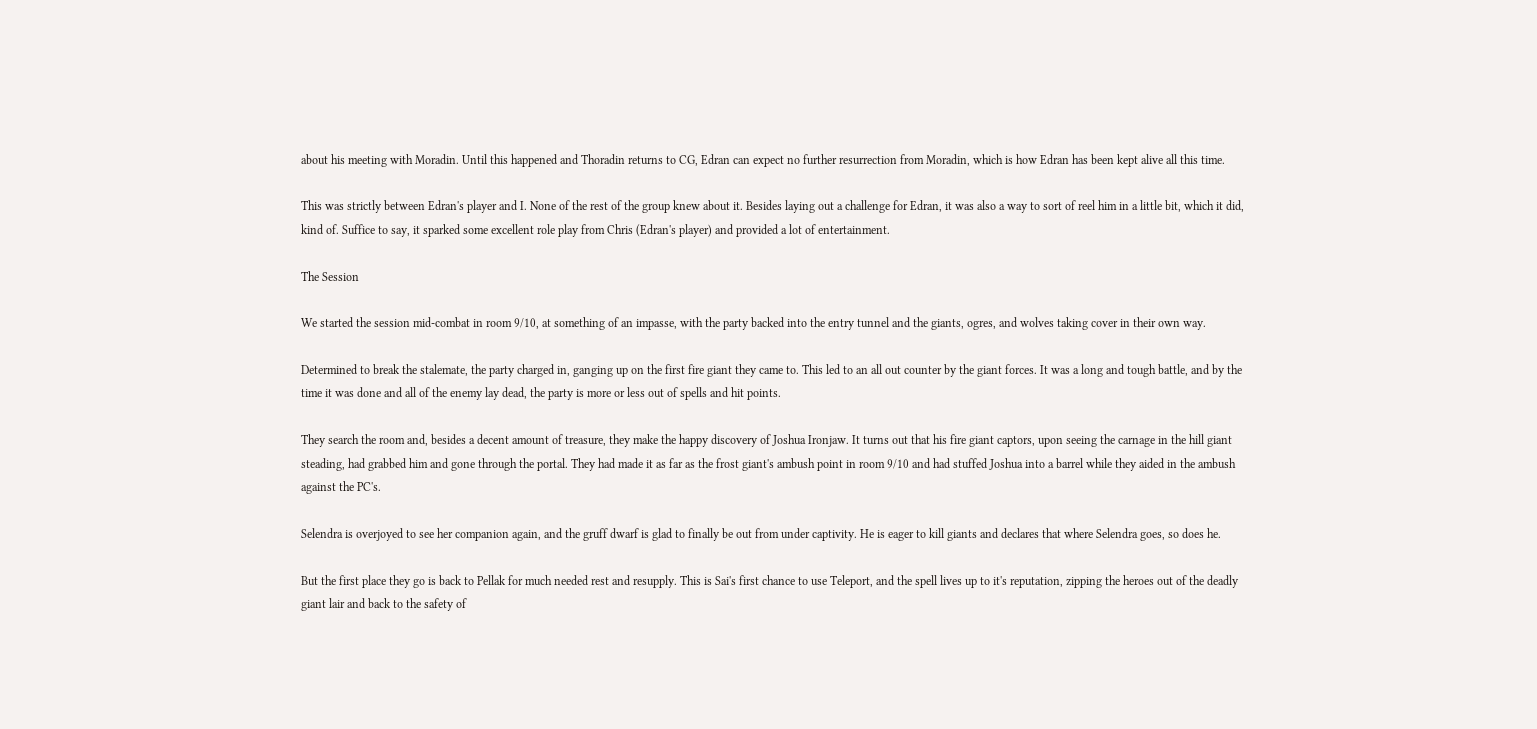about his meeting with Moradin. Until this happened and Thoradin returns to CG, Edran can expect no further resurrection from Moradin, which is how Edran has been kept alive all this time.

This was strictly between Edran's player and I. None of the rest of the group knew about it. Besides laying out a challenge for Edran, it was also a way to sort of reel him in a little bit, which it did, kind of. Suffice to say, it sparked some excellent role play from Chris (Edran's player) and provided a lot of entertainment.

The Session

We started the session mid-combat in room 9/10, at something of an impasse, with the party backed into the entry tunnel and the giants, ogres, and wolves taking cover in their own way.

Determined to break the stalemate, the party charged in, ganging up on the first fire giant they came to. This led to an all out counter by the giant forces. It was a long and tough battle, and by the time it was done and all of the enemy lay dead, the party is more or less out of spells and hit points.

They search the room and, besides a decent amount of treasure, they make the happy discovery of Joshua Ironjaw. It turns out that his fire giant captors, upon seeing the carnage in the hill giant steading, had grabbed him and gone through the portal. They had made it as far as the frost giant's ambush point in room 9/10 and had stuffed Joshua into a barrel while they aided in the ambush against the PC's.

Selendra is overjoyed to see her companion again, and the gruff dwarf is glad to finally be out from under captivity. He is eager to kill giants and declares that where Selendra goes, so does he.

But the first place they go is back to Pellak for much needed rest and resupply. This is Sai's first chance to use Teleport, and the spell lives up to it's reputation, zipping the heroes out of the deadly giant lair and back to the safety of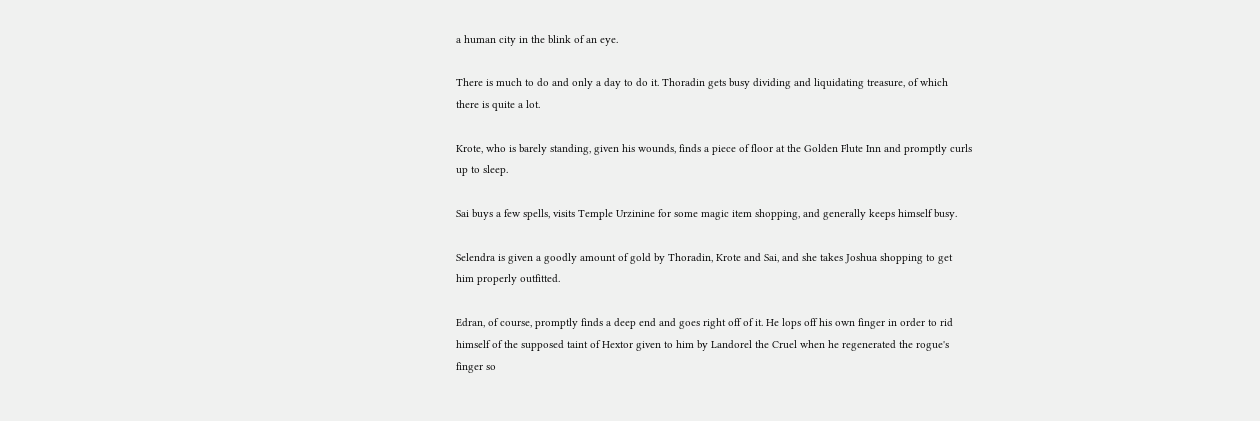a human city in the blink of an eye.

There is much to do and only a day to do it. Thoradin gets busy dividing and liquidating treasure, of which there is quite a lot.

Krote, who is barely standing, given his wounds, finds a piece of floor at the Golden Flute Inn and promptly curls up to sleep.

Sai buys a few spells, visits Temple Urzinine for some magic item shopping, and generally keeps himself busy.

Selendra is given a goodly amount of gold by Thoradin, Krote and Sai, and she takes Joshua shopping to get him properly outfitted.

Edran, of course, promptly finds a deep end and goes right off of it. He lops off his own finger in order to rid himself of the supposed taint of Hextor given to him by Landorel the Cruel when he regenerated the rogue's finger so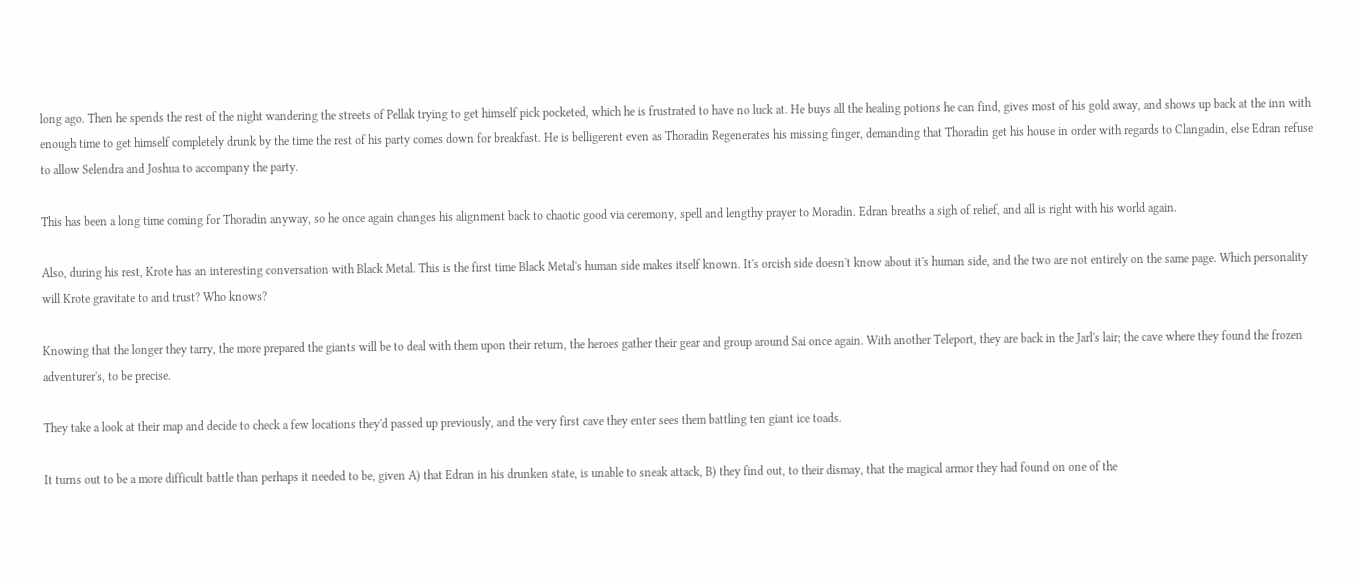long ago. Then he spends the rest of the night wandering the streets of Pellak trying to get himself pick pocketed, which he is frustrated to have no luck at. He buys all the healing potions he can find, gives most of his gold away, and shows up back at the inn with enough time to get himself completely drunk by the time the rest of his party comes down for breakfast. He is belligerent even as Thoradin Regenerates his missing finger, demanding that Thoradin get his house in order with regards to Clangadin, else Edran refuse to allow Selendra and Joshua to accompany the party.

This has been a long time coming for Thoradin anyway, so he once again changes his alignment back to chaotic good via ceremony, spell and lengthy prayer to Moradin. Edran breaths a sigh of relief, and all is right with his world again.

Also, during his rest, Krote has an interesting conversation with Black Metal. This is the first time Black Metal's human side makes itself known. It's orcish side doesn't know about it's human side, and the two are not entirely on the same page. Which personality will Krote gravitate to and trust? Who knows?

Knowing that the longer they tarry, the more prepared the giants will be to deal with them upon their return, the heroes gather their gear and group around Sai once again. With another Teleport, they are back in the Jarl's lair; the cave where they found the frozen adventurer's, to be precise.

They take a look at their map and decide to check a few locations they'd passed up previously, and the very first cave they enter sees them battling ten giant ice toads.

It turns out to be a more difficult battle than perhaps it needed to be, given A) that Edran in his drunken state, is unable to sneak attack, B) they find out, to their dismay, that the magical armor they had found on one of the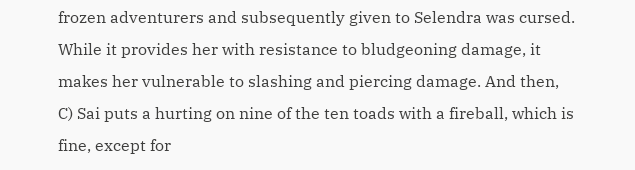frozen adventurers and subsequently given to Selendra was cursed. While it provides her with resistance to bludgeoning damage, it makes her vulnerable to slashing and piercing damage. And then, C) Sai puts a hurting on nine of the ten toads with a fireball, which is fine, except for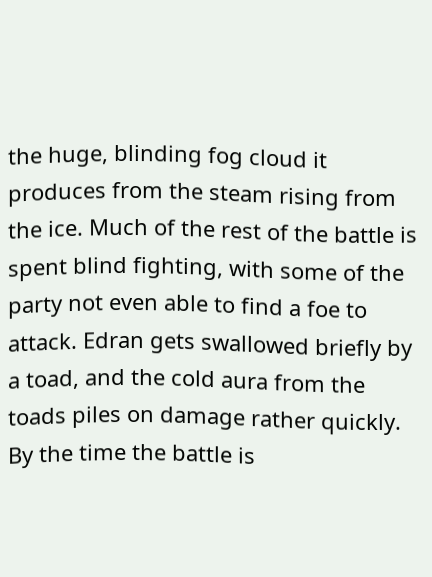the huge, blinding fog cloud it produces from the steam rising from the ice. Much of the rest of the battle is spent blind fighting, with some of the party not even able to find a foe to attack. Edran gets swallowed briefly by a toad, and the cold aura from the toads piles on damage rather quickly. By the time the battle is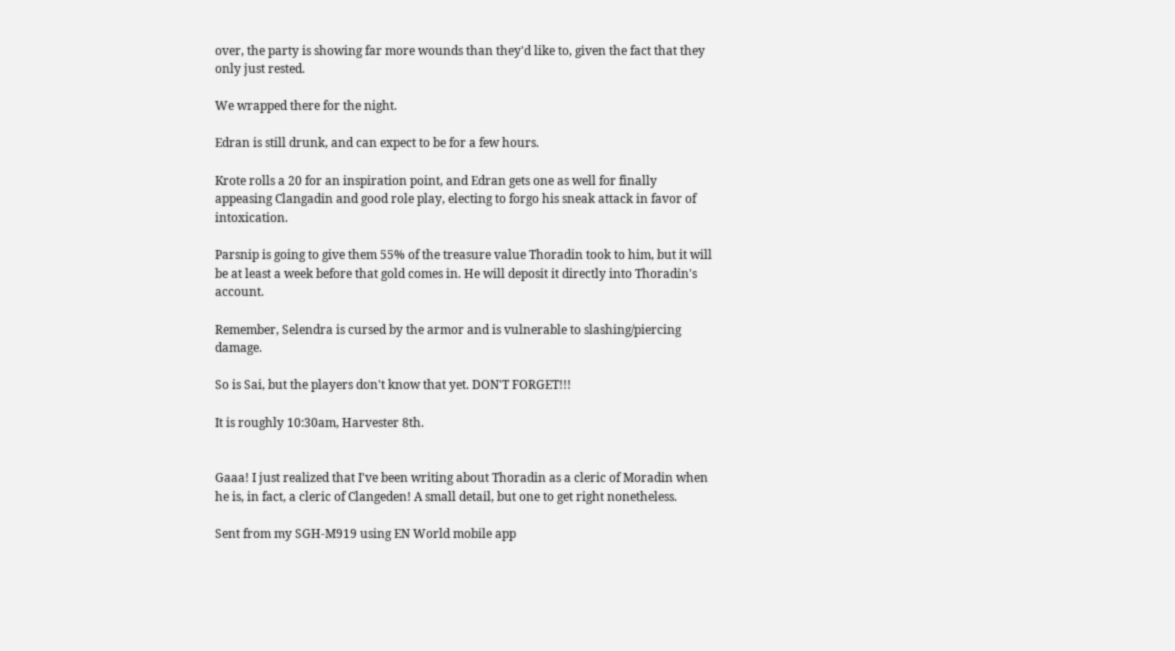over, the party is showing far more wounds than they'd like to, given the fact that they only just rested.

We wrapped there for the night.

Edran is still drunk, and can expect to be for a few hours.

Krote rolls a 20 for an inspiration point, and Edran gets one as well for finally appeasing Clangadin and good role play, electing to forgo his sneak attack in favor of intoxication.

Parsnip is going to give them 55% of the treasure value Thoradin took to him, but it will be at least a week before that gold comes in. He will deposit it directly into Thoradin's account.

Remember, Selendra is cursed by the armor and is vulnerable to slashing/piercing damage.

So is Sai, but the players don't know that yet. DON'T FORGET!!!

It is roughly 10:30am, Harvester 8th.


Gaaa! I just realized that I've been writing about Thoradin as a cleric of Moradin when he is, in fact, a cleric of Clangeden! A small detail, but one to get right nonetheless.

Sent from my SGH-M919 using EN World mobile app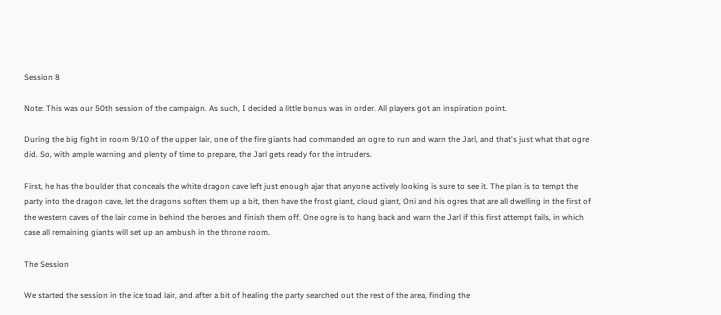Session 8

Note: This was our 50th session of the campaign. As such, I decided a little bonus was in order. All players got an inspiration point.

During the big fight in room 9/10 of the upper lair, one of the fire giants had commanded an ogre to run and warn the Jarl, and that's just what that ogre did. So, with ample warning and plenty of time to prepare, the Jarl gets ready for the intruders.

First, he has the boulder that conceals the white dragon cave left just enough ajar that anyone actively looking is sure to see it. The plan is to tempt the party into the dragon cave, let the dragons soften them up a bit, then have the frost giant, cloud giant, Oni and his ogres that are all dwelling in the first of the western caves of the lair come in behind the heroes and finish them off. One ogre is to hang back and warn the Jarl if this first attempt fails, in which case all remaining giants will set up an ambush in the throne room.

The Session

We started the session in the ice toad lair, and after a bit of healing the party searched out the rest of the area, finding the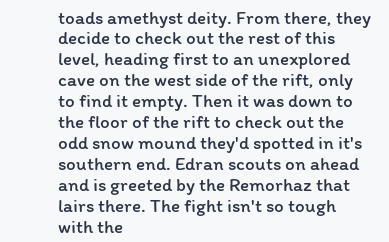toads amethyst deity. From there, they decide to check out the rest of this level, heading first to an unexplored cave on the west side of the rift, only to find it empty. Then it was down to the floor of the rift to check out the odd snow mound they'd spotted in it's southern end. Edran scouts on ahead and is greeted by the Remorhaz that lairs there. The fight isn't so tough with the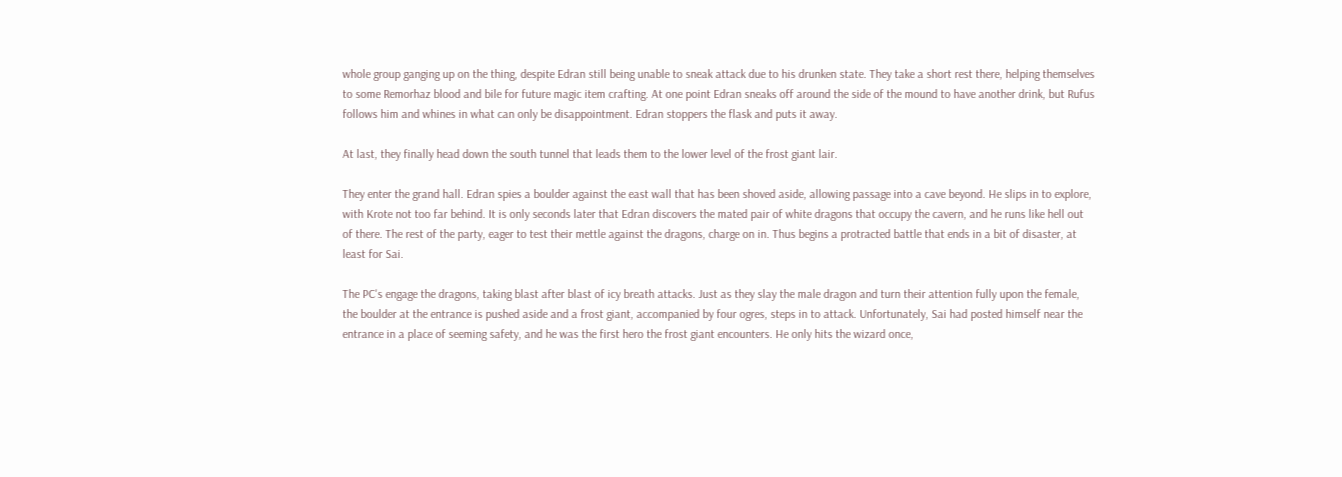whole group ganging up on the thing, despite Edran still being unable to sneak attack due to his drunken state. They take a short rest there, helping themselves to some Remorhaz blood and bile for future magic item crafting. At one point Edran sneaks off around the side of the mound to have another drink, but Rufus follows him and whines in what can only be disappointment. Edran stoppers the flask and puts it away.

At last, they finally head down the south tunnel that leads them to the lower level of the frost giant lair.

They enter the grand hall. Edran spies a boulder against the east wall that has been shoved aside, allowing passage into a cave beyond. He slips in to explore, with Krote not too far behind. It is only seconds later that Edran discovers the mated pair of white dragons that occupy the cavern, and he runs like hell out of there. The rest of the party, eager to test their mettle against the dragons, charge on in. Thus begins a protracted battle that ends in a bit of disaster, at least for Sai.

The PC's engage the dragons, taking blast after blast of icy breath attacks. Just as they slay the male dragon and turn their attention fully upon the female, the boulder at the entrance is pushed aside and a frost giant, accompanied by four ogres, steps in to attack. Unfortunately, Sai had posted himself near the entrance in a place of seeming safety, and he was the first hero the frost giant encounters. He only hits the wizard once,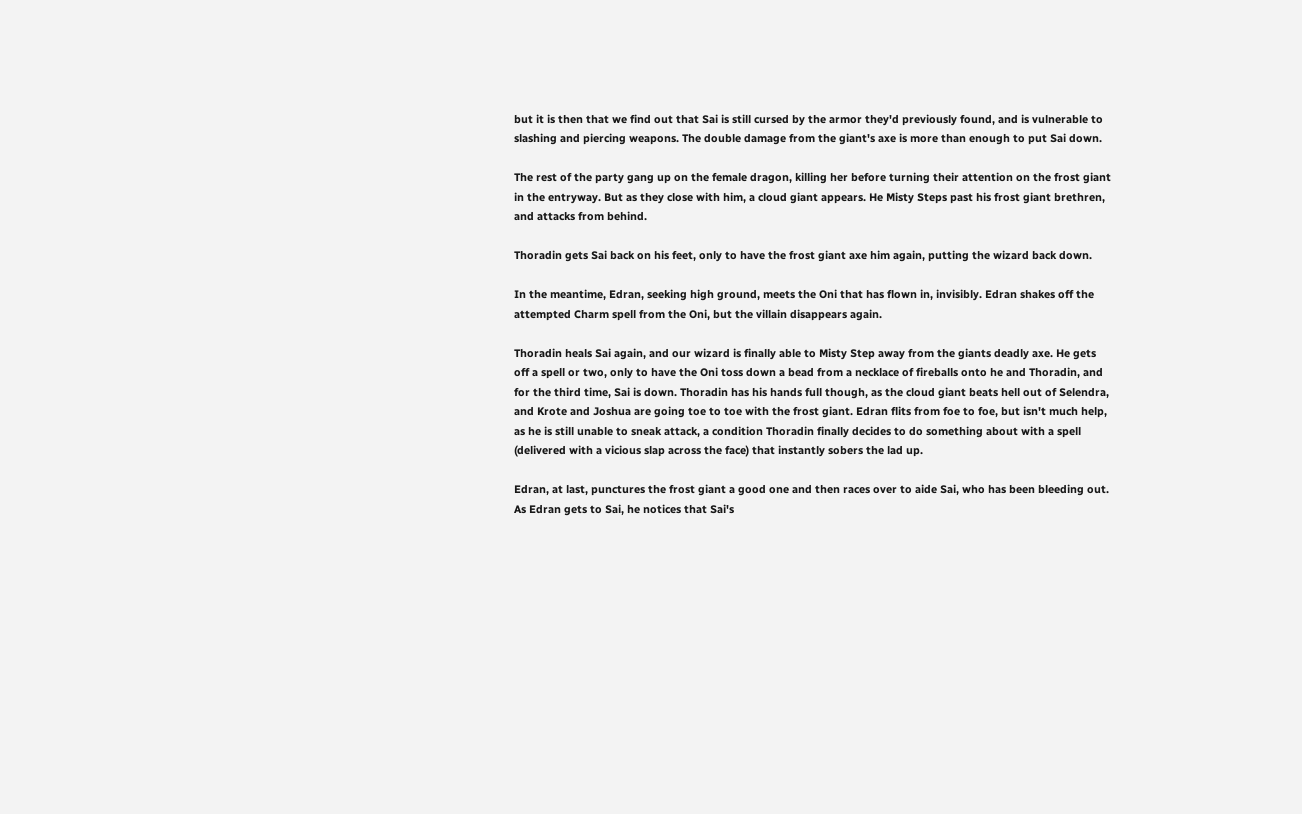but it is then that we find out that Sai is still cursed by the armor they'd previously found, and is vulnerable to slashing and piercing weapons. The double damage from the giant's axe is more than enough to put Sai down.

The rest of the party gang up on the female dragon, killing her before turning their attention on the frost giant in the entryway. But as they close with him, a cloud giant appears. He Misty Steps past his frost giant brethren, and attacks from behind.

Thoradin gets Sai back on his feet, only to have the frost giant axe him again, putting the wizard back down.

In the meantime, Edran, seeking high ground, meets the Oni that has flown in, invisibly. Edran shakes off the attempted Charm spell from the Oni, but the villain disappears again.

Thoradin heals Sai again, and our wizard is finally able to Misty Step away from the giants deadly axe. He gets off a spell or two, only to have the Oni toss down a bead from a necklace of fireballs onto he and Thoradin, and for the third time, Sai is down. Thoradin has his hands full though, as the cloud giant beats hell out of Selendra, and Krote and Joshua are going toe to toe with the frost giant. Edran flits from foe to foe, but isn't much help, as he is still unable to sneak attack, a condition Thoradin finally decides to do something about with a spell (delivered with a vicious slap across the face) that instantly sobers the lad up.

Edran, at last, punctures the frost giant a good one and then races over to aide Sai, who has been bleeding out. As Edran gets to Sai, he notices that Sai's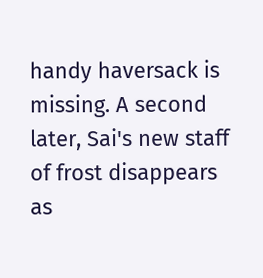handy haversack is missing. A second later, Sai's new staff of frost disappears as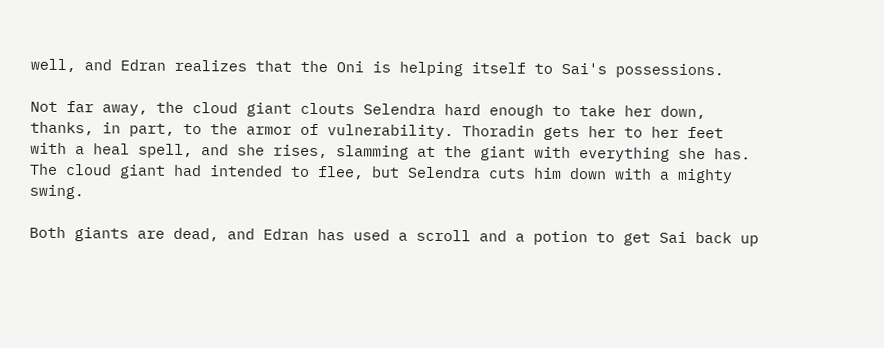well, and Edran realizes that the Oni is helping itself to Sai's possessions.

Not far away, the cloud giant clouts Selendra hard enough to take her down, thanks, in part, to the armor of vulnerability. Thoradin gets her to her feet with a heal spell, and she rises, slamming at the giant with everything she has. The cloud giant had intended to flee, but Selendra cuts him down with a mighty swing.

Both giants are dead, and Edran has used a scroll and a potion to get Sai back up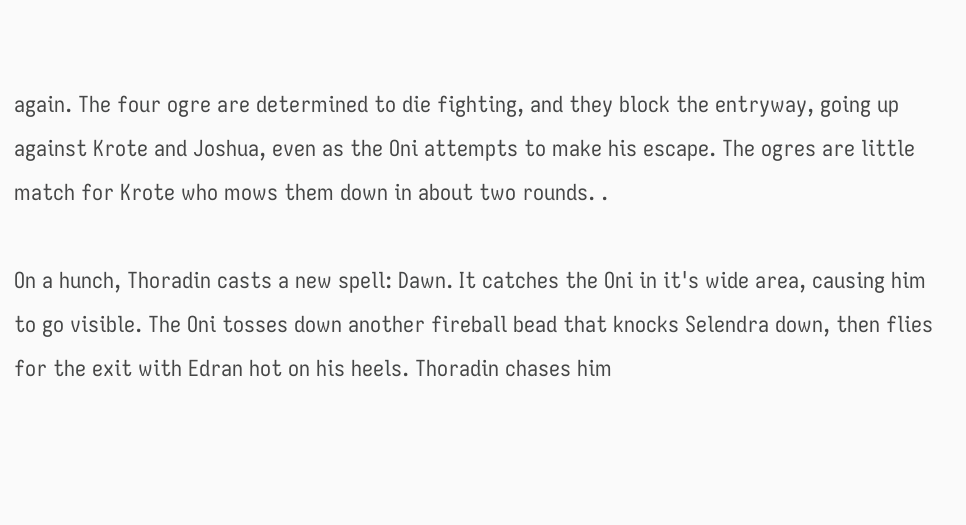again. The four ogre are determined to die fighting, and they block the entryway, going up against Krote and Joshua, even as the Oni attempts to make his escape. The ogres are little match for Krote who mows them down in about two rounds. .

On a hunch, Thoradin casts a new spell: Dawn. It catches the Oni in it's wide area, causing him to go visible. The Oni tosses down another fireball bead that knocks Selendra down, then flies for the exit with Edran hot on his heels. Thoradin chases him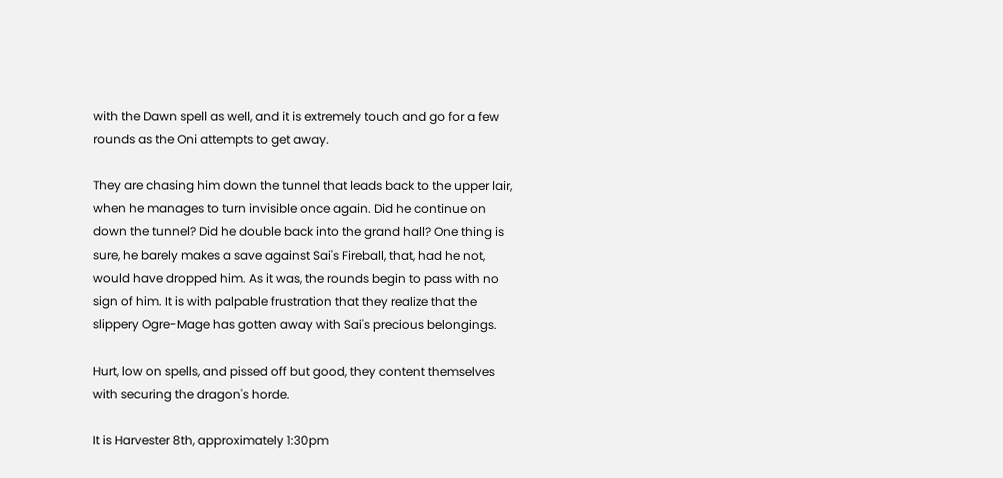with the Dawn spell as well, and it is extremely touch and go for a few rounds as the Oni attempts to get away.

They are chasing him down the tunnel that leads back to the upper lair, when he manages to turn invisible once again. Did he continue on down the tunnel? Did he double back into the grand hall? One thing is sure, he barely makes a save against Sai's Fireball, that, had he not, would have dropped him. As it was, the rounds begin to pass with no sign of him. It is with palpable frustration that they realize that the slippery Ogre-Mage has gotten away with Sai's precious belongings.

Hurt, low on spells, and pissed off but good, they content themselves with securing the dragon's horde.

It is Harvester 8th, approximately 1:30pm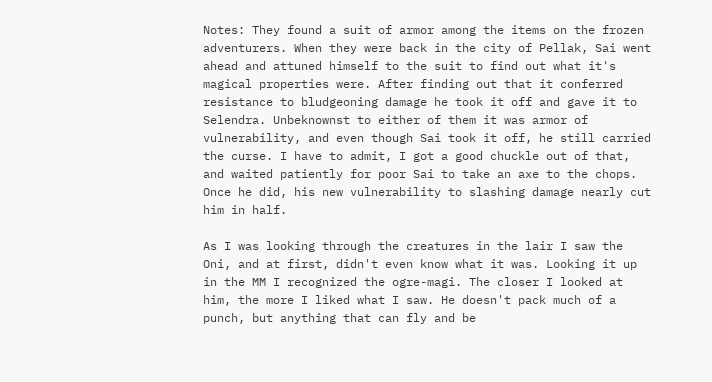Notes: They found a suit of armor among the items on the frozen adventurers. When they were back in the city of Pellak, Sai went ahead and attuned himself to the suit to find out what it's magical properties were. After finding out that it conferred resistance to bludgeoning damage he took it off and gave it to Selendra. Unbeknownst to either of them it was armor of vulnerability, and even though Sai took it off, he still carried the curse. I have to admit, I got a good chuckle out of that, and waited patiently for poor Sai to take an axe to the chops. Once he did, his new vulnerability to slashing damage nearly cut him in half.

As I was looking through the creatures in the lair I saw the Oni, and at first, didn't even know what it was. Looking it up in the MM I recognized the ogre-magi. The closer I looked at him, the more I liked what I saw. He doesn't pack much of a punch, but anything that can fly and be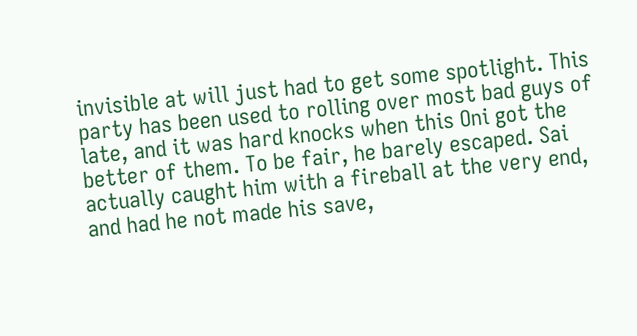invisible at will just had to get some spotlight. This party has been used to rolling over most bad guys of late, and it was hard knocks when this Oni got the better of them. To be fair, he barely escaped. Sai actually caught him with a fireball at the very end, and had he not made his save,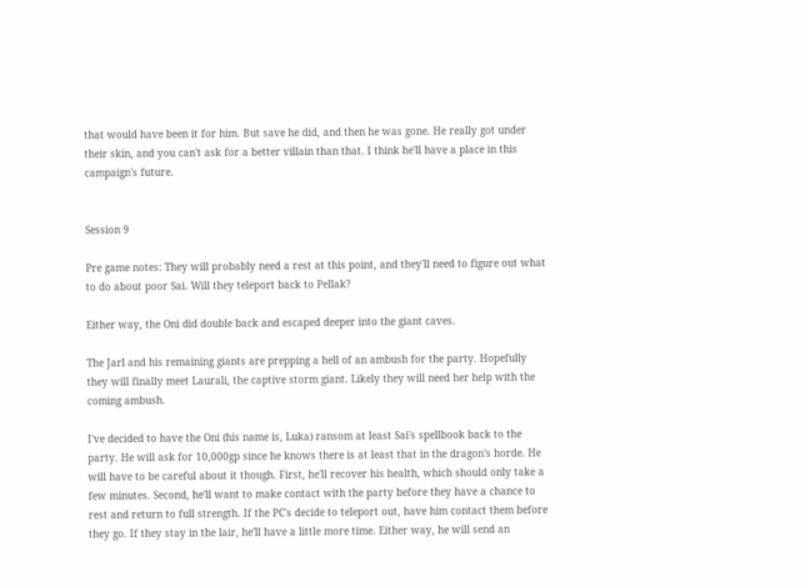that would have been it for him. But save he did, and then he was gone. He really got under their skin, and you can't ask for a better villain than that. I think he'll have a place in this campaign's future.


Session 9

Pre game notes: They will probably need a rest at this point, and they'll need to figure out what to do about poor Sai. Will they teleport back to Pellak?

Either way, the Oni did double back and escaped deeper into the giant caves.

The Jarl and his remaining giants are prepping a hell of an ambush for the party. Hopefully they will finally meet Laurali, the captive storm giant. Likely they will need her help with the coming ambush.

I've decided to have the Oni (his name is, Luka) ransom at least Sai's spellbook back to the party. He will ask for 10,000gp since he knows there is at least that in the dragon's horde. He will have to be careful about it though. First, he'll recover his health, which should only take a few minutes. Second, he'll want to make contact with the party before they have a chance to rest and return to full strength. If the PC's decide to teleport out, have him contact them before they go. If they stay in the lair, he'll have a little more time. Either way, he will send an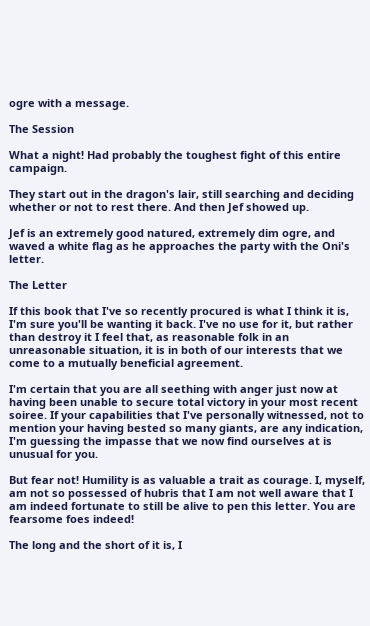ogre with a message.

The Session

What a night! Had probably the toughest fight of this entire campaign.

They start out in the dragon's lair, still searching and deciding whether or not to rest there. And then Jef showed up.

Jef is an extremely good natured, extremely dim ogre, and waved a white flag as he approaches the party with the Oni's letter.

The Letter

If this book that I've so recently procured is what I think it is, I'm sure you'll be wanting it back. I've no use for it, but rather than destroy it I feel that, as reasonable folk in an unreasonable situation, it is in both of our interests that we come to a mutually beneficial agreement.

I'm certain that you are all seething with anger just now at having been unable to secure total victory in your most recent soiree. If your capabilities that I've personally witnessed, not to mention your having bested so many giants, are any indication, I'm guessing the impasse that we now find ourselves at is unusual for you.

But fear not! Humility is as valuable a trait as courage. I, myself, am not so possessed of hubris that I am not well aware that I am indeed fortunate to still be alive to pen this letter. You are fearsome foes indeed!

The long and the short of it is, I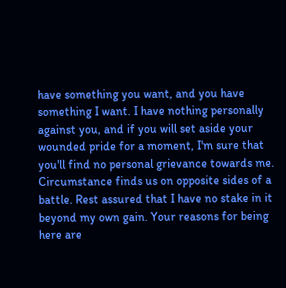have something you want, and you have something I want. I have nothing personally against you, and if you will set aside your wounded pride for a moment, I'm sure that you'll find no personal grievance towards me. Circumstance finds us on opposite sides of a battle. Rest assured that I have no stake in it beyond my own gain. Your reasons for being here are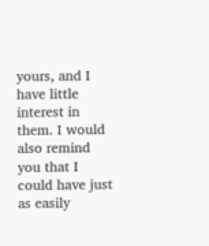yours, and I have little interest in them. I would also remind you that I could have just as easily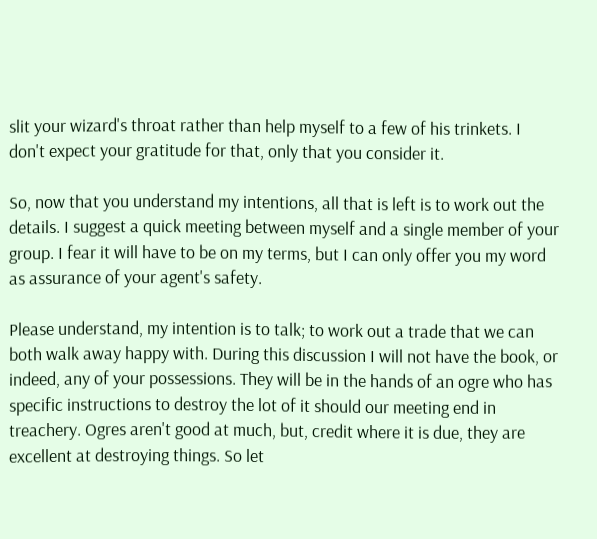slit your wizard's throat rather than help myself to a few of his trinkets. I don't expect your gratitude for that, only that you consider it.

So, now that you understand my intentions, all that is left is to work out the details. I suggest a quick meeting between myself and a single member of your group. I fear it will have to be on my terms, but I can only offer you my word as assurance of your agent's safety.

Please understand, my intention is to talk; to work out a trade that we can both walk away happy with. During this discussion I will not have the book, or indeed, any of your possessions. They will be in the hands of an ogre who has specific instructions to destroy the lot of it should our meeting end in treachery. Ogres aren't good at much, but, credit where it is due, they are excellent at destroying things. So let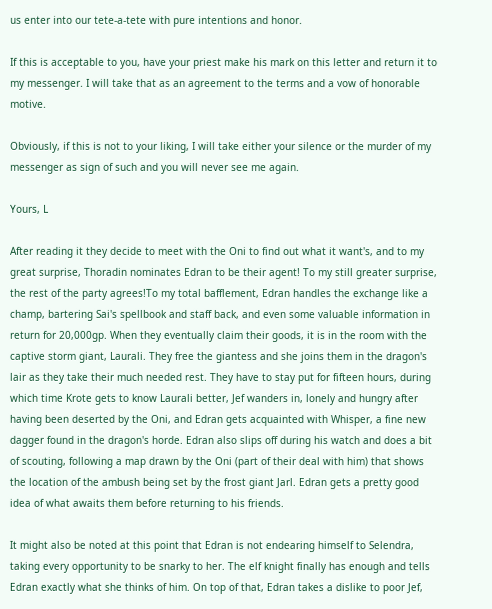us enter into our tete-a-tete with pure intentions and honor.

If this is acceptable to you, have your priest make his mark on this letter and return it to my messenger. I will take that as an agreement to the terms and a vow of honorable motive.

Obviously, if this is not to your liking, I will take either your silence or the murder of my messenger as sign of such and you will never see me again.

Yours, L

After reading it they decide to meet with the Oni to find out what it want's, and to my great surprise, Thoradin nominates Edran to be their agent! To my still greater surprise, the rest of the party agrees!To my total bafflement, Edran handles the exchange like a champ, bartering Sai's spellbook and staff back, and even some valuable information in return for 20,000gp. When they eventually claim their goods, it is in the room with the captive storm giant, Laurali. They free the giantess and she joins them in the dragon's lair as they take their much needed rest. They have to stay put for fifteen hours, during which time Krote gets to know Laurali better, Jef wanders in, lonely and hungry after having been deserted by the Oni, and Edran gets acquainted with Whisper, a fine new dagger found in the dragon's horde. Edran also slips off during his watch and does a bit of scouting, following a map drawn by the Oni (part of their deal with him) that shows the location of the ambush being set by the frost giant Jarl. Edran gets a pretty good idea of what awaits them before returning to his friends.

It might also be noted at this point that Edran is not endearing himself to Selendra, taking every opportunity to be snarky to her. The elf knight finally has enough and tells Edran exactly what she thinks of him. On top of that, Edran takes a dislike to poor Jef,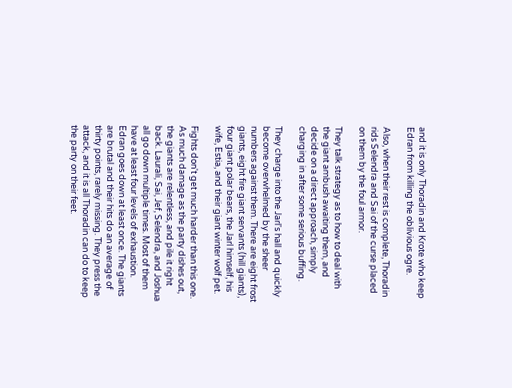and it is only Thoradin and Krote who keep Edran from killing the oblivious ogre.

Also, when their rest is complete, Thoradin rids Selendra and Sai of the curse placed on them by the foul armor.

They talk strategy as to how to deal with the giant ambush awaiting them, and decide on a direct approach, simply charging in after some serious buffing.

They charge into the Jarl's hall and quickly become overwhelmed by the sheer numbers against them. There are eight frost giants, eight fire giant servants (hill giants), four giant polar bears, the Jarl himself, his wife, Estia, and their giant winter wolf pet.

Fights don't get much harder than this one. As much damage as the party dishes out, the giants are relentless, and pile it right back. Laurali, Sai, Jef, Selendra, and Joshua all go down multiple times. Most of them have at least four levels of exhaustion. Edran goes down at least once. The giants are brutal and their hits do an average of thirty points, rarely missing. They press the attack, and it is all Thoradin can do to keep the party on their feet.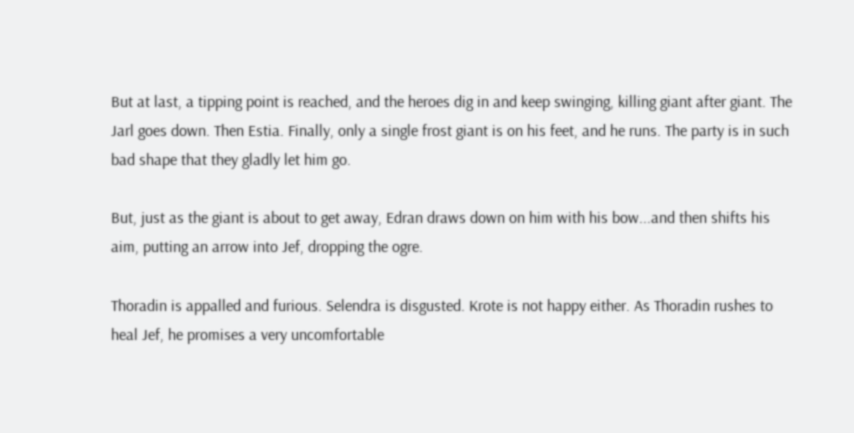But at last, a tipping point is reached, and the heroes dig in and keep swinging, killing giant after giant. The Jarl goes down. Then Estia. Finally, only a single frost giant is on his feet, and he runs. The party is in such bad shape that they gladly let him go.

But, just as the giant is about to get away, Edran draws down on him with his bow...and then shifts his aim, putting an arrow into Jef, dropping the ogre.

Thoradin is appalled and furious. Selendra is disgusted. Krote is not happy either. As Thoradin rushes to heal Jef, he promises a very uncomfortable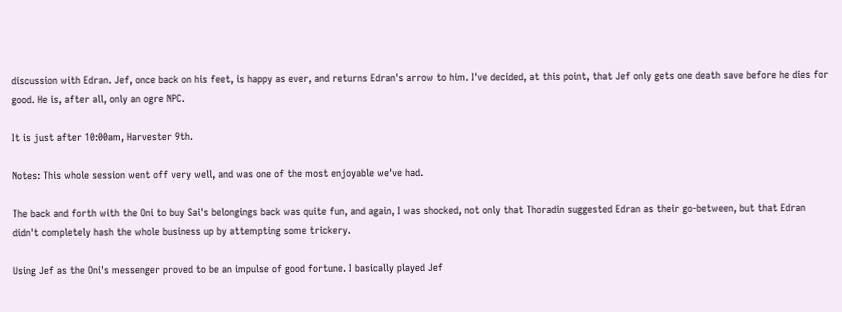discussion with Edran. Jef, once back on his feet, is happy as ever, and returns Edran's arrow to him. I've decided, at this point, that Jef only gets one death save before he dies for good. He is, after all, only an ogre NPC.

It is just after 10:00am, Harvester 9th.

Notes: This whole session went off very well, and was one of the most enjoyable we've had.

The back and forth with the Oni to buy Sai's belongings back was quite fun, and again, I was shocked, not only that Thoradin suggested Edran as their go-between, but that Edran didn't completely hash the whole business up by attempting some trickery.

Using Jef as the Oni's messenger proved to be an impulse of good fortune. I basically played Jef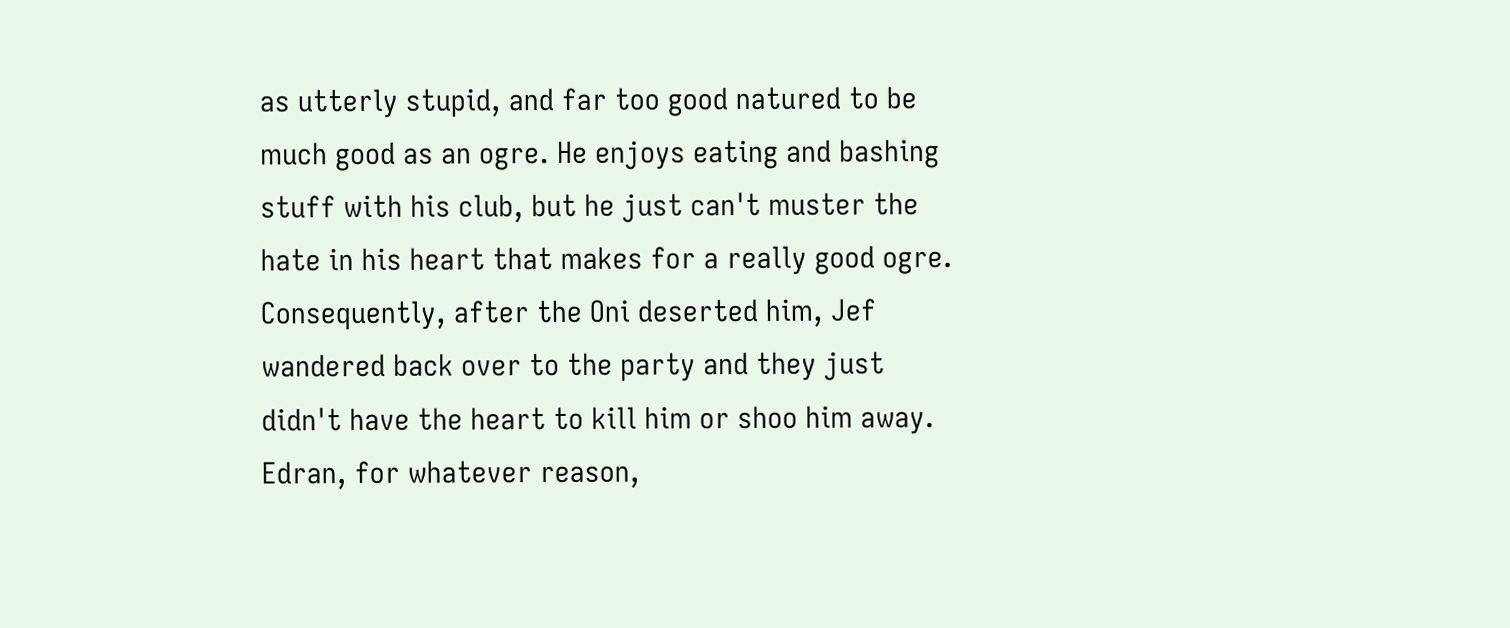as utterly stupid, and far too good natured to be much good as an ogre. He enjoys eating and bashing stuff with his club, but he just can't muster the hate in his heart that makes for a really good ogre. Consequently, after the Oni deserted him, Jef wandered back over to the party and they just didn't have the heart to kill him or shoo him away. Edran, for whatever reason,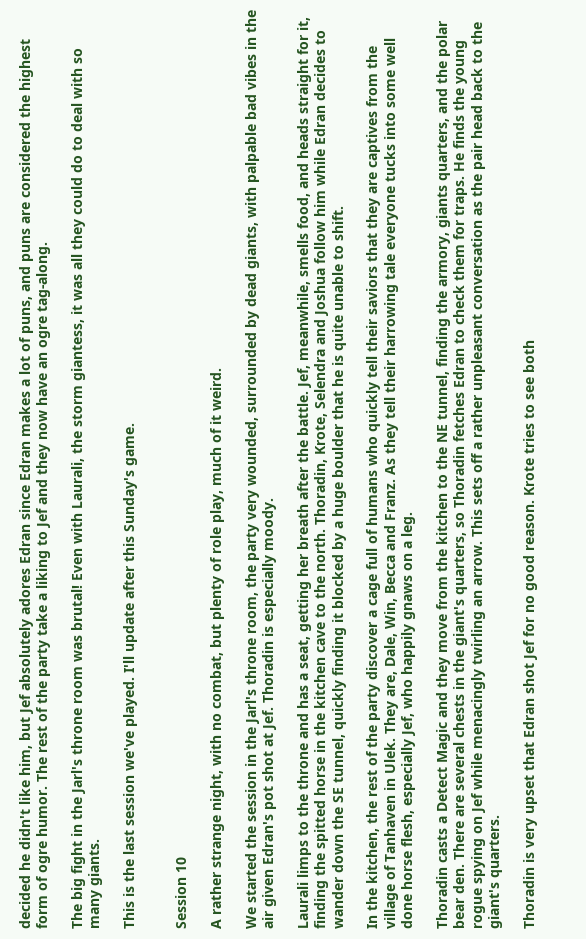decided he didn't like him, but Jef absolutely adores Edran since Edran makes a lot of puns, and puns are considered the highest form of ogre humor. The rest of the party take a liking to Jef and they now have an ogre tag-along.

The big fight in the Jarl's throne room was brutal! Even with Laurali, the storm giantess, it was all they could do to deal with so many giants.

This is the last session we've played. I'll update after this Sunday's game.


Session 10

A rather strange night, with no combat, but plenty of role play, much of it weird.

We started the session in the Jarl's throne room, the party very wounded, surrounded by dead giants, with palpable bad vibes in the air given Edran's pot shot at Jef. Thoradin is especially moody.

Laurali limps to the throne and has a seat, getting her breath after the battle. Jef, meanwhile, smells food, and heads straight for it, finding the spitted horse in the kitchen cave to the north. Thoradin, Krote, Selendra and Joshua follow him while Edran decides to wander down the SE tunnel, quickly finding it blocked by a huge boulder that he is quite unable to shift.

In the kitchen, the rest of the party discover a cage full of humans who quickly tell their saviors that they are captives from the village of Tanhaven in Ulek. They are, Dale, Win, Becca and Franz. As they tell their harrowing tale everyone tucks into some well done horse flesh, especially Jef, who happily gnaws on a leg.

Thoradin casts a Detect Magic and they move from the kitchen to the NE tunnel, finding the armory, giants quarters, and the polar bear den. There are several chests in the giant's quarters, so Thoradin fetches Edran to check them for traps. He finds the young rogue spying on Jef while menacingly twirling an arrow. This sets off a rather unpleasant conversation as the pair head back to the giant's quarters.

Thoradin is very upset that Edran shot Jef for no good reason. Krote tries to see both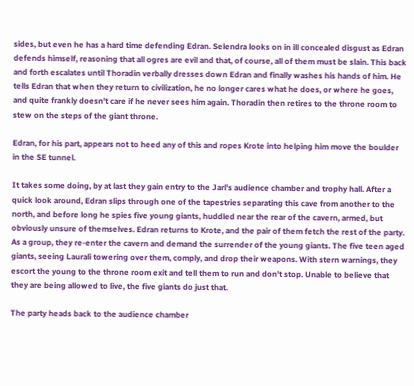sides, but even he has a hard time defending Edran. Selendra looks on in ill concealed disgust as Edran defends himself, reasoning that all ogres are evil and that, of course, all of them must be slain. This back and forth escalates until Thoradin verbally dresses down Edran and finally washes his hands of him. He tells Edran that when they return to civilization, he no longer cares what he does, or where he goes, and quite frankly doesn't care if he never sees him again. Thoradin then retires to the throne room to stew on the steps of the giant throne.

Edran, for his part, appears not to heed any of this and ropes Krote into helping him move the boulder in the SE tunnel.

It takes some doing, by at last they gain entry to the Jarl's audience chamber and trophy hall. After a quick look around, Edran slips through one of the tapestries separating this cave from another to the north, and before long he spies five young giants, huddled near the rear of the cavern, armed, but obviously unsure of themselves. Edran returns to Krote, and the pair of them fetch the rest of the party. As a group, they re-enter the cavern and demand the surrender of the young giants. The five teen aged giants, seeing Laurali towering over them, comply, and drop their weapons. With stern warnings, they escort the young to the throne room exit and tell them to run and don't stop. Unable to believe that they are being allowed to live, the five giants do just that.

The party heads back to the audience chamber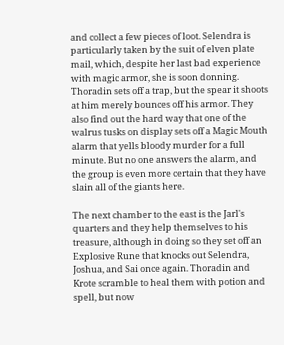and collect a few pieces of loot. Selendra is particularly taken by the suit of elven plate mail, which, despite her last bad experience with magic armor, she is soon donning. Thoradin sets off a trap, but the spear it shoots at him merely bounces off his armor. They also find out the hard way that one of the walrus tusks on display sets off a Magic Mouth alarm that yells bloody murder for a full minute. But no one answers the alarm, and the group is even more certain that they have slain all of the giants here.

The next chamber to the east is the Jarl's quarters and they help themselves to his treasure, although in doing so they set off an Explosive Rune that knocks out Selendra, Joshua, and Sai once again. Thoradin and Krote scramble to heal them with potion and spell, but now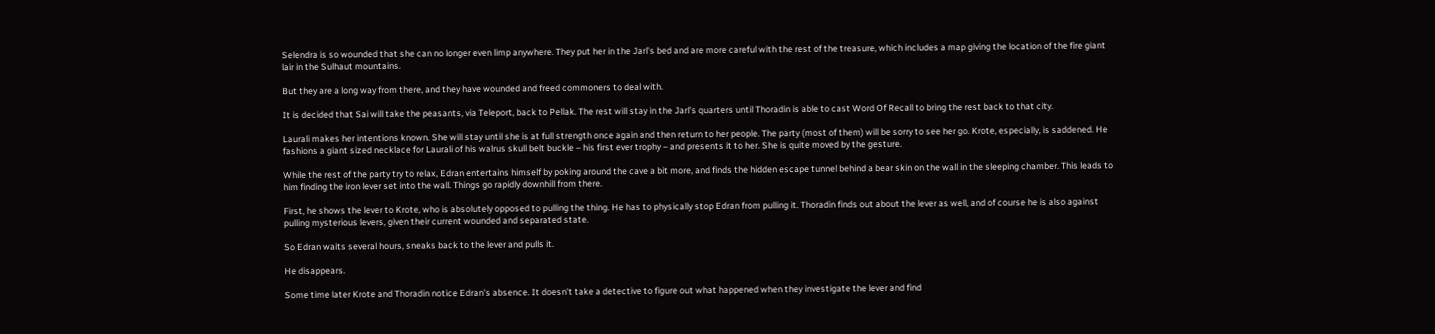Selendra is so wounded that she can no longer even limp anywhere. They put her in the Jarl's bed and are more careful with the rest of the treasure, which includes a map giving the location of the fire giant lair in the Sulhaut mountains.

But they are a long way from there, and they have wounded and freed commoners to deal with.

It is decided that Sai will take the peasants, via Teleport, back to Pellak. The rest will stay in the Jarl's quarters until Thoradin is able to cast Word Of Recall to bring the rest back to that city.

Laurali makes her intentions known. She will stay until she is at full strength once again and then return to her people. The party (most of them) will be sorry to see her go. Krote, especially, is saddened. He fashions a giant sized necklace for Laurali of his walrus skull belt buckle – his first ever trophy – and presents it to her. She is quite moved by the gesture.

While the rest of the party try to relax, Edran entertains himself by poking around the cave a bit more, and finds the hidden escape tunnel behind a bear skin on the wall in the sleeping chamber. This leads to him finding the iron lever set into the wall. Things go rapidly downhill from there.

First, he shows the lever to Krote, who is absolutely opposed to pulling the thing. He has to physically stop Edran from pulling it. Thoradin finds out about the lever as well, and of course he is also against pulling mysterious levers, given their current wounded and separated state.

So Edran waits several hours, sneaks back to the lever and pulls it.

He disappears.

Some time later Krote and Thoradin notice Edran's absence. It doesn't take a detective to figure out what happened when they investigate the lever and find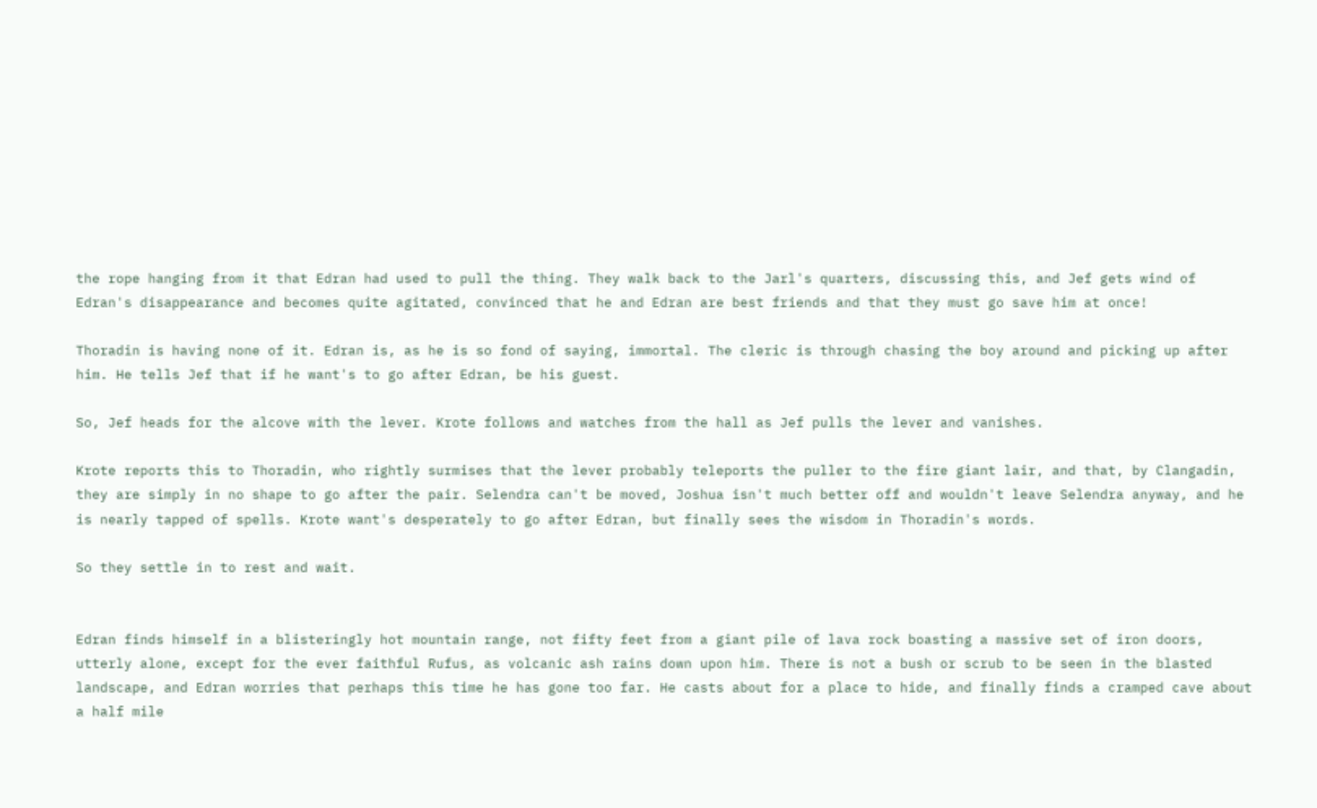the rope hanging from it that Edran had used to pull the thing. They walk back to the Jarl's quarters, discussing this, and Jef gets wind of Edran's disappearance and becomes quite agitated, convinced that he and Edran are best friends and that they must go save him at once!

Thoradin is having none of it. Edran is, as he is so fond of saying, immortal. The cleric is through chasing the boy around and picking up after him. He tells Jef that if he want's to go after Edran, be his guest.

So, Jef heads for the alcove with the lever. Krote follows and watches from the hall as Jef pulls the lever and vanishes.

Krote reports this to Thoradin, who rightly surmises that the lever probably teleports the puller to the fire giant lair, and that, by Clangadin, they are simply in no shape to go after the pair. Selendra can't be moved, Joshua isn't much better off and wouldn't leave Selendra anyway, and he is nearly tapped of spells. Krote want's desperately to go after Edran, but finally sees the wisdom in Thoradin's words.

So they settle in to rest and wait.


Edran finds himself in a blisteringly hot mountain range, not fifty feet from a giant pile of lava rock boasting a massive set of iron doors, utterly alone, except for the ever faithful Rufus, as volcanic ash rains down upon him. There is not a bush or scrub to be seen in the blasted landscape, and Edran worries that perhaps this time he has gone too far. He casts about for a place to hide, and finally finds a cramped cave about a half mile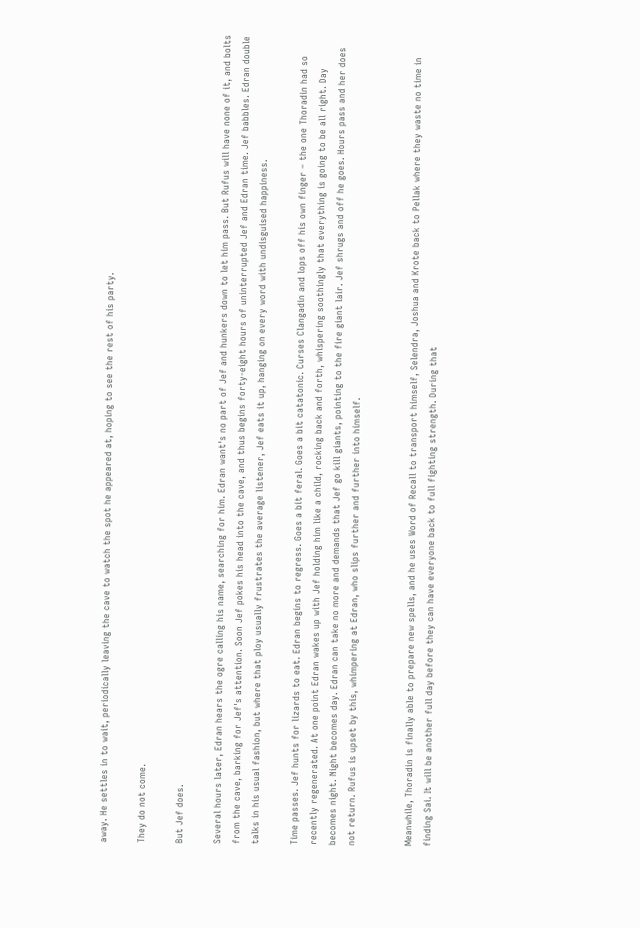away. He settles in to wait, periodically leaving the cave to watch the spot he appeared at, hoping to see the rest of his party.

They do not come.

But Jef does.

Several hours later, Edran hears the ogre calling his name, searching for him. Edran want's no part of Jef and hunkers down to let him pass. But Rufus will have none of it, and bolts from the cave, barking for Jef's attention. Soon Jef pokes his head into the cave, and thus begins forty-eight hours of uninterrupted Jef and Edran time. Jef babbles. Edran double talks in his usual fashion, but where that ploy usually frustrates the average listener, Jef eats it up, hanging on every word with undisguised happiness.

Time passes. Jef hunts for lizards to eat. Edran begins to regress. Goes a bit feral. Goes a bit catatonic. Curses Clangadin and lops off his own finger – the one Thoradin had so recently regenerated. At one point Edran wakes up with Jef holding him like a child, rocking back and forth, whispering soothingly that everything is going to be all right. Day becomes night. Night becomes day. Edran can take no more and demands that Jef go kill giants, pointing to the fire giant lair. Jef shrugs and off he goes. Hours pass and her does not return. Rufus is upset by this, whimpering at Edran, who slips further and further into himself.


Meanwhile, Thoradin is finally able to prepare new spells, and he uses Word of Recall to transport himself, Selendra, Joshua and Krote back to Pellak where they waste no time in finding Sai. It will be another full day before they can have everyone back to full fighting strength. During that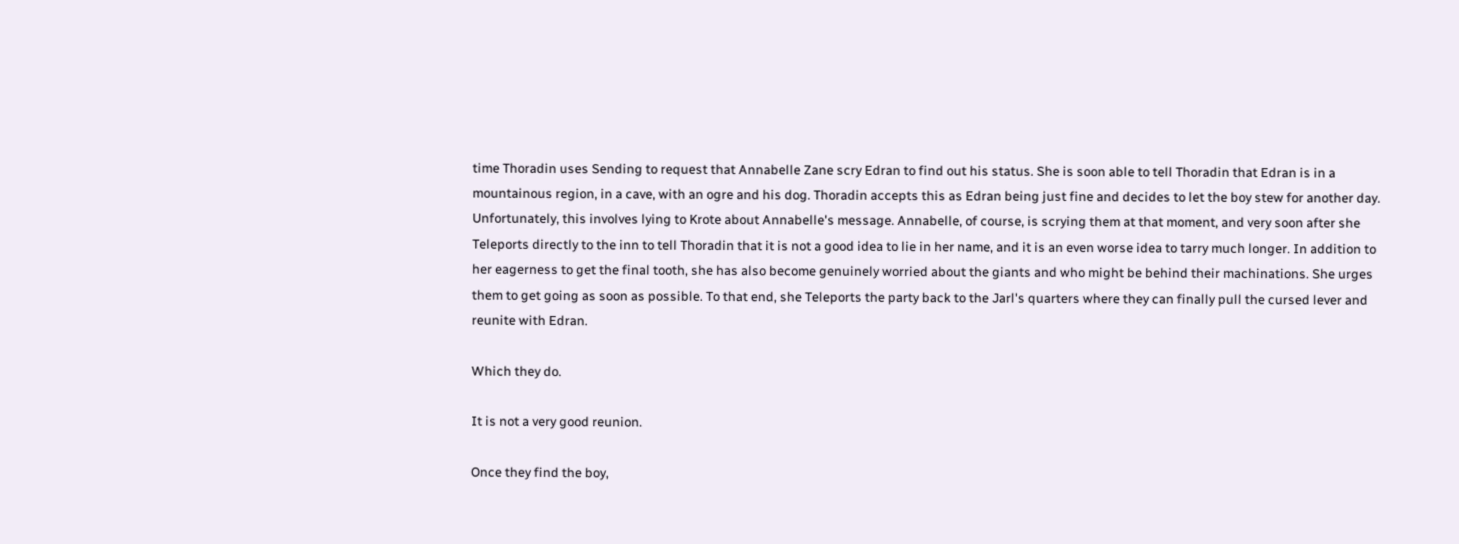time Thoradin uses Sending to request that Annabelle Zane scry Edran to find out his status. She is soon able to tell Thoradin that Edran is in a mountainous region, in a cave, with an ogre and his dog. Thoradin accepts this as Edran being just fine and decides to let the boy stew for another day. Unfortunately, this involves lying to Krote about Annabelle's message. Annabelle, of course, is scrying them at that moment, and very soon after she Teleports directly to the inn to tell Thoradin that it is not a good idea to lie in her name, and it is an even worse idea to tarry much longer. In addition to her eagerness to get the final tooth, she has also become genuinely worried about the giants and who might be behind their machinations. She urges them to get going as soon as possible. To that end, she Teleports the party back to the Jarl's quarters where they can finally pull the cursed lever and reunite with Edran.

Which they do.

It is not a very good reunion.

Once they find the boy,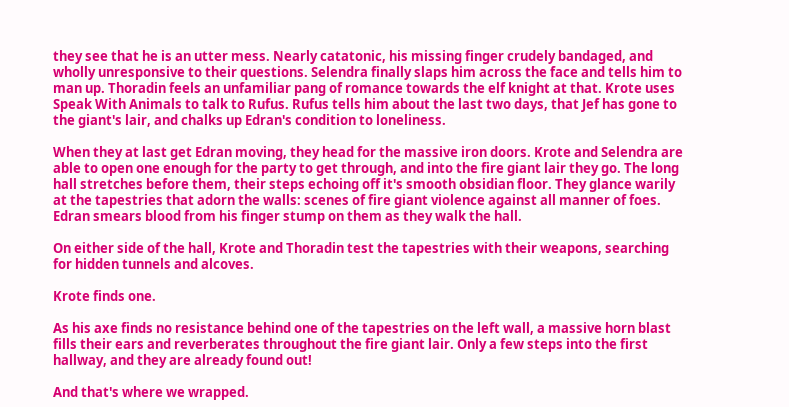they see that he is an utter mess. Nearly catatonic, his missing finger crudely bandaged, and wholly unresponsive to their questions. Selendra finally slaps him across the face and tells him to man up. Thoradin feels an unfamiliar pang of romance towards the elf knight at that. Krote uses Speak With Animals to talk to Rufus. Rufus tells him about the last two days, that Jef has gone to the giant's lair, and chalks up Edran's condition to loneliness.

When they at last get Edran moving, they head for the massive iron doors. Krote and Selendra are able to open one enough for the party to get through, and into the fire giant lair they go. The long hall stretches before them, their steps echoing off it's smooth obsidian floor. They glance warily at the tapestries that adorn the walls: scenes of fire giant violence against all manner of foes. Edran smears blood from his finger stump on them as they walk the hall.

On either side of the hall, Krote and Thoradin test the tapestries with their weapons, searching for hidden tunnels and alcoves.

Krote finds one.

As his axe finds no resistance behind one of the tapestries on the left wall, a massive horn blast fills their ears and reverberates throughout the fire giant lair. Only a few steps into the first hallway, and they are already found out!

And that's where we wrapped.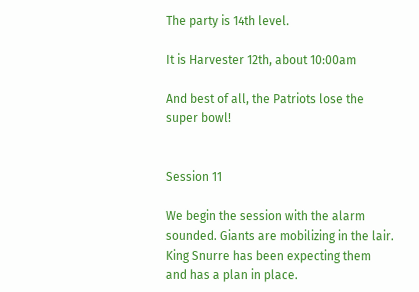The party is 14th level.

It is Harvester 12th, about 10:00am

And best of all, the Patriots lose the super bowl!


Session 11

We begin the session with the alarm sounded. Giants are mobilizing in the lair. King Snurre has been expecting them and has a plan in place.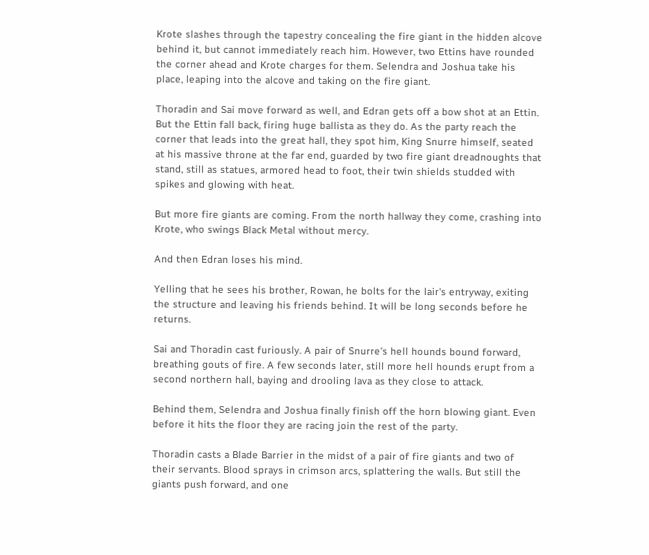Krote slashes through the tapestry concealing the fire giant in the hidden alcove behind it, but cannot immediately reach him. However, two Ettins have rounded the corner ahead and Krote charges for them. Selendra and Joshua take his place, leaping into the alcove and taking on the fire giant.

Thoradin and Sai move forward as well, and Edran gets off a bow shot at an Ettin. But the Ettin fall back, firing huge ballista as they do. As the party reach the corner that leads into the great hall, they spot him, King Snurre himself, seated at his massive throne at the far end, guarded by two fire giant dreadnoughts that stand, still as statues, armored head to foot, their twin shields studded with spikes and glowing with heat.

But more fire giants are coming. From the north hallway they come, crashing into Krote, who swings Black Metal without mercy.

And then Edran loses his mind.

Yelling that he sees his brother, Rowan, he bolts for the lair's entryway, exiting the structure and leaving his friends behind. It will be long seconds before he returns.

Sai and Thoradin cast furiously. A pair of Snurre's hell hounds bound forward, breathing gouts of fire. A few seconds later, still more hell hounds erupt from a second northern hall, baying and drooling lava as they close to attack.

Behind them, Selendra and Joshua finally finish off the horn blowing giant. Even before it hits the floor they are racing join the rest of the party.

Thoradin casts a Blade Barrier in the midst of a pair of fire giants and two of their servants. Blood sprays in crimson arcs, splattering the walls. But still the giants push forward, and one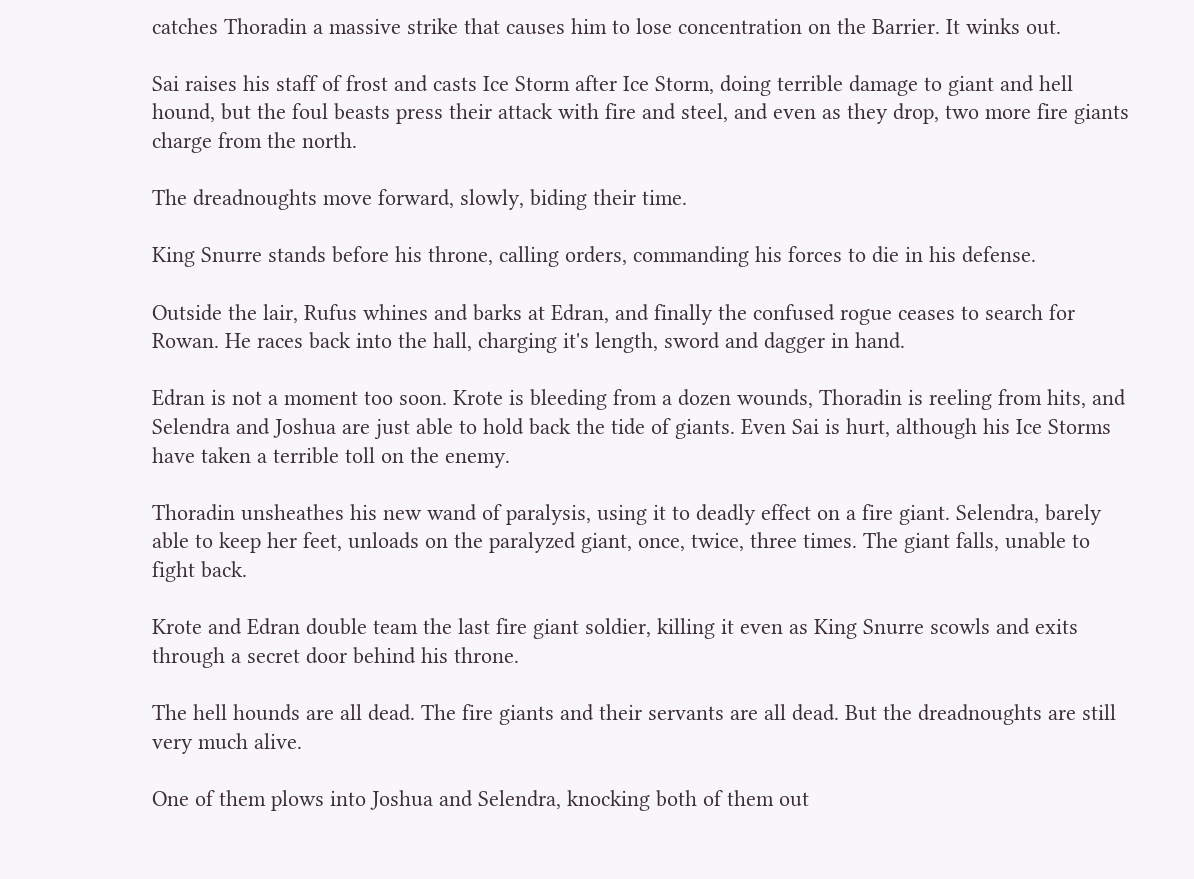catches Thoradin a massive strike that causes him to lose concentration on the Barrier. It winks out.

Sai raises his staff of frost and casts Ice Storm after Ice Storm, doing terrible damage to giant and hell hound, but the foul beasts press their attack with fire and steel, and even as they drop, two more fire giants charge from the north.

The dreadnoughts move forward, slowly, biding their time.

King Snurre stands before his throne, calling orders, commanding his forces to die in his defense.

Outside the lair, Rufus whines and barks at Edran, and finally the confused rogue ceases to search for Rowan. He races back into the hall, charging it's length, sword and dagger in hand.

Edran is not a moment too soon. Krote is bleeding from a dozen wounds, Thoradin is reeling from hits, and Selendra and Joshua are just able to hold back the tide of giants. Even Sai is hurt, although his Ice Storms have taken a terrible toll on the enemy.

Thoradin unsheathes his new wand of paralysis, using it to deadly effect on a fire giant. Selendra, barely able to keep her feet, unloads on the paralyzed giant, once, twice, three times. The giant falls, unable to fight back.

Krote and Edran double team the last fire giant soldier, killing it even as King Snurre scowls and exits through a secret door behind his throne.

The hell hounds are all dead. The fire giants and their servants are all dead. But the dreadnoughts are still very much alive.

One of them plows into Joshua and Selendra, knocking both of them out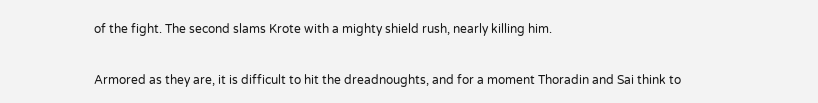of the fight. The second slams Krote with a mighty shield rush, nearly killing him.

Armored as they are, it is difficult to hit the dreadnoughts, and for a moment Thoradin and Sai think to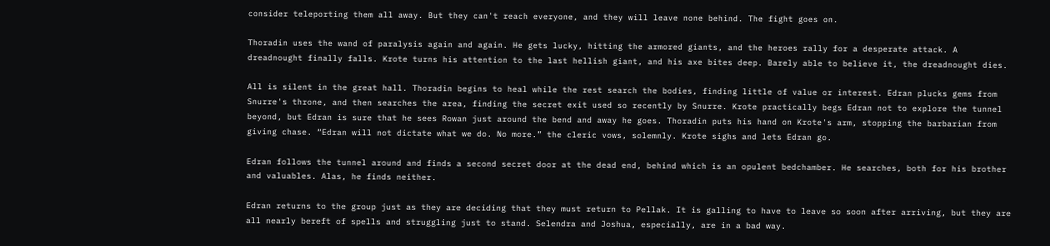consider teleporting them all away. But they can't reach everyone, and they will leave none behind. The fight goes on.

Thoradin uses the wand of paralysis again and again. He gets lucky, hitting the armored giants, and the heroes rally for a desperate attack. A dreadnought finally falls. Krote turns his attention to the last hellish giant, and his axe bites deep. Barely able to believe it, the dreadnought dies.

All is silent in the great hall. Thoradin begins to heal while the rest search the bodies, finding little of value or interest. Edran plucks gems from Snurre's throne, and then searches the area, finding the secret exit used so recently by Snurre. Krote practically begs Edran not to explore the tunnel beyond, but Edran is sure that he sees Rowan just around the bend and away he goes. Thoradin puts his hand on Krote's arm, stopping the barbarian from giving chase. “Edran will not dictate what we do. No more.” the cleric vows, solemnly. Krote sighs and lets Edran go.

Edran follows the tunnel around and finds a second secret door at the dead end, behind which is an opulent bedchamber. He searches, both for his brother and valuables. Alas, he finds neither.

Edran returns to the group just as they are deciding that they must return to Pellak. It is galling to have to leave so soon after arriving, but they are all nearly bereft of spells and struggling just to stand. Selendra and Joshua, especially, are in a bad way.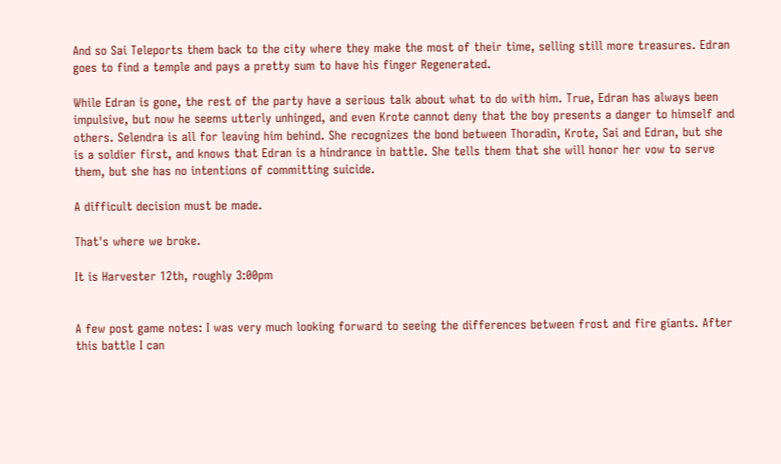And so Sai Teleports them back to the city where they make the most of their time, selling still more treasures. Edran goes to find a temple and pays a pretty sum to have his finger Regenerated.

While Edran is gone, the rest of the party have a serious talk about what to do with him. True, Edran has always been impulsive, but now he seems utterly unhinged, and even Krote cannot deny that the boy presents a danger to himself and others. Selendra is all for leaving him behind. She recognizes the bond between Thoradin, Krote, Sai and Edran, but she is a soldier first, and knows that Edran is a hindrance in battle. She tells them that she will honor her vow to serve them, but she has no intentions of committing suicide.

A difficult decision must be made.

That's where we broke.

It is Harvester 12th, roughly 3:00pm


A few post game notes: I was very much looking forward to seeing the differences between frost and fire giants. After this battle I can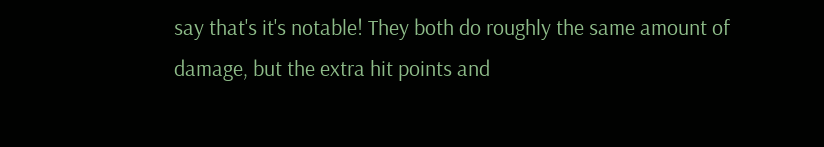say that's it's notable! They both do roughly the same amount of damage, but the extra hit points and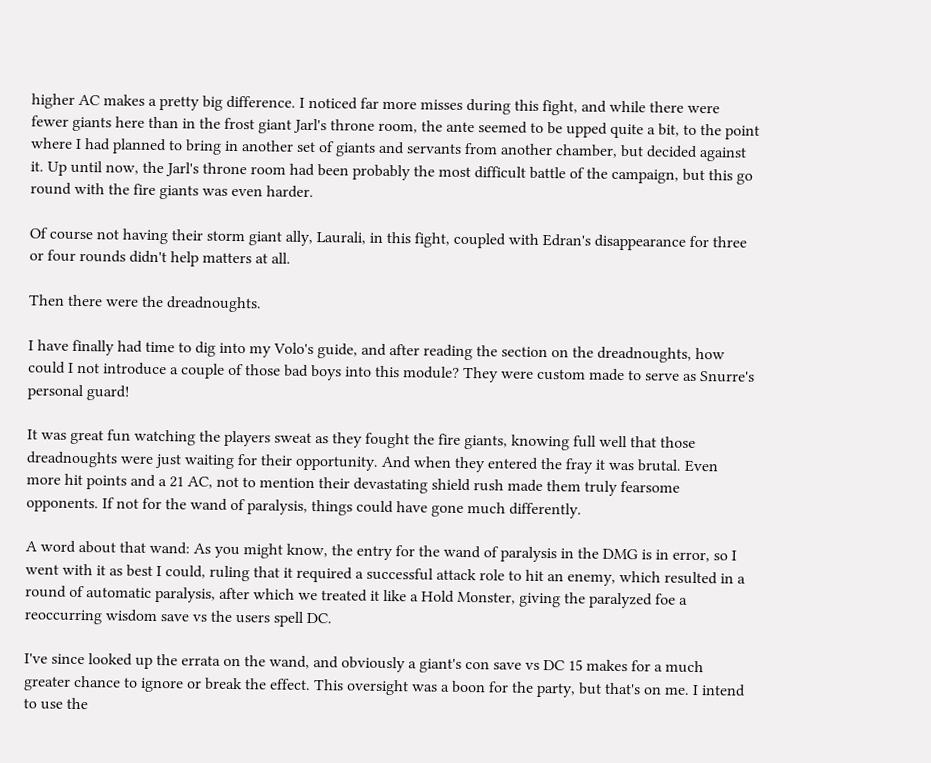higher AC makes a pretty big difference. I noticed far more misses during this fight, and while there were fewer giants here than in the frost giant Jarl's throne room, the ante seemed to be upped quite a bit, to the point where I had planned to bring in another set of giants and servants from another chamber, but decided against it. Up until now, the Jarl's throne room had been probably the most difficult battle of the campaign, but this go round with the fire giants was even harder.

Of course not having their storm giant ally, Laurali, in this fight, coupled with Edran's disappearance for three or four rounds didn't help matters at all.

Then there were the dreadnoughts.

I have finally had time to dig into my Volo's guide, and after reading the section on the dreadnoughts, how could I not introduce a couple of those bad boys into this module? They were custom made to serve as Snurre's personal guard!

It was great fun watching the players sweat as they fought the fire giants, knowing full well that those dreadnoughts were just waiting for their opportunity. And when they entered the fray it was brutal. Even more hit points and a 21 AC, not to mention their devastating shield rush made them truly fearsome opponents. If not for the wand of paralysis, things could have gone much differently.

A word about that wand: As you might know, the entry for the wand of paralysis in the DMG is in error, so I went with it as best I could, ruling that it required a successful attack role to hit an enemy, which resulted in a round of automatic paralysis, after which we treated it like a Hold Monster, giving the paralyzed foe a reoccurring wisdom save vs the users spell DC.

I've since looked up the errata on the wand, and obviously a giant's con save vs DC 15 makes for a much greater chance to ignore or break the effect. This oversight was a boon for the party, but that's on me. I intend to use the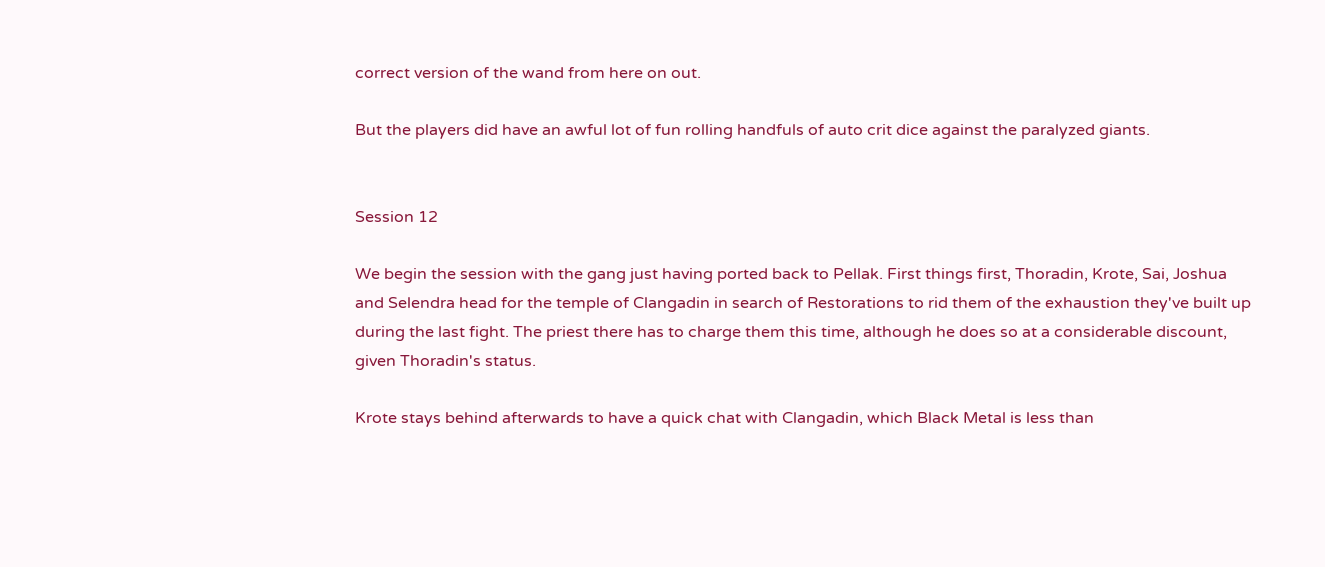correct version of the wand from here on out.

But the players did have an awful lot of fun rolling handfuls of auto crit dice against the paralyzed giants.


Session 12

We begin the session with the gang just having ported back to Pellak. First things first, Thoradin, Krote, Sai, Joshua and Selendra head for the temple of Clangadin in search of Restorations to rid them of the exhaustion they've built up during the last fight. The priest there has to charge them this time, although he does so at a considerable discount, given Thoradin's status.

Krote stays behind afterwards to have a quick chat with Clangadin, which Black Metal is less than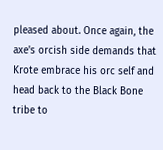pleased about. Once again, the axe's orcish side demands that Krote embrace his orc self and head back to the Black Bone tribe to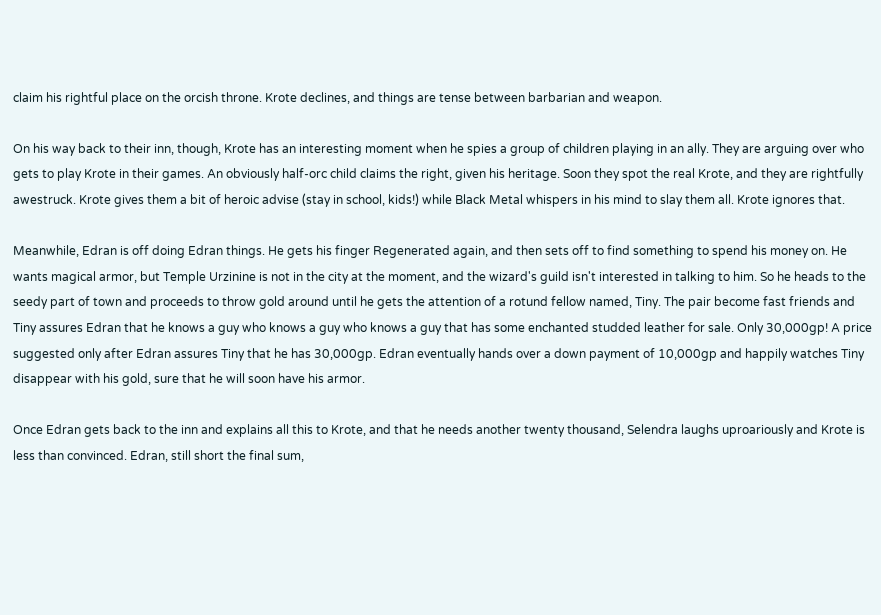claim his rightful place on the orcish throne. Krote declines, and things are tense between barbarian and weapon.

On his way back to their inn, though, Krote has an interesting moment when he spies a group of children playing in an ally. They are arguing over who gets to play Krote in their games. An obviously half-orc child claims the right, given his heritage. Soon they spot the real Krote, and they are rightfully awestruck. Krote gives them a bit of heroic advise (stay in school, kids!) while Black Metal whispers in his mind to slay them all. Krote ignores that.

Meanwhile, Edran is off doing Edran things. He gets his finger Regenerated again, and then sets off to find something to spend his money on. He wants magical armor, but Temple Urzinine is not in the city at the moment, and the wizard's guild isn't interested in talking to him. So he heads to the seedy part of town and proceeds to throw gold around until he gets the attention of a rotund fellow named, Tiny. The pair become fast friends and Tiny assures Edran that he knows a guy who knows a guy who knows a guy that has some enchanted studded leather for sale. Only 30,000gp! A price suggested only after Edran assures Tiny that he has 30,000gp. Edran eventually hands over a down payment of 10,000gp and happily watches Tiny disappear with his gold, sure that he will soon have his armor.

Once Edran gets back to the inn and explains all this to Krote, and that he needs another twenty thousand, Selendra laughs uproariously and Krote is less than convinced. Edran, still short the final sum,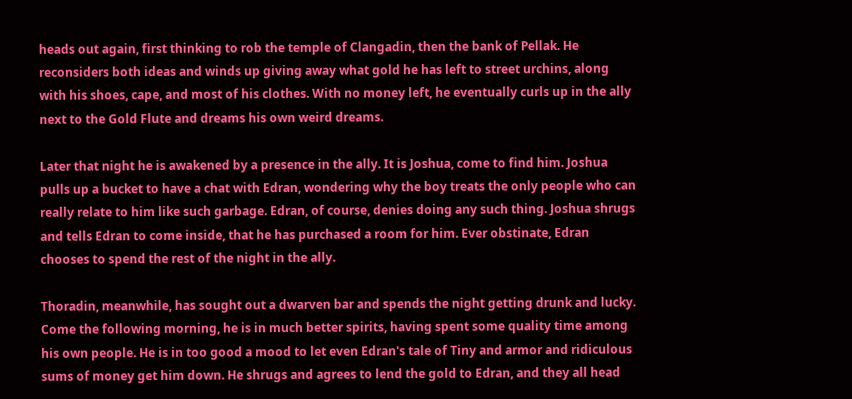heads out again, first thinking to rob the temple of Clangadin, then the bank of Pellak. He reconsiders both ideas and winds up giving away what gold he has left to street urchins, along with his shoes, cape, and most of his clothes. With no money left, he eventually curls up in the ally next to the Gold Flute and dreams his own weird dreams.

Later that night he is awakened by a presence in the ally. It is Joshua, come to find him. Joshua pulls up a bucket to have a chat with Edran, wondering why the boy treats the only people who can really relate to him like such garbage. Edran, of course, denies doing any such thing. Joshua shrugs and tells Edran to come inside, that he has purchased a room for him. Ever obstinate, Edran chooses to spend the rest of the night in the ally.

Thoradin, meanwhile, has sought out a dwarven bar and spends the night getting drunk and lucky. Come the following morning, he is in much better spirits, having spent some quality time among his own people. He is in too good a mood to let even Edran's tale of Tiny and armor and ridiculous sums of money get him down. He shrugs and agrees to lend the gold to Edran, and they all head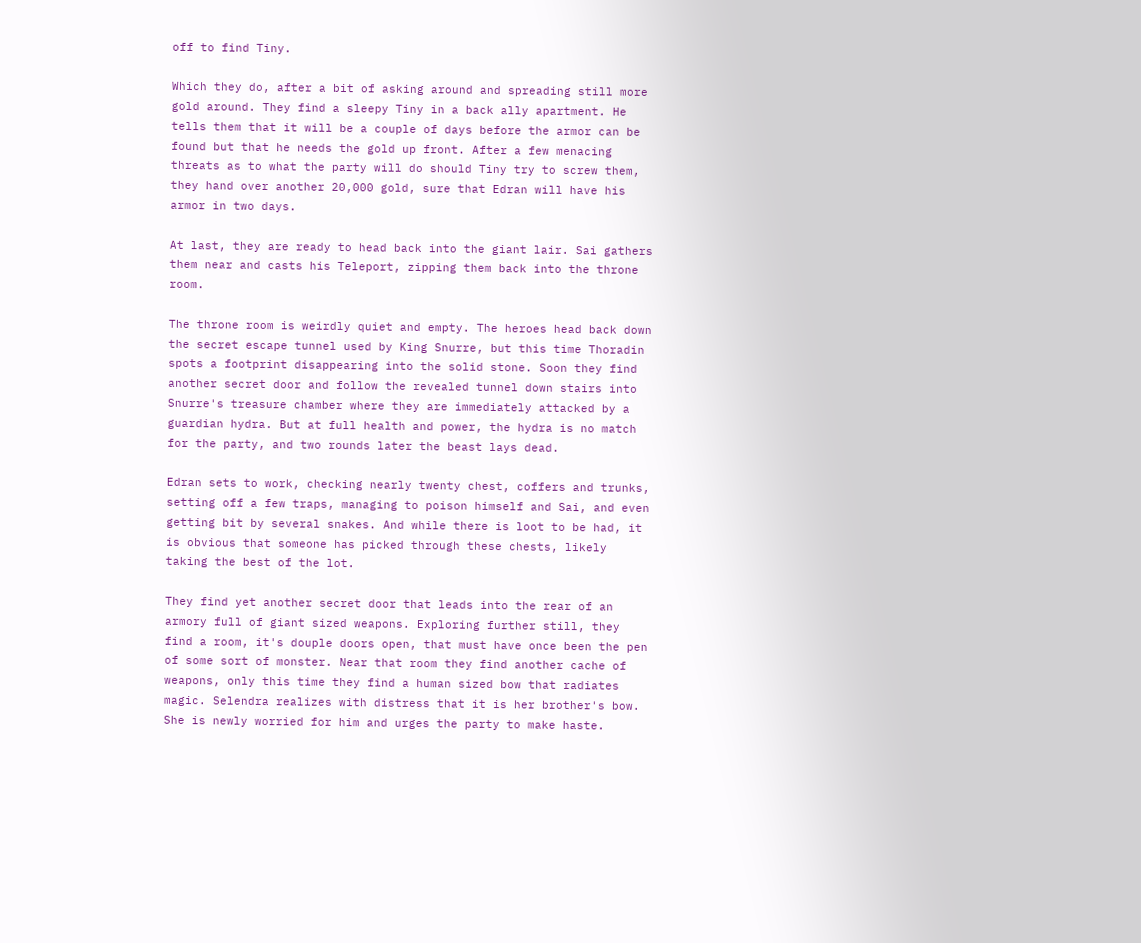off to find Tiny.

Which they do, after a bit of asking around and spreading still more gold around. They find a sleepy Tiny in a back ally apartment. He tells them that it will be a couple of days before the armor can be found but that he needs the gold up front. After a few menacing threats as to what the party will do should Tiny try to screw them, they hand over another 20,000 gold, sure that Edran will have his armor in two days.

At last, they are ready to head back into the giant lair. Sai gathers them near and casts his Teleport, zipping them back into the throne room.

The throne room is weirdly quiet and empty. The heroes head back down the secret escape tunnel used by King Snurre, but this time Thoradin spots a footprint disappearing into the solid stone. Soon they find another secret door and follow the revealed tunnel down stairs into Snurre's treasure chamber where they are immediately attacked by a guardian hydra. But at full health and power, the hydra is no match for the party, and two rounds later the beast lays dead.

Edran sets to work, checking nearly twenty chest, coffers and trunks, setting off a few traps, managing to poison himself and Sai, and even getting bit by several snakes. And while there is loot to be had, it is obvious that someone has picked through these chests, likely taking the best of the lot.

They find yet another secret door that leads into the rear of an armory full of giant sized weapons. Exploring further still, they find a room, it's douple doors open, that must have once been the pen of some sort of monster. Near that room they find another cache of weapons, only this time they find a human sized bow that radiates magic. Selendra realizes with distress that it is her brother's bow. She is newly worried for him and urges the party to make haste.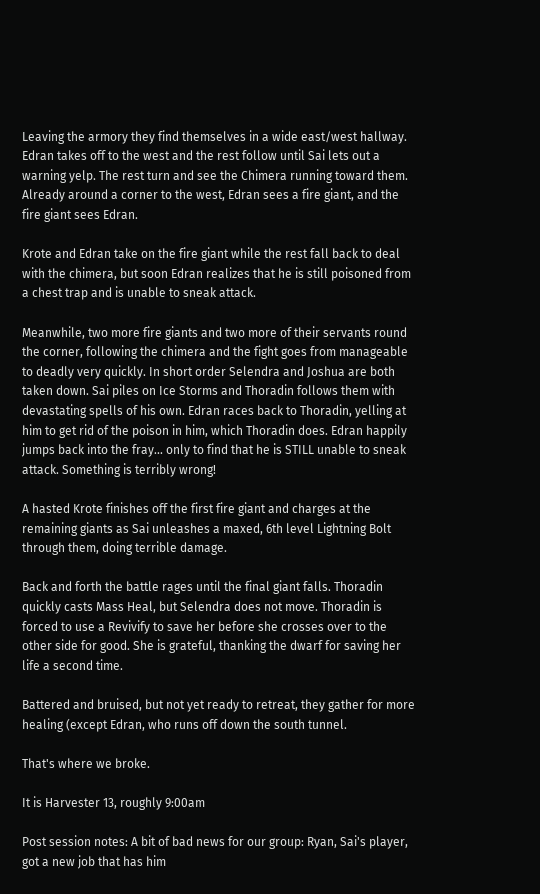Leaving the armory they find themselves in a wide east/west hallway. Edran takes off to the west and the rest follow until Sai lets out a warning yelp. The rest turn and see the Chimera running toward them.
Already around a corner to the west, Edran sees a fire giant, and the fire giant sees Edran.

Krote and Edran take on the fire giant while the rest fall back to deal with the chimera, but soon Edran realizes that he is still poisoned from a chest trap and is unable to sneak attack.

Meanwhile, two more fire giants and two more of their servants round the corner, following the chimera and the fight goes from manageable to deadly very quickly. In short order Selendra and Joshua are both taken down. Sai piles on Ice Storms and Thoradin follows them with devastating spells of his own. Edran races back to Thoradin, yelling at him to get rid of the poison in him, which Thoradin does. Edran happily jumps back into the fray... only to find that he is STILL unable to sneak attack. Something is terribly wrong!

A hasted Krote finishes off the first fire giant and charges at the remaining giants as Sai unleashes a maxed, 6th level Lightning Bolt through them, doing terrible damage.

Back and forth the battle rages until the final giant falls. Thoradin quickly casts Mass Heal, but Selendra does not move. Thoradin is forced to use a Revivify to save her before she crosses over to the other side for good. She is grateful, thanking the dwarf for saving her life a second time.

Battered and bruised, but not yet ready to retreat, they gather for more healing (except Edran, who runs off down the south tunnel.

That's where we broke.

It is Harvester 13, roughly 9:00am

Post session notes: A bit of bad news for our group: Ryan, Sai's player, got a new job that has him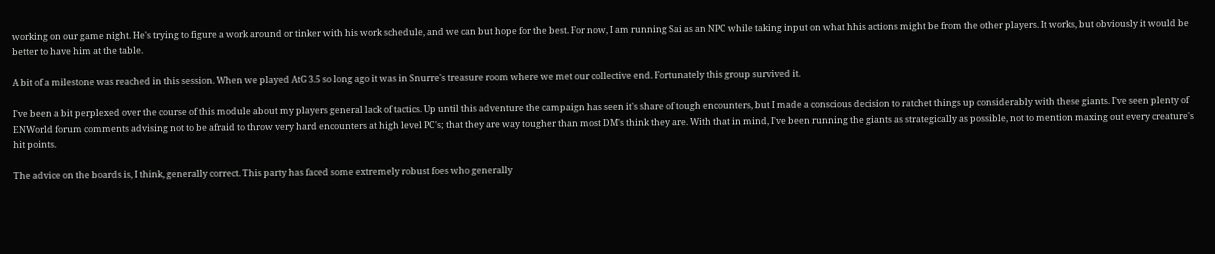working on our game night. He's trying to figure a work around or tinker with his work schedule, and we can but hope for the best. For now, I am running Sai as an NPC while taking input on what hhis actions might be from the other players. It works, but obviously it would be better to have him at the table.

A bit of a milestone was reached in this session. When we played AtG 3.5 so long ago it was in Snurre's treasure room where we met our collective end. Fortunately this group survived it.

I've been a bit perplexed over the course of this module about my players general lack of tactics. Up until this adventure the campaign has seen it's share of tough encounters, but I made a conscious decision to ratchet things up considerably with these giants. I've seen plenty of ENWorld forum comments advising not to be afraid to throw very hard encounters at high level PC's; that they are way tougher than most DM's think they are. With that in mind, I've been running the giants as strategically as possible, not to mention maxing out every creature's hit points.

The advice on the boards is, I think, generally correct. This party has faced some extremely robust foes who generally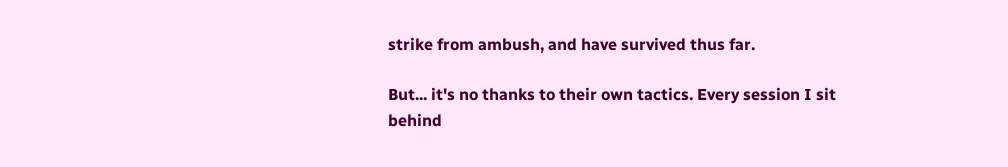strike from ambush, and have survived thus far.

But... it's no thanks to their own tactics. Every session I sit behind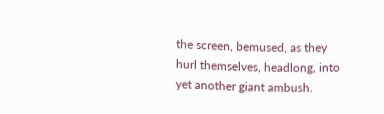the screen, bemused, as they hurl themselves, headlong, into yet another giant ambush.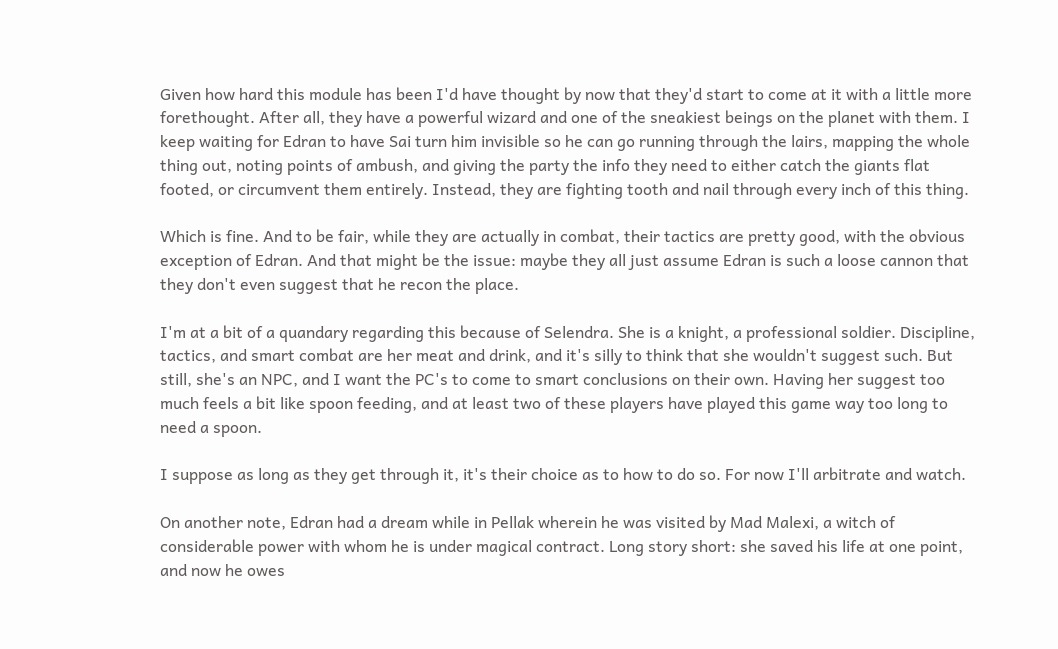Given how hard this module has been I'd have thought by now that they'd start to come at it with a little more forethought. After all, they have a powerful wizard and one of the sneakiest beings on the planet with them. I keep waiting for Edran to have Sai turn him invisible so he can go running through the lairs, mapping the whole thing out, noting points of ambush, and giving the party the info they need to either catch the giants flat footed, or circumvent them entirely. Instead, they are fighting tooth and nail through every inch of this thing.

Which is fine. And to be fair, while they are actually in combat, their tactics are pretty good, with the obvious exception of Edran. And that might be the issue: maybe they all just assume Edran is such a loose cannon that they don't even suggest that he recon the place.

I'm at a bit of a quandary regarding this because of Selendra. She is a knight, a professional soldier. Discipline, tactics, and smart combat are her meat and drink, and it's silly to think that she wouldn't suggest such. But still, she's an NPC, and I want the PC's to come to smart conclusions on their own. Having her suggest too much feels a bit like spoon feeding, and at least two of these players have played this game way too long to need a spoon.

I suppose as long as they get through it, it's their choice as to how to do so. For now I'll arbitrate and watch.

On another note, Edran had a dream while in Pellak wherein he was visited by Mad Malexi, a witch of considerable power with whom he is under magical contract. Long story short: she saved his life at one point, and now he owes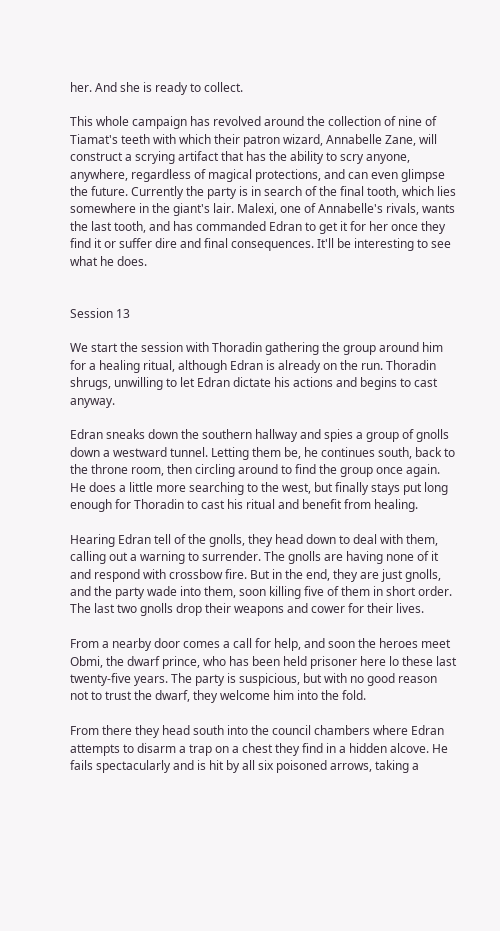her. And she is ready to collect.

This whole campaign has revolved around the collection of nine of Tiamat's teeth with which their patron wizard, Annabelle Zane, will construct a scrying artifact that has the ability to scry anyone, anywhere, regardless of magical protections, and can even glimpse the future. Currently the party is in search of the final tooth, which lies somewhere in the giant's lair. Malexi, one of Annabelle's rivals, wants the last tooth, and has commanded Edran to get it for her once they find it or suffer dire and final consequences. It'll be interesting to see what he does.


Session 13

We start the session with Thoradin gathering the group around him for a healing ritual, although Edran is already on the run. Thoradin shrugs, unwilling to let Edran dictate his actions and begins to cast anyway.

Edran sneaks down the southern hallway and spies a group of gnolls down a westward tunnel. Letting them be, he continues south, back to the throne room, then circling around to find the group once again. He does a little more searching to the west, but finally stays put long enough for Thoradin to cast his ritual and benefit from healing.

Hearing Edran tell of the gnolls, they head down to deal with them, calling out a warning to surrender. The gnolls are having none of it and respond with crossbow fire. But in the end, they are just gnolls, and the party wade into them, soon killing five of them in short order. The last two gnolls drop their weapons and cower for their lives.

From a nearby door comes a call for help, and soon the heroes meet Obmi, the dwarf prince, who has been held prisoner here lo these last twenty-five years. The party is suspicious, but with no good reason not to trust the dwarf, they welcome him into the fold.

From there they head south into the council chambers where Edran attempts to disarm a trap on a chest they find in a hidden alcove. He fails spectacularly and is hit by all six poisoned arrows, taking a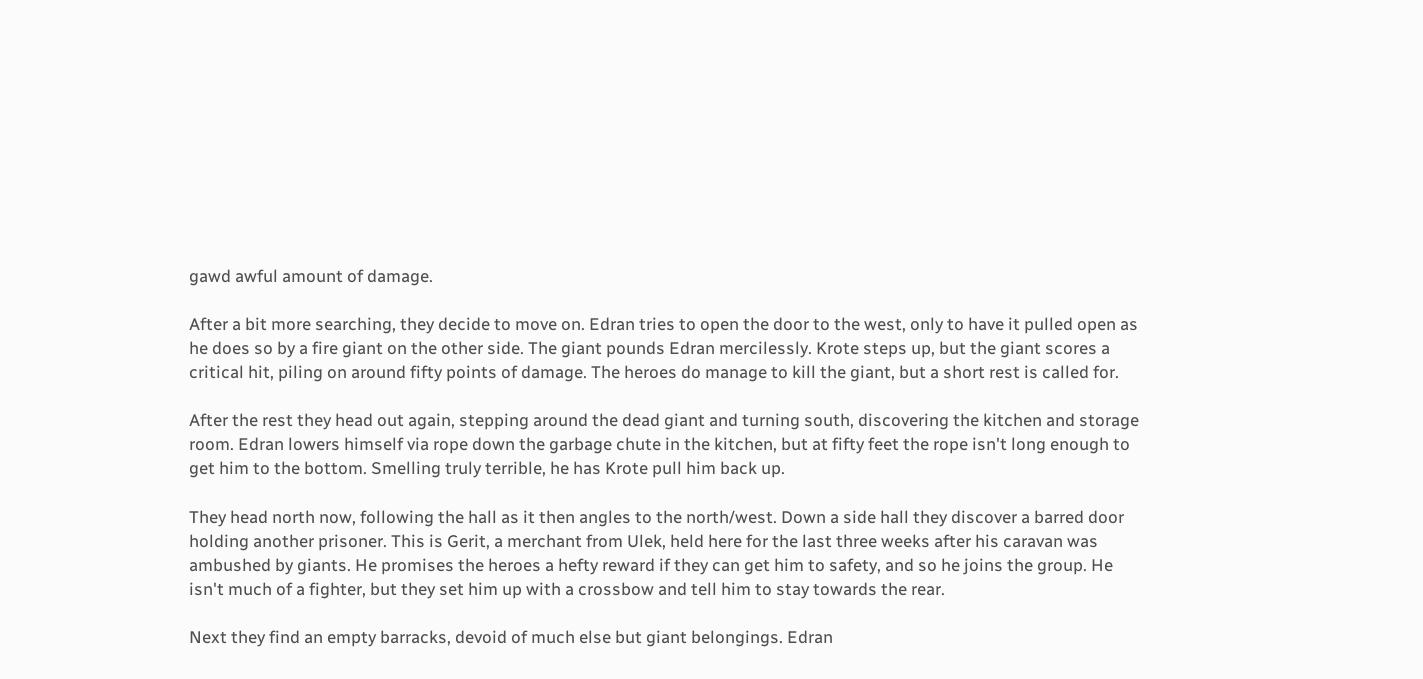gawd awful amount of damage.

After a bit more searching, they decide to move on. Edran tries to open the door to the west, only to have it pulled open as he does so by a fire giant on the other side. The giant pounds Edran mercilessly. Krote steps up, but the giant scores a critical hit, piling on around fifty points of damage. The heroes do manage to kill the giant, but a short rest is called for.

After the rest they head out again, stepping around the dead giant and turning south, discovering the kitchen and storage room. Edran lowers himself via rope down the garbage chute in the kitchen, but at fifty feet the rope isn't long enough to get him to the bottom. Smelling truly terrible, he has Krote pull him back up.

They head north now, following the hall as it then angles to the north/west. Down a side hall they discover a barred door holding another prisoner. This is Gerit, a merchant from Ulek, held here for the last three weeks after his caravan was ambushed by giants. He promises the heroes a hefty reward if they can get him to safety, and so he joins the group. He isn't much of a fighter, but they set him up with a crossbow and tell him to stay towards the rear.

Next they find an empty barracks, devoid of much else but giant belongings. Edran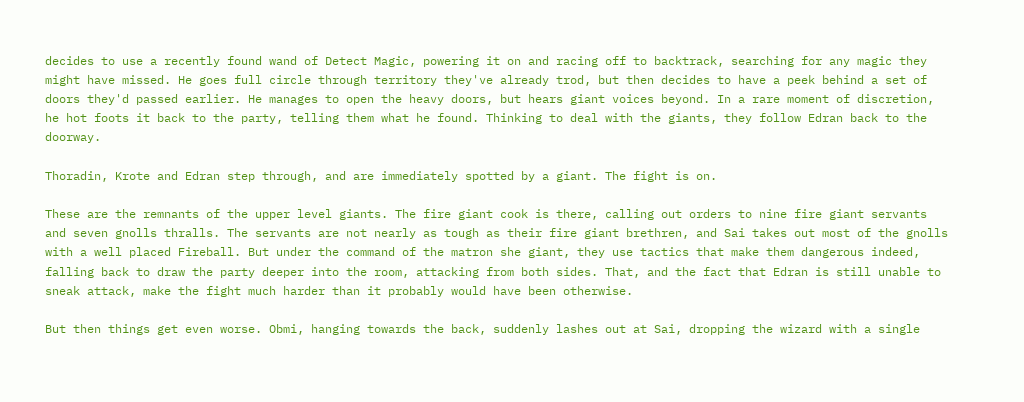decides to use a recently found wand of Detect Magic, powering it on and racing off to backtrack, searching for any magic they might have missed. He goes full circle through territory they've already trod, but then decides to have a peek behind a set of doors they'd passed earlier. He manages to open the heavy doors, but hears giant voices beyond. In a rare moment of discretion, he hot foots it back to the party, telling them what he found. Thinking to deal with the giants, they follow Edran back to the doorway.

Thoradin, Krote and Edran step through, and are immediately spotted by a giant. The fight is on.

These are the remnants of the upper level giants. The fire giant cook is there, calling out orders to nine fire giant servants and seven gnolls thralls. The servants are not nearly as tough as their fire giant brethren, and Sai takes out most of the gnolls with a well placed Fireball. But under the command of the matron she giant, they use tactics that make them dangerous indeed, falling back to draw the party deeper into the room, attacking from both sides. That, and the fact that Edran is still unable to sneak attack, make the fight much harder than it probably would have been otherwise.

But then things get even worse. Obmi, hanging towards the back, suddenly lashes out at Sai, dropping the wizard with a single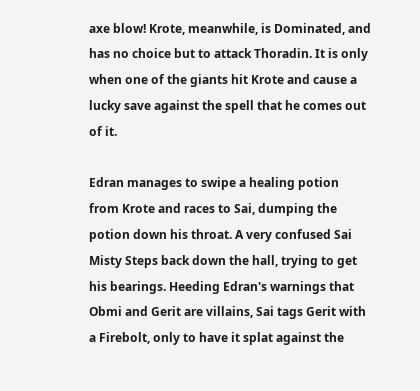axe blow! Krote, meanwhile, is Dominated, and has no choice but to attack Thoradin. It is only when one of the giants hit Krote and cause a lucky save against the spell that he comes out of it.

Edran manages to swipe a healing potion from Krote and races to Sai, dumping the potion down his throat. A very confused Sai Misty Steps back down the hall, trying to get his bearings. Heeding Edran's warnings that Obmi and Gerit are villains, Sai tags Gerit with a Firebolt, only to have it splat against the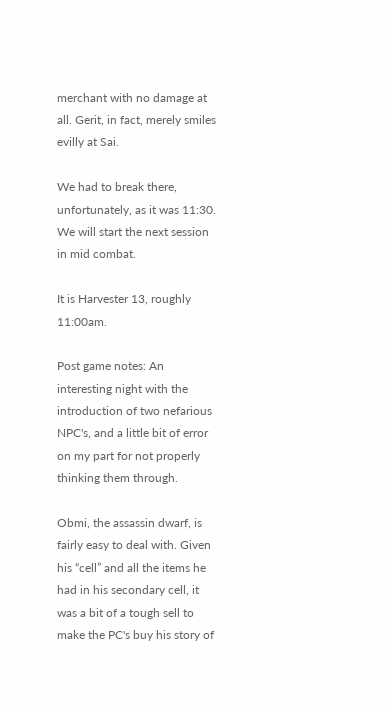merchant with no damage at all. Gerit, in fact, merely smiles evilly at Sai.

We had to break there, unfortunately, as it was 11:30. We will start the next session in mid combat.

It is Harvester 13, roughly 11:00am.

Post game notes: An interesting night with the introduction of two nefarious NPC's, and a little bit of error on my part for not properly thinking them through.

Obmi, the assassin dwarf, is fairly easy to deal with. Given his “cell” and all the items he had in his secondary cell, it was a bit of a tough sell to make the PC's buy his story of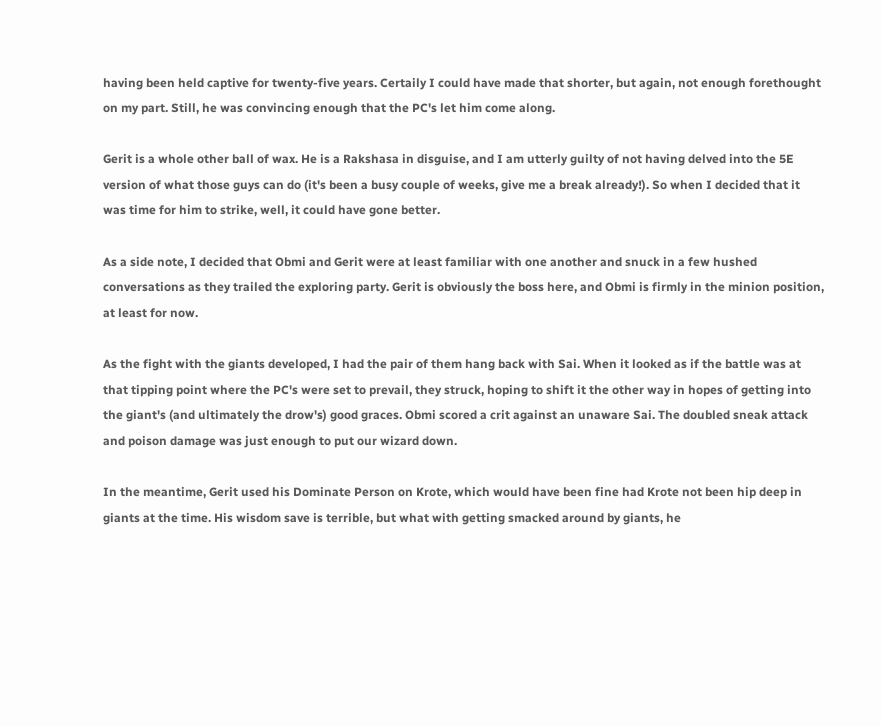having been held captive for twenty-five years. Certaily I could have made that shorter, but again, not enough forethought on my part. Still, he was convincing enough that the PC's let him come along.

Gerit is a whole other ball of wax. He is a Rakshasa in disguise, and I am utterly guilty of not having delved into the 5E version of what those guys can do (it's been a busy couple of weeks, give me a break already!). So when I decided that it was time for him to strike, well, it could have gone better.

As a side note, I decided that Obmi and Gerit were at least familiar with one another and snuck in a few hushed conversations as they trailed the exploring party. Gerit is obviously the boss here, and Obmi is firmly in the minion position, at least for now.

As the fight with the giants developed, I had the pair of them hang back with Sai. When it looked as if the battle was at that tipping point where the PC's were set to prevail, they struck, hoping to shift it the other way in hopes of getting into the giant's (and ultimately the drow's) good graces. Obmi scored a crit against an unaware Sai. The doubled sneak attack and poison damage was just enough to put our wizard down.

In the meantime, Gerit used his Dominate Person on Krote, which would have been fine had Krote not been hip deep in giants at the time. His wisdom save is terrible, but what with getting smacked around by giants, he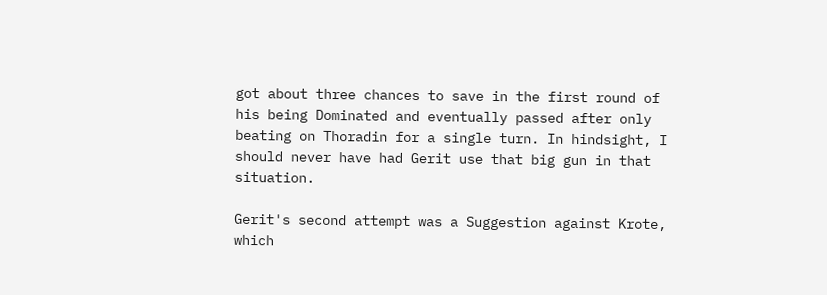got about three chances to save in the first round of his being Dominated and eventually passed after only beating on Thoradin for a single turn. In hindsight, I should never have had Gerit use that big gun in that situation.

Gerit's second attempt was a Suggestion against Krote, which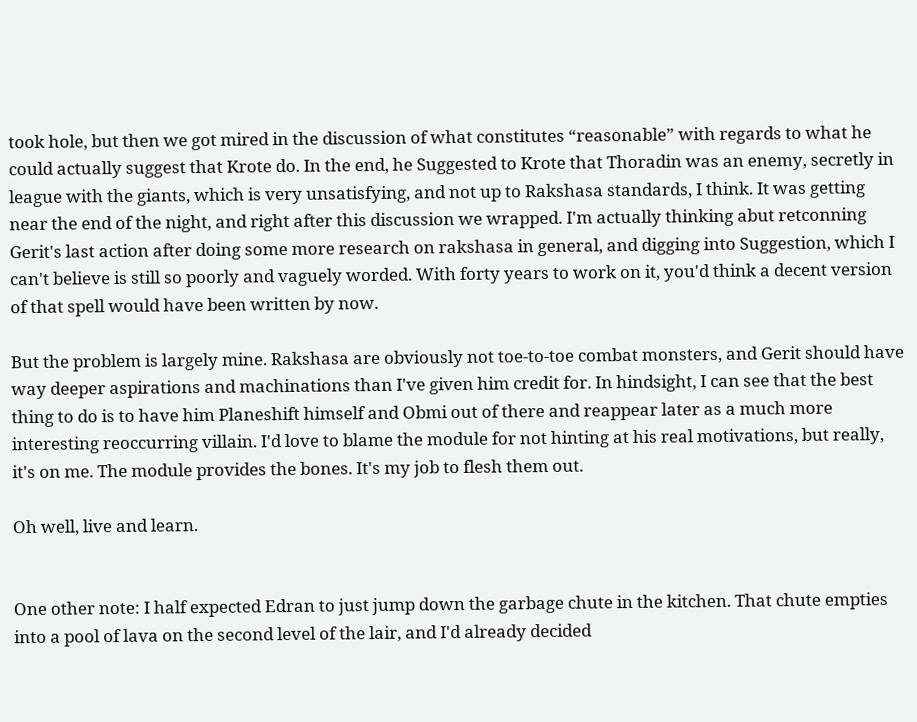took hole, but then we got mired in the discussion of what constitutes “reasonable” with regards to what he could actually suggest that Krote do. In the end, he Suggested to Krote that Thoradin was an enemy, secretly in league with the giants, which is very unsatisfying, and not up to Rakshasa standards, I think. It was getting near the end of the night, and right after this discussion we wrapped. I'm actually thinking abut retconning Gerit's last action after doing some more research on rakshasa in general, and digging into Suggestion, which I can't believe is still so poorly and vaguely worded. With forty years to work on it, you'd think a decent version of that spell would have been written by now.

But the problem is largely mine. Rakshasa are obviously not toe-to-toe combat monsters, and Gerit should have way deeper aspirations and machinations than I've given him credit for. In hindsight, I can see that the best thing to do is to have him Planeshift himself and Obmi out of there and reappear later as a much more interesting reoccurring villain. I'd love to blame the module for not hinting at his real motivations, but really, it's on me. The module provides the bones. It's my job to flesh them out.

Oh well, live and learn.


One other note: I half expected Edran to just jump down the garbage chute in the kitchen. That chute empties into a pool of lava on the second level of the lair, and I'd already decided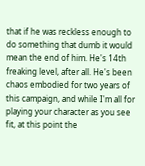that if he was reckless enough to do something that dumb it would mean the end of him. He's 14th freaking level, after all. He's been chaos embodied for two years of this campaign, and while I'm all for playing your character as you see fit, at this point the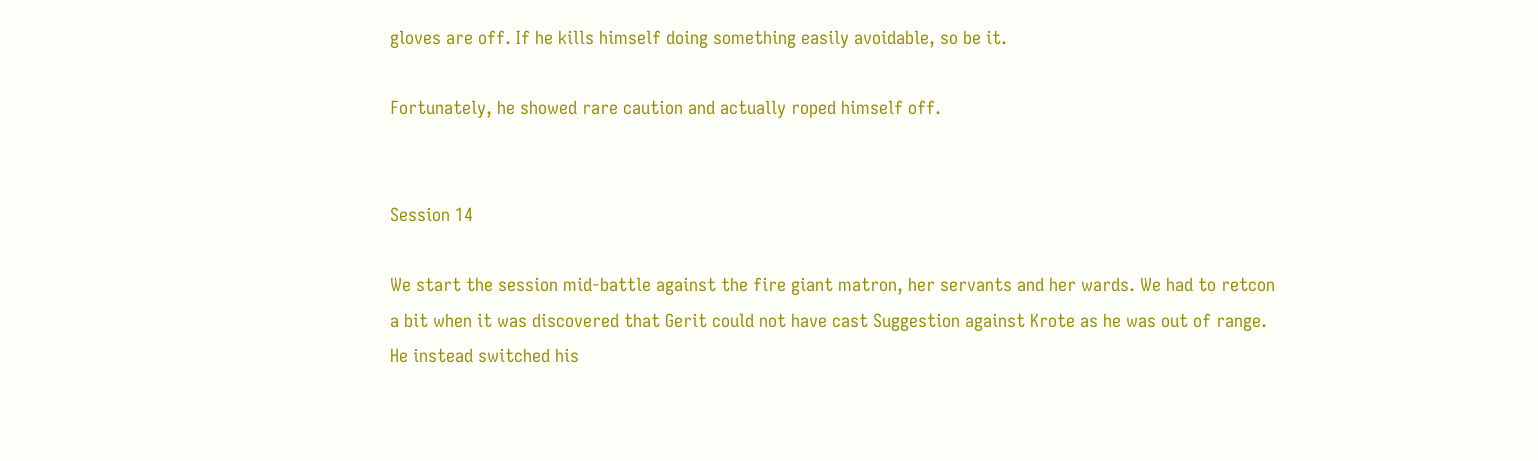gloves are off. If he kills himself doing something easily avoidable, so be it.

Fortunately, he showed rare caution and actually roped himself off.


Session 14

We start the session mid-battle against the fire giant matron, her servants and her wards. We had to retcon a bit when it was discovered that Gerit could not have cast Suggestion against Krote as he was out of range. He instead switched his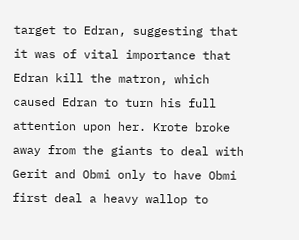target to Edran, suggesting that it was of vital importance that Edran kill the matron, which caused Edran to turn his full attention upon her. Krote broke away from the giants to deal with Gerit and Obmi only to have Obmi first deal a heavy wallop to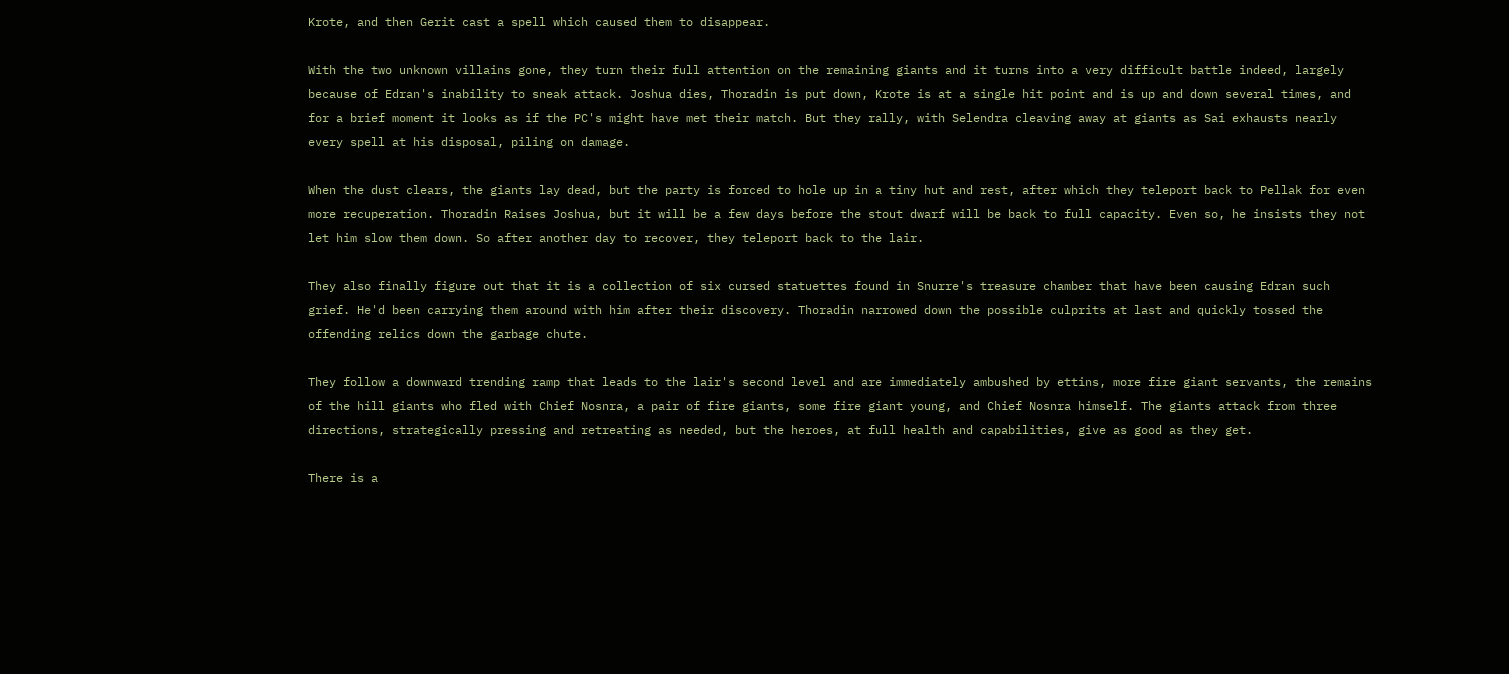Krote, and then Gerit cast a spell which caused them to disappear.

With the two unknown villains gone, they turn their full attention on the remaining giants and it turns into a very difficult battle indeed, largely because of Edran's inability to sneak attack. Joshua dies, Thoradin is put down, Krote is at a single hit point and is up and down several times, and for a brief moment it looks as if the PC's might have met their match. But they rally, with Selendra cleaving away at giants as Sai exhausts nearly every spell at his disposal, piling on damage.

When the dust clears, the giants lay dead, but the party is forced to hole up in a tiny hut and rest, after which they teleport back to Pellak for even more recuperation. Thoradin Raises Joshua, but it will be a few days before the stout dwarf will be back to full capacity. Even so, he insists they not let him slow them down. So after another day to recover, they teleport back to the lair.

They also finally figure out that it is a collection of six cursed statuettes found in Snurre's treasure chamber that have been causing Edran such grief. He'd been carrying them around with him after their discovery. Thoradin narrowed down the possible culprits at last and quickly tossed the offending relics down the garbage chute.

They follow a downward trending ramp that leads to the lair's second level and are immediately ambushed by ettins, more fire giant servants, the remains of the hill giants who fled with Chief Nosnra, a pair of fire giants, some fire giant young, and Chief Nosnra himself. The giants attack from three directions, strategically pressing and retreating as needed, but the heroes, at full health and capabilities, give as good as they get.

There is a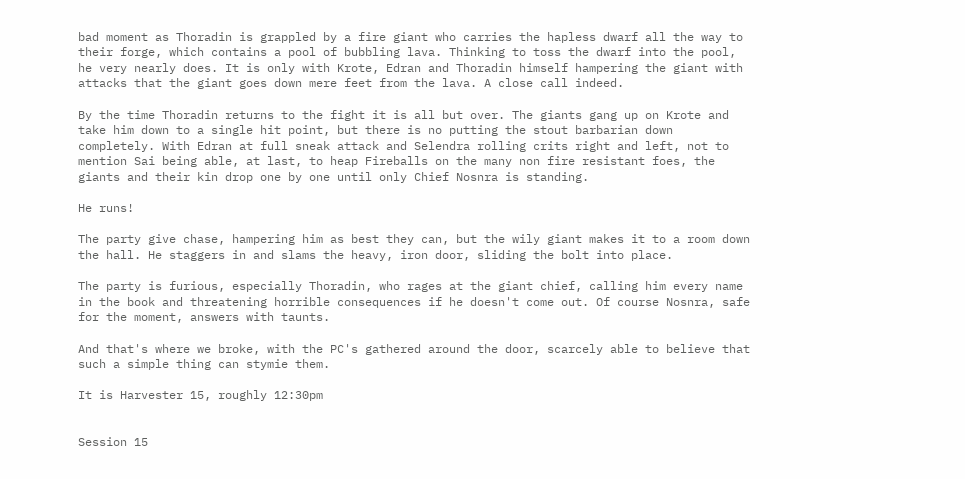bad moment as Thoradin is grappled by a fire giant who carries the hapless dwarf all the way to their forge, which contains a pool of bubbling lava. Thinking to toss the dwarf into the pool, he very nearly does. It is only with Krote, Edran and Thoradin himself hampering the giant with attacks that the giant goes down mere feet from the lava. A close call indeed.

By the time Thoradin returns to the fight it is all but over. The giants gang up on Krote and take him down to a single hit point, but there is no putting the stout barbarian down completely. With Edran at full sneak attack and Selendra rolling crits right and left, not to mention Sai being able, at last, to heap Fireballs on the many non fire resistant foes, the giants and their kin drop one by one until only Chief Nosnra is standing.

He runs!

The party give chase, hampering him as best they can, but the wily giant makes it to a room down the hall. He staggers in and slams the heavy, iron door, sliding the bolt into place.

The party is furious, especially Thoradin, who rages at the giant chief, calling him every name in the book and threatening horrible consequences if he doesn't come out. Of course Nosnra, safe for the moment, answers with taunts.

And that's where we broke, with the PC's gathered around the door, scarcely able to believe that such a simple thing can stymie them.

It is Harvester 15, roughly 12:30pm


Session 15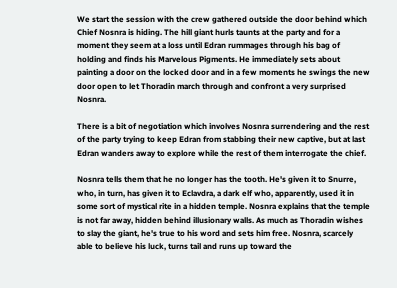We start the session with the crew gathered outside the door behind which Chief Nosnra is hiding. The hill giant hurls taunts at the party and for a moment they seem at a loss until Edran rummages through his bag of holding and finds his Marvelous Pigments. He immediately sets about painting a door on the locked door and in a few moments he swings the new door open to let Thoradin march through and confront a very surprised Nosnra.

There is a bit of negotiation which involves Nosnra surrendering and the rest of the party trying to keep Edran from stabbing their new captive, but at last Edran wanders away to explore while the rest of them interrogate the chief.

Nosnra tells them that he no longer has the tooth. He's given it to Snurre, who, in turn, has given it to Eclavdra, a dark elf who, apparently, used it in some sort of mystical rite in a hidden temple. Nosnra explains that the temple is not far away, hidden behind illusionary walls. As much as Thoradin wishes to slay the giant, he's true to his word and sets him free. Nosnra, scarcely able to believe his luck, turns tail and runs up toward the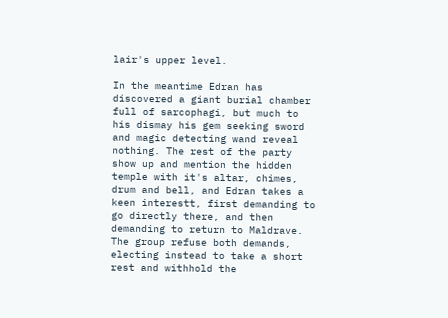lair's upper level.

In the meantime Edran has discovered a giant burial chamber full of sarcophagi, but much to his dismay his gem seeking sword and magic detecting wand reveal nothing. The rest of the party show up and mention the hidden temple with it's altar, chimes, drum and bell, and Edran takes a keen interestt, first demanding to go directly there, and then demanding to return to Maldrave. The group refuse both demands, electing instead to take a short rest and withhold the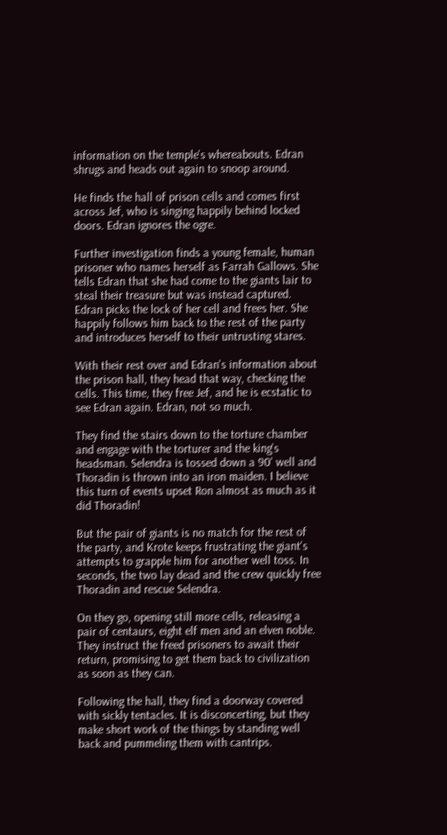information on the temple's whereabouts. Edran shrugs and heads out again to snoop around.

He finds the hall of prison cells and comes first across Jef, who is singing happily behind locked doors. Edran ignores the ogre.

Further investigation finds a young female, human prisoner who names herself as Farrah Gallows. She tells Edran that she had come to the giants lair to steal their treasure but was instead captured. Edran picks the lock of her cell and frees her. She happily follows him back to the rest of the party and introduces herself to their untrusting stares.

With their rest over and Edran's information about the prison hall, they head that way, checking the cells. This time, they free Jef, and he is ecstatic to see Edran again. Edran, not so much.

They find the stairs down to the torture chamber and engage with the torturer and the king's headsman. Selendra is tossed down a 90' well and Thoradin is thrown into an iron maiden. I believe this turn of events upset Ron almost as much as it did Thoradin!

But the pair of giants is no match for the rest of the party, and Krote keeps frustrating the giant's attempts to grapple him for another well toss. In seconds, the two lay dead and the crew quickly free Thoradin and rescue Selendra.

On they go, opening still more cells, releasing a pair of centaurs, eight elf men and an elven noble. They instruct the freed prisoners to await their return, promising to get them back to civilization as soon as they can.

Following the hall, they find a doorway covered with sickly tentacles. It is disconcerting, but they make short work of the things by standing well back and pummeling them with cantrips.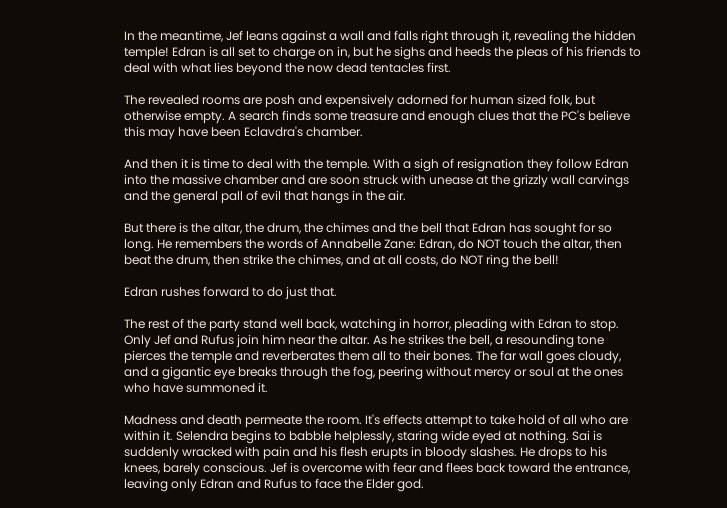In the meantime, Jef leans against a wall and falls right through it, revealing the hidden temple! Edran is all set to charge on in, but he sighs and heeds the pleas of his friends to deal with what lies beyond the now dead tentacles first.

The revealed rooms are posh and expensively adorned for human sized folk, but otherwise empty. A search finds some treasure and enough clues that the PC's believe this may have been Eclavdra's chamber.

And then it is time to deal with the temple. With a sigh of resignation they follow Edran into the massive chamber and are soon struck with unease at the grizzly wall carvings and the general pall of evil that hangs in the air.

But there is the altar, the drum, the chimes and the bell that Edran has sought for so long. He remembers the words of Annabelle Zane: Edran, do NOT touch the altar, then beat the drum, then strike the chimes, and at all costs, do NOT ring the bell!

Edran rushes forward to do just that.

The rest of the party stand well back, watching in horror, pleading with Edran to stop. Only Jef and Rufus join him near the altar. As he strikes the bell, a resounding tone pierces the temple and reverberates them all to their bones. The far wall goes cloudy, and a gigantic eye breaks through the fog, peering without mercy or soul at the ones who have summoned it.

Madness and death permeate the room. It's effects attempt to take hold of all who are within it. Selendra begins to babble helplessly, staring wide eyed at nothing. Sai is suddenly wracked with pain and his flesh erupts in bloody slashes. He drops to his knees, barely conscious. Jef is overcome with fear and flees back toward the entrance, leaving only Edran and Rufus to face the Elder god.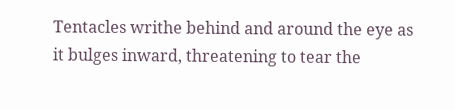Tentacles writhe behind and around the eye as it bulges inward, threatening to tear the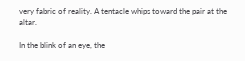very fabric of reality. A tentacle whips toward the pair at the altar.

In the blink of an eye, the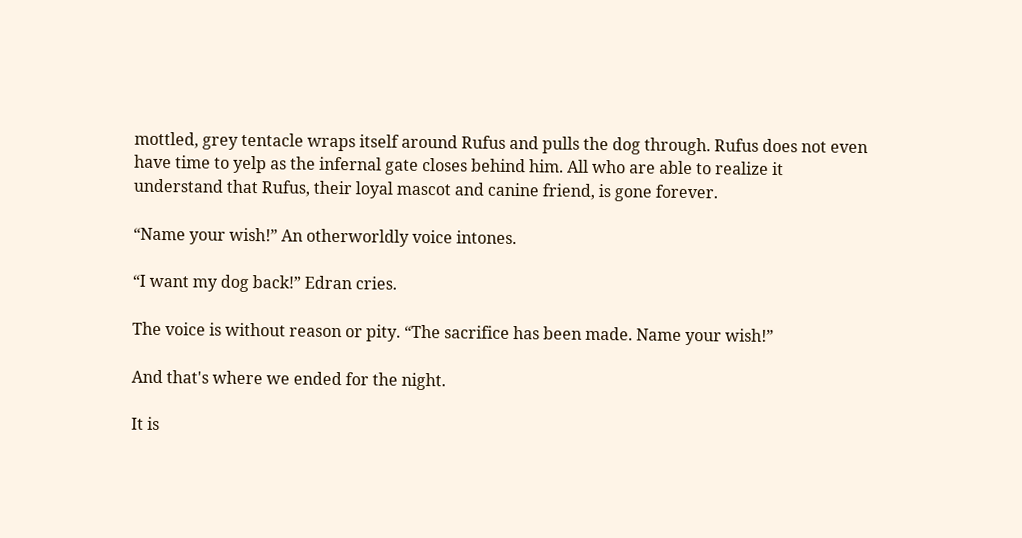mottled, grey tentacle wraps itself around Rufus and pulls the dog through. Rufus does not even have time to yelp as the infernal gate closes behind him. All who are able to realize it understand that Rufus, their loyal mascot and canine friend, is gone forever.

“Name your wish!” An otherworldly voice intones.

“I want my dog back!” Edran cries.

The voice is without reason or pity. “The sacrifice has been made. Name your wish!”

And that's where we ended for the night.

It is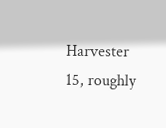Harvester 15, roughly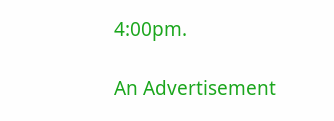4:00pm.

An Advertisement